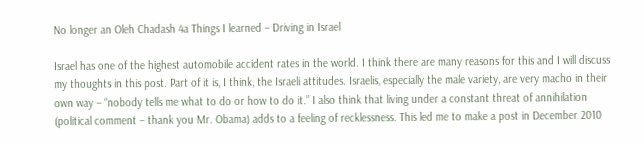No longer an Oleh Chadash 4a Things I learned – Driving in Israel

Israel has one of the highest automobile accident rates in the world. I think there are many reasons for this and I will discuss my thoughts in this post. Part of it is, I think, the Israeli attitudes. Israelis, especially the male variety, are very macho in their own way – “nobody tells me what to do or how to do it.” I also think that living under a constant threat of annihilation (political comment – thank you Mr. Obama) adds to a feeling of recklessness. This led me to make a post in December 2010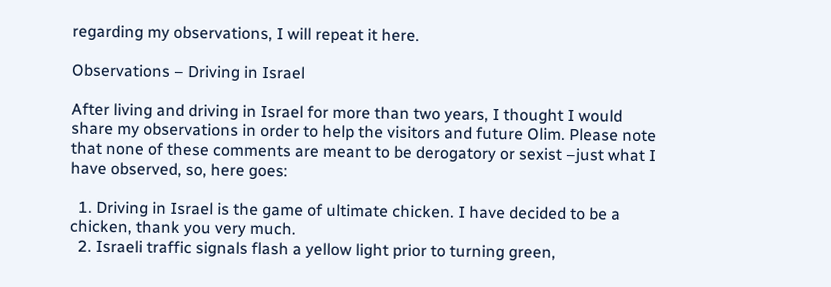regarding my observations, I will repeat it here.

Observations – Driving in Israel

After living and driving in Israel for more than two years, I thought I would share my observations in order to help the visitors and future Olim. Please note that none of these comments are meant to be derogatory or sexist –just what I have observed, so, here goes:

  1. Driving in Israel is the game of ultimate chicken. I have decided to be a chicken, thank you very much.
  2. Israeli traffic signals flash a yellow light prior to turning green,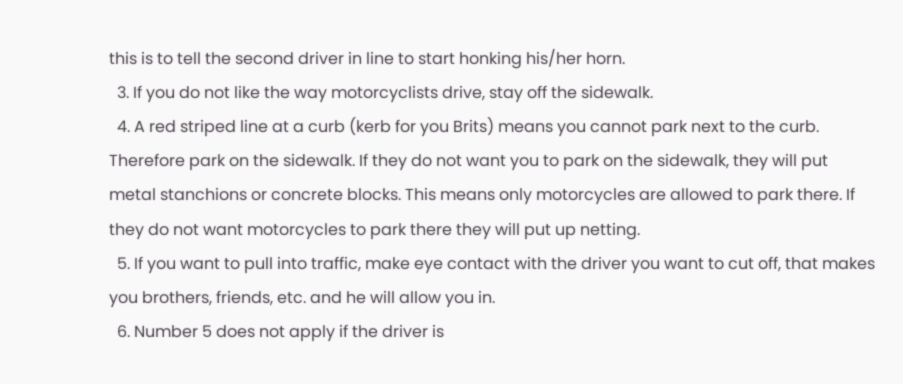this is to tell the second driver in line to start honking his/her horn.
  3. If you do not like the way motorcyclists drive, stay off the sidewalk.
  4. A red striped line at a curb (kerb for you Brits) means you cannot park next to the curb. Therefore park on the sidewalk. If they do not want you to park on the sidewalk, they will put metal stanchions or concrete blocks. This means only motorcycles are allowed to park there. If they do not want motorcycles to park there they will put up netting.
  5. If you want to pull into traffic, make eye contact with the driver you want to cut off, that makes you brothers, friends, etc. and he will allow you in.
  6. Number 5 does not apply if the driver is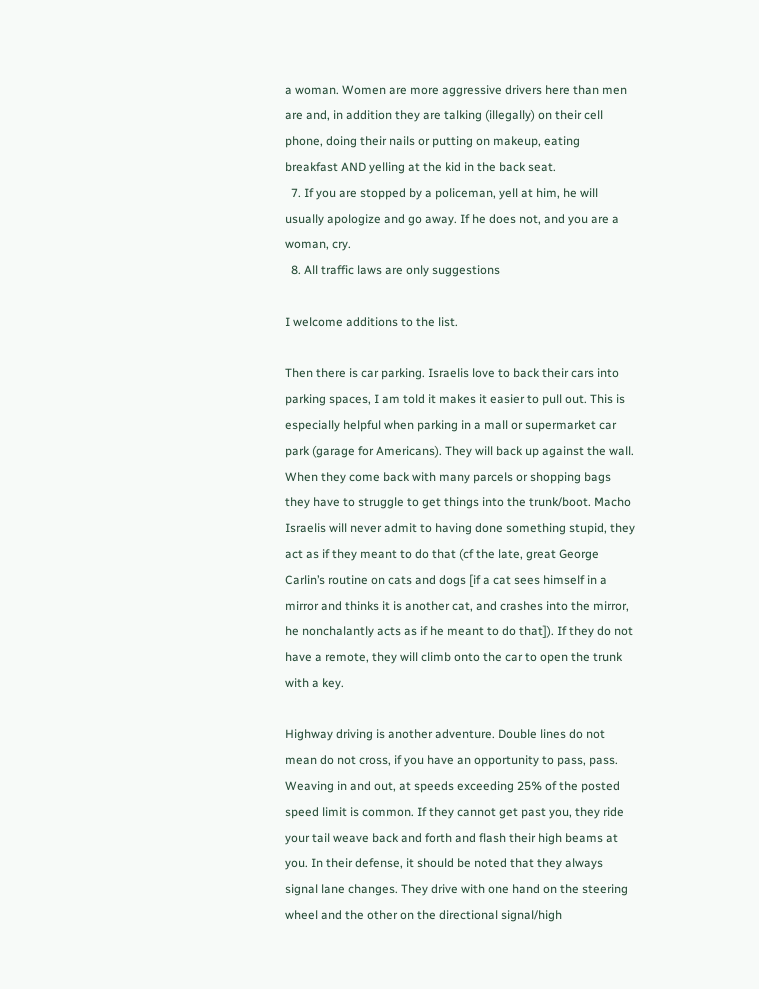a woman. Women are more aggressive drivers here than men are and, in addition they are talking (illegally) on their cell phone, doing their nails or putting on makeup, eating breakfast AND yelling at the kid in the back seat.
  7. If you are stopped by a policeman, yell at him, he will usually apologize and go away. If he does not, and you are a woman, cry.
  8. All traffic laws are only suggestions

I welcome additions to the list.

Then there is car parking. Israelis love to back their cars into parking spaces, I am told it makes it easier to pull out. This is especially helpful when parking in a mall or supermarket car park (garage for Americans). They will back up against the wall. When they come back with many parcels or shopping bags they have to struggle to get things into the trunk/boot. Macho Israelis will never admit to having done something stupid, they act as if they meant to do that (cf the late, great George Carlin’s routine on cats and dogs [if a cat sees himself in a mirror and thinks it is another cat, and crashes into the mirror, he nonchalantly acts as if he meant to do that]). If they do not have a remote, they will climb onto the car to open the trunk with a key.

Highway driving is another adventure. Double lines do not mean do not cross, if you have an opportunity to pass, pass. Weaving in and out, at speeds exceeding 25% of the posted speed limit is common. If they cannot get past you, they ride your tail weave back and forth and flash their high beams at you. In their defense, it should be noted that they always signal lane changes. They drive with one hand on the steering wheel and the other on the directional signal/high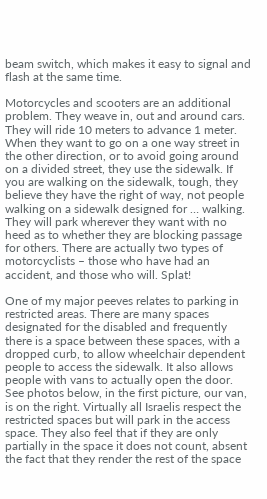beam switch, which makes it easy to signal and flash at the same time.

Motorcycles and scooters are an additional problem. They weave in, out and around cars. They will ride 10 meters to advance 1 meter. When they want to go on a one way street in the other direction, or to avoid going around on a divided street, they use the sidewalk. If you are walking on the sidewalk, tough, they believe they have the right of way, not people walking on a sidewalk designed for … walking. They will park wherever they want with no heed as to whether they are blocking passage for others. There are actually two types of motorcyclists – those who have had an accident, and those who will. Splat!

One of my major peeves relates to parking in restricted areas. There are many spaces designated for the disabled and frequently there is a space between these spaces, with a dropped curb, to allow wheelchair dependent people to access the sidewalk. It also allows people with vans to actually open the door. See photos below, in the first picture, our van, is on the right. Virtually all Israelis respect the restricted spaces but will park in the access space. They also feel that if they are only partially in the space it does not count, absent the fact that they render the rest of the space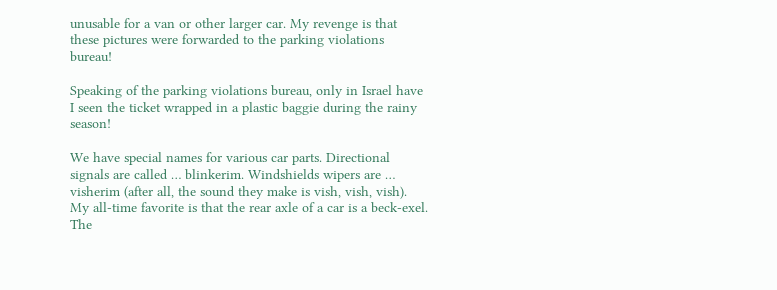unusable for a van or other larger car. My revenge is that these pictures were forwarded to the parking violations bureau!

Speaking of the parking violations bureau, only in Israel have I seen the ticket wrapped in a plastic baggie during the rainy season!

We have special names for various car parts. Directional signals are called … blinkerim. Windshields wipers are … visherim (after all, the sound they make is vish, vish, vish). My all-time favorite is that the rear axle of a car is a beck-exel. The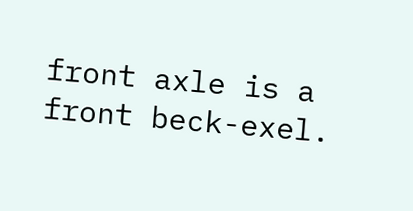front axle is a front beck-exel.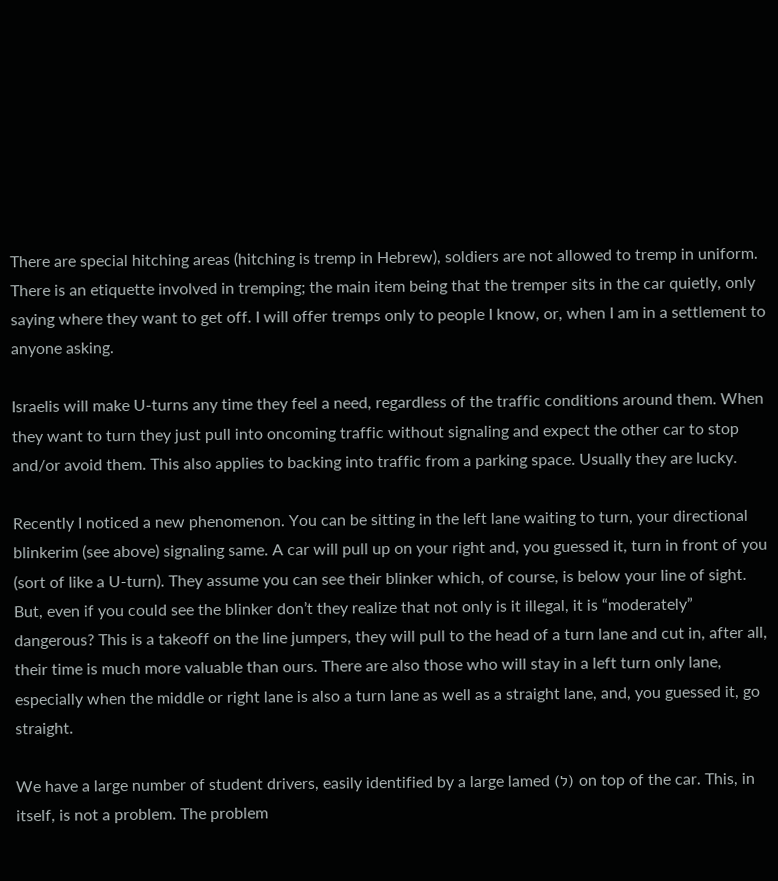There are special hitching areas (hitching is tremp in Hebrew), soldiers are not allowed to tremp in uniform. There is an etiquette involved in tremping; the main item being that the tremper sits in the car quietly, only saying where they want to get off. I will offer tremps only to people I know, or, when I am in a settlement to anyone asking.

Israelis will make U-turns any time they feel a need, regardless of the traffic conditions around them. When they want to turn they just pull into oncoming traffic without signaling and expect the other car to stop and/or avoid them. This also applies to backing into traffic from a parking space. Usually they are lucky.

Recently I noticed a new phenomenon. You can be sitting in the left lane waiting to turn, your directional blinkerim (see above) signaling same. A car will pull up on your right and, you guessed it, turn in front of you (sort of like a U-turn). They assume you can see their blinker which, of course, is below your line of sight. But, even if you could see the blinker don’t they realize that not only is it illegal, it is “moderately” dangerous? This is a takeoff on the line jumpers, they will pull to the head of a turn lane and cut in, after all, their time is much more valuable than ours. There are also those who will stay in a left turn only lane, especially when the middle or right lane is also a turn lane as well as a straight lane, and, you guessed it, go straight.

We have a large number of student drivers, easily identified by a large lamed (ל) on top of the car. This, in itself, is not a problem. The problem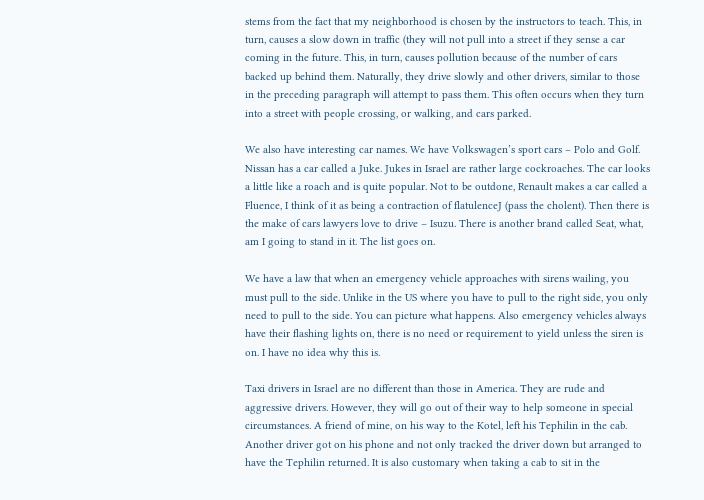stems from the fact that my neighborhood is chosen by the instructors to teach. This, in turn, causes a slow down in traffic (they will not pull into a street if they sense a car coming in the future. This, in turn, causes pollution because of the number of cars backed up behind them. Naturally, they drive slowly and other drivers, similar to those in the preceding paragraph will attempt to pass them. This often occurs when they turn into a street with people crossing, or walking, and cars parked.

We also have interesting car names. We have Volkswagen’s sport cars – Polo and Golf. Nissan has a car called a Juke. Jukes in Israel are rather large cockroaches. The car looks a little like a roach and is quite popular. Not to be outdone, Renault makes a car called a Fluence, I think of it as being a contraction of flatulenceJ (pass the cholent). Then there is the make of cars lawyers love to drive – Isuzu. There is another brand called Seat, what, am I going to stand in it. The list goes on.

We have a law that when an emergency vehicle approaches with sirens wailing, you must pull to the side. Unlike in the US where you have to pull to the right side, you only need to pull to the side. You can picture what happens. Also emergency vehicles always have their flashing lights on, there is no need or requirement to yield unless the siren is on. I have no idea why this is.

Taxi drivers in Israel are no different than those in America. They are rude and aggressive drivers. However, they will go out of their way to help someone in special circumstances. A friend of mine, on his way to the Kotel, left his Tephilin in the cab. Another driver got on his phone and not only tracked the driver down but arranged to have the Tephilin returned. It is also customary when taking a cab to sit in the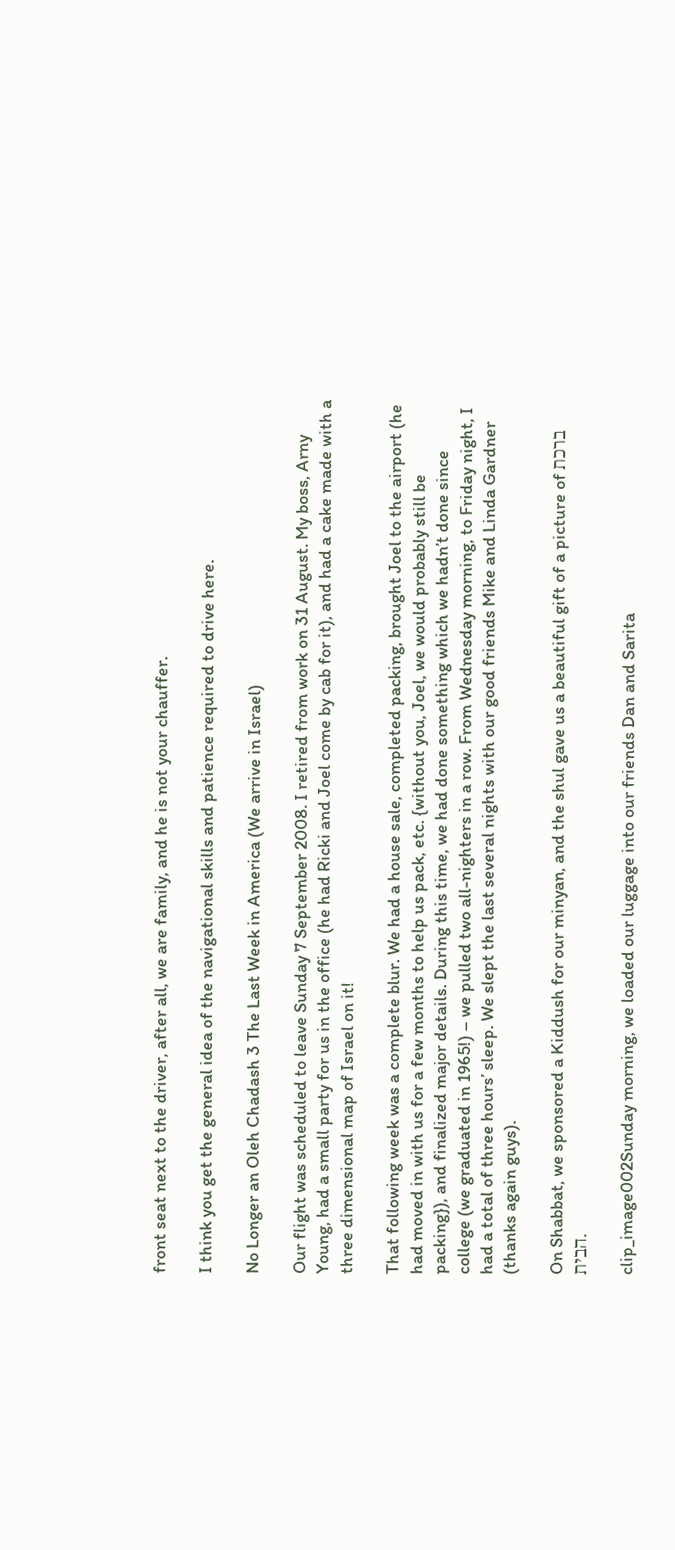front seat next to the driver, after all, we are family, and he is not your chauffer.

I think you get the general idea of the navigational skills and patience required to drive here.

No Longer an Oleh Chadash 3 The Last Week in America (We arrive in Israel)

Our flight was scheduled to leave Sunday 7 September 2008. I retired from work on 31 August. My boss, Arny Young, had a small party for us in the office (he had Ricki and Joel come by cab for it), and had a cake made with a three dimensional map of Israel on it!

That following week was a complete blur. We had a house sale, completed packing, brought Joel to the airport (he had moved in with us for a few months to help us pack, etc. {without you, Joel, we would probably still be packing}), and finalized major details. During this time, we had done something which we hadn’t done since college (we graduated in 1965!) – we pulled two all-nighters in a row. From Wednesday morning, to Friday night, I had a total of three hours’ sleep. We slept the last several nights with our good friends Mike and Linda Gardner (thanks again guys).

On Shabbat, we sponsored a Kiddush for our minyan, and the shul gave us a beautiful gift of a picture of ברכת הבית.

clip_image002Sunday morning, we loaded our luggage into our friends Dan and Sarita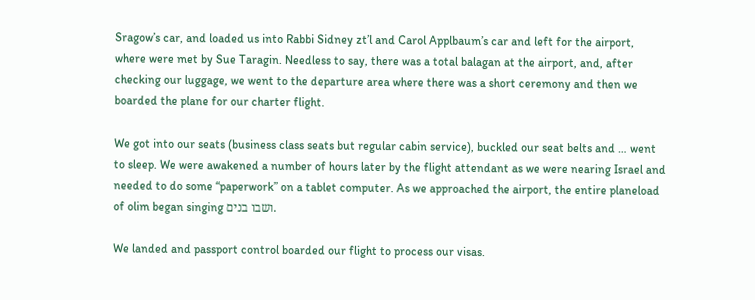Sragow’s car, and loaded us into Rabbi Sidney zt’l and Carol Applbaum’s car and left for the airport, where were met by Sue Taragin. Needless to say, there was a total balagan at the airport, and, after checking our luggage, we went to the departure area where there was a short ceremony and then we boarded the plane for our charter flight.

We got into our seats (business class seats but regular cabin service), buckled our seat belts and … went to sleep. We were awakened a number of hours later by the flight attendant as we were nearing Israel and needed to do some “paperwork” on a tablet computer. As we approached the airport, the entire planeload of olim began singing ושבו בנים.

We landed and passport control boarded our flight to process our visas.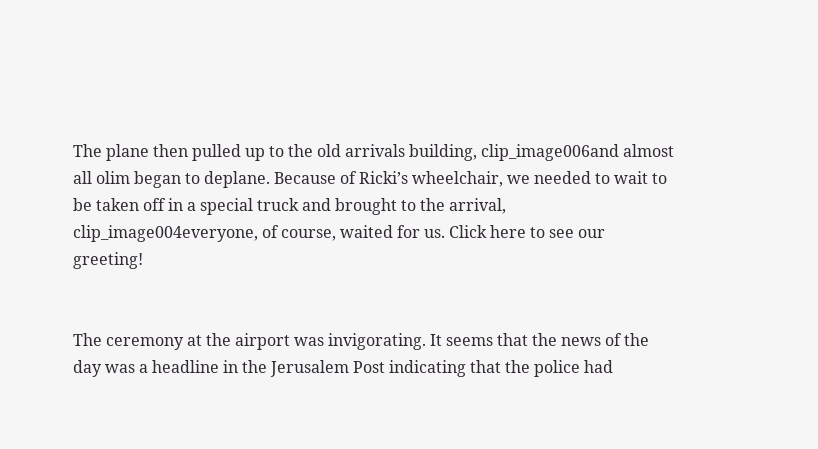The plane then pulled up to the old arrivals building, clip_image006and almost all olim began to deplane. Because of Ricki’s wheelchair, we needed to wait to be taken off in a special truck and brought to the arrival, clip_image004everyone, of course, waited for us. Click here to see our greeting!


The ceremony at the airport was invigorating. It seems that the news of the day was a headline in the Jerusalem Post indicating that the police had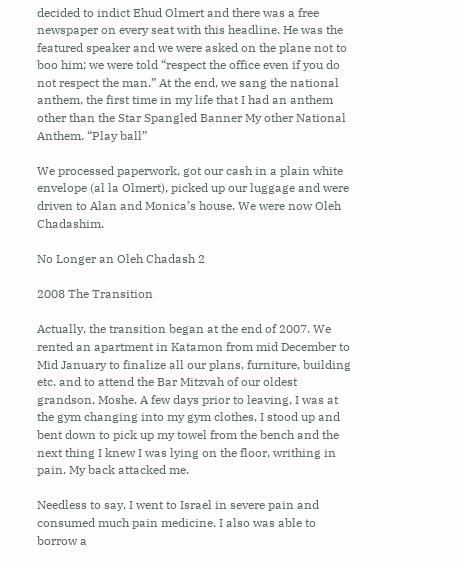decided to indict Ehud Olmert and there was a free newspaper on every seat with this headline. He was the featured speaker and we were asked on the plane not to boo him; we were told “respect the office even if you do not respect the man.” At the end, we sang the national anthem, the first time in my life that I had an anthem other than the Star Spangled Banner My other National Anthem. “Play ball”

We processed paperwork, got our cash in a plain white envelope (al la Olmert), picked up our luggage and were driven to Alan and Monica’s house. We were now Oleh Chadashim.

No Longer an Oleh Chadash 2

2008 The Transition

Actually, the transition began at the end of 2007. We rented an apartment in Katamon from mid December to Mid January to finalize all our plans, furniture, building etc. and to attend the Bar Mitzvah of our oldest grandson, Moshe. A few days prior to leaving, I was at the gym changing into my gym clothes, I stood up and bent down to pick up my towel from the bench and the next thing I knew I was lying on the floor, writhing in pain. My back attacked me.

Needless to say, I went to Israel in severe pain and consumed much pain medicine. I also was able to borrow a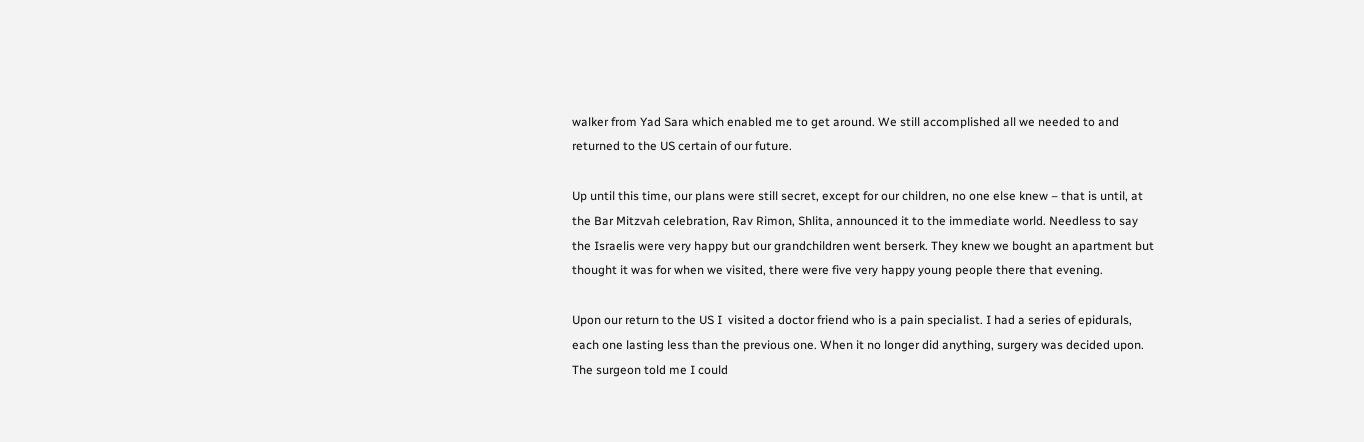walker from Yad Sara which enabled me to get around. We still accomplished all we needed to and returned to the US certain of our future.

Up until this time, our plans were still secret, except for our children, no one else knew – that is until, at the Bar Mitzvah celebration, Rav Rimon, Shlita, announced it to the immediate world. Needless to say the Israelis were very happy but our grandchildren went berserk. They knew we bought an apartment but thought it was for when we visited, there were five very happy young people there that evening.

Upon our return to the US I  visited a doctor friend who is a pain specialist. I had a series of epidurals, each one lasting less than the previous one. When it no longer did anything, surgery was decided upon. The surgeon told me I could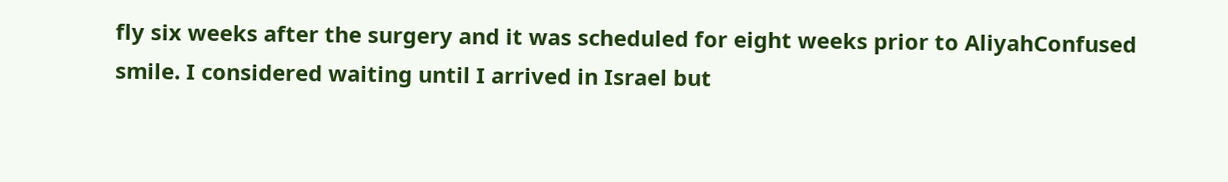fly six weeks after the surgery and it was scheduled for eight weeks prior to AliyahConfused smile. I considered waiting until I arrived in Israel but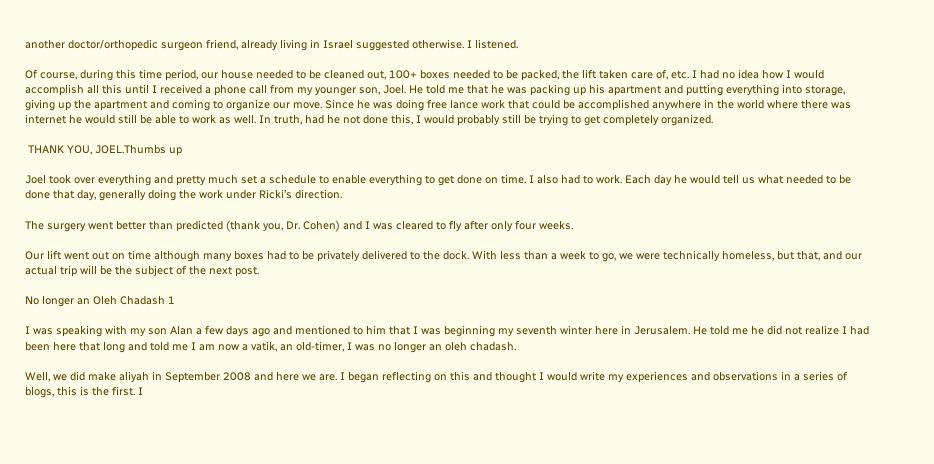another doctor/orthopedic surgeon friend, already living in Israel suggested otherwise. I listened.

Of course, during this time period, our house needed to be cleaned out, 100+ boxes needed to be packed, the lift taken care of, etc. I had no idea how I would accomplish all this until I received a phone call from my younger son, Joel. He told me that he was packing up his apartment and putting everything into storage, giving up the apartment and coming to organize our move. Since he was doing free lance work that could be accomplished anywhere in the world where there was internet he would still be able to work as well. In truth, had he not done this, I would probably still be trying to get completely organized.

 THANK YOU, JOEL.Thumbs up

Joel took over everything and pretty much set a schedule to enable everything to get done on time. I also had to work. Each day he would tell us what needed to be done that day, generally doing the work under Ricki’s direction.

The surgery went better than predicted (thank you, Dr. Cohen) and I was cleared to fly after only four weeks.

Our lift went out on time although many boxes had to be privately delivered to the dock. With less than a week to go, we were technically homeless, but that, and our actual trip will be the subject of the next post.

No longer an Oleh Chadash 1

I was speaking with my son Alan a few days ago and mentioned to him that I was beginning my seventh winter here in Jerusalem. He told me he did not realize I had been here that long and told me I am now a vatik, an old-timer, I was no longer an oleh chadash.

Well, we did make aliyah in September 2008 and here we are. I began reflecting on this and thought I would write my experiences and observations in a series of blogs, this is the first. I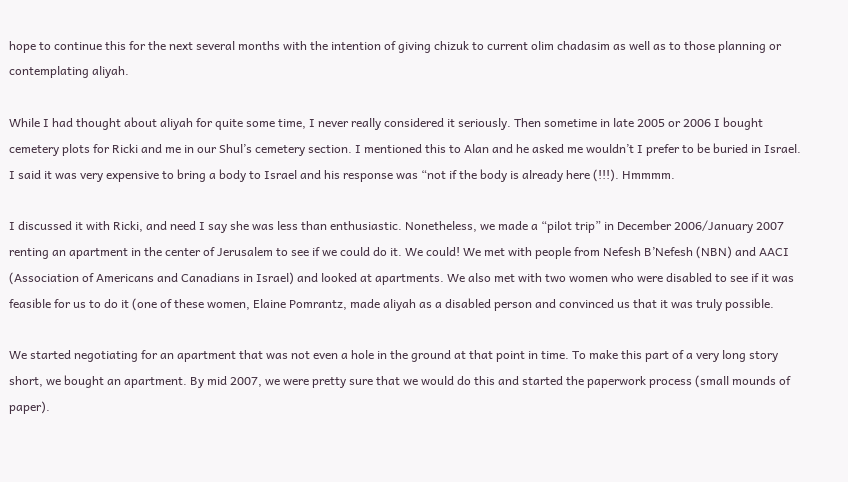hope to continue this for the next several months with the intention of giving chizuk to current olim chadasim as well as to those planning or contemplating aliyah.

While I had thought about aliyah for quite some time, I never really considered it seriously. Then sometime in late 2005 or 2006 I bought cemetery plots for Ricki and me in our Shul’s cemetery section. I mentioned this to Alan and he asked me wouldn’t I prefer to be buried in Israel. I said it was very expensive to bring a body to Israel and his response was “not if the body is already here (!!!). Hmmmm.

I discussed it with Ricki, and need I say she was less than enthusiastic. Nonetheless, we made a “pilot trip” in December 2006/January 2007 renting an apartment in the center of Jerusalem to see if we could do it. We could! We met with people from Nefesh B’Nefesh (NBN) and AACI (Association of Americans and Canadians in Israel) and looked at apartments. We also met with two women who were disabled to see if it was feasible for us to do it (one of these women, Elaine Pomrantz, made aliyah as a disabled person and convinced us that it was truly possible.

We started negotiating for an apartment that was not even a hole in the ground at that point in time. To make this part of a very long story short, we bought an apartment. By mid 2007, we were pretty sure that we would do this and started the paperwork process (small mounds of paper).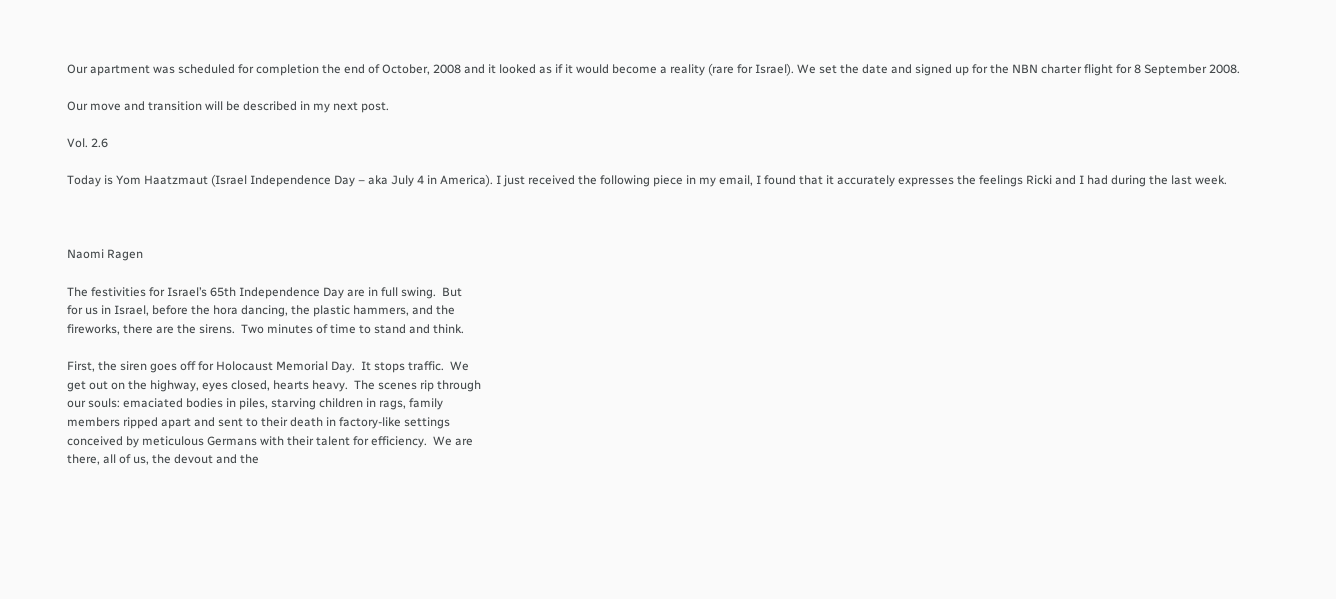Our apartment was scheduled for completion the end of October, 2008 and it looked as if it would become a reality (rare for Israel). We set the date and signed up for the NBN charter flight for 8 September 2008.

Our move and transition will be described in my next post.

Vol. 2.6

Today is Yom Haatzmaut (Israel Independence Day – aka July 4 in America). I just received the following piece in my email, I found that it accurately expresses the feelings Ricki and I had during the last week.



Naomi Ragen

The festivities for Israel’s 65th Independence Day are in full swing.  But
for us in Israel, before the hora dancing, the plastic hammers, and the
fireworks, there are the sirens.  Two minutes of time to stand and think.

First, the siren goes off for Holocaust Memorial Day.  It stops traffic.  We
get out on the highway, eyes closed, hearts heavy.  The scenes rip through
our souls: emaciated bodies in piles, starving children in rags, family
members ripped apart and sent to their death in factory-like settings
conceived by meticulous Germans with their talent for efficiency.  We are
there, all of us, the devout and the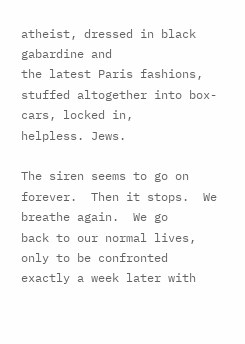atheist, dressed in black gabardine and
the latest Paris fashions, stuffed altogether into box-cars, locked in,
helpless. Jews.

The siren seems to go on forever.  Then it stops.  We breathe again.  We go
back to our normal lives, only to be confronted exactly a week later with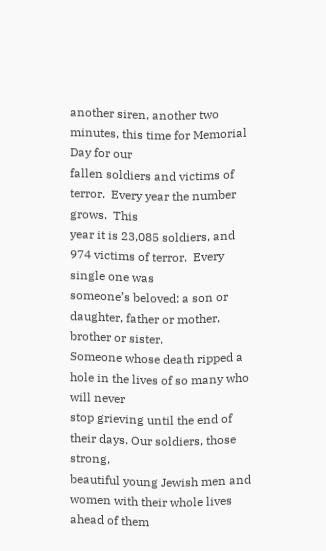another siren, another two minutes, this time for Memorial Day for our
fallen soldiers and victims of terror.  Every year the number grows.  This
year it is 23,085 soldiers, and 974 victims of terror.  Every single one was
someone’s beloved: a son or daughter, father or mother, brother or sister.
Someone whose death ripped a hole in the lives of so many who will never
stop grieving until the end of their days. Our soldiers, those strong,
beautiful young Jewish men and women with their whole lives ahead of them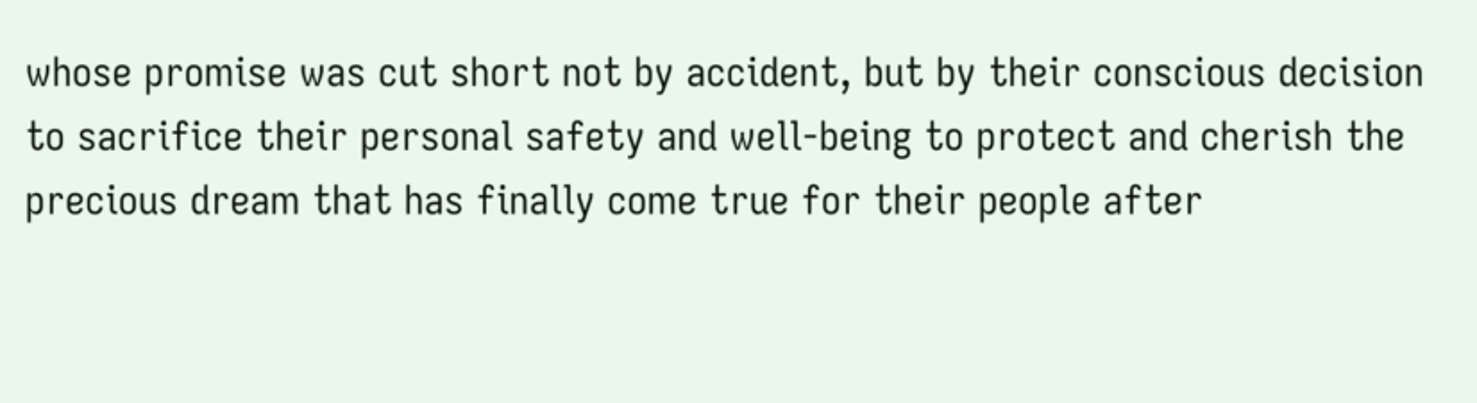whose promise was cut short not by accident, but by their conscious decision
to sacrifice their personal safety and well-being to protect and cherish the
precious dream that has finally come true for their people after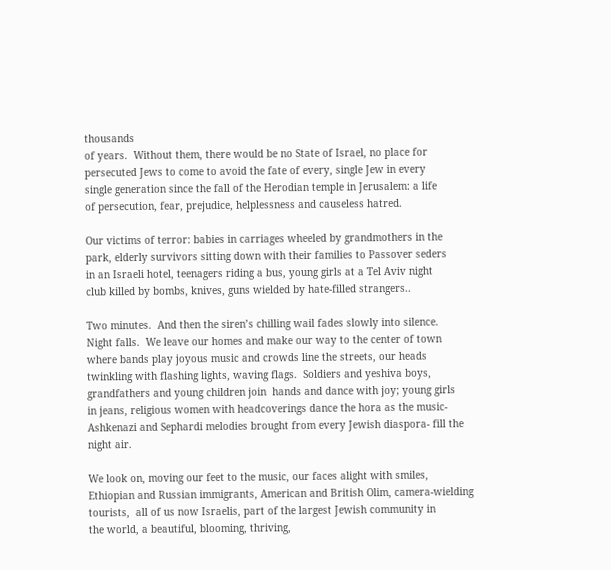thousands
of years.  Without them, there would be no State of Israel, no place for
persecuted Jews to come to avoid the fate of every, single Jew in every
single generation since the fall of the Herodian temple in Jerusalem: a life
of persecution, fear, prejudice, helplessness and causeless hatred.

Our victims of terror: babies in carriages wheeled by grandmothers in the
park, elderly survivors sitting down with their families to Passover seders
in an Israeli hotel, teenagers riding a bus, young girls at a Tel Aviv night
club killed by bombs, knives, guns wielded by hate-filled strangers..

Two minutes.  And then the siren’s chilling wail fades slowly into silence.
Night falls.  We leave our homes and make our way to the center of town
where bands play joyous music and crowds line the streets, our heads
twinkling with flashing lights, waving flags.  Soldiers and yeshiva boys,
grandfathers and young children join  hands and dance with joy; young girls
in jeans, religious women with headcoverings dance the hora as the music-
Ashkenazi and Sephardi melodies brought from every Jewish diaspora- fill the
night air.

We look on, moving our feet to the music, our faces alight with smiles,
Ethiopian and Russian immigrants, American and British Olim, camera-wielding
tourists,  all of us now Israelis, part of the largest Jewish community in
the world, a beautiful, blooming, thriving,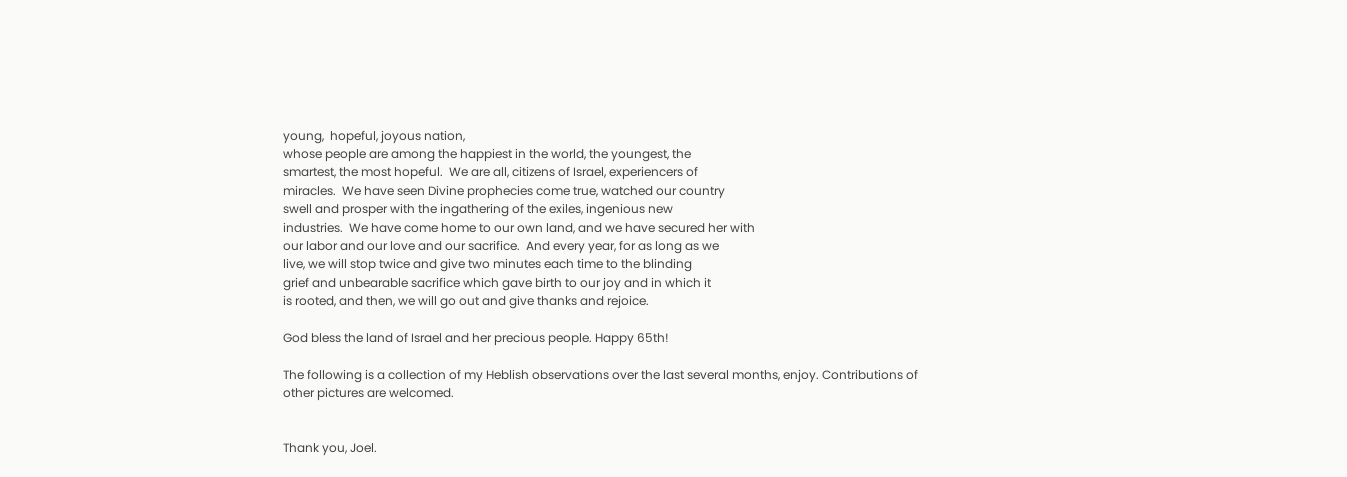young,  hopeful, joyous nation,
whose people are among the happiest in the world, the youngest, the
smartest, the most hopeful.  We are all, citizens of Israel, experiencers of
miracles.  We have seen Divine prophecies come true, watched our country
swell and prosper with the ingathering of the exiles, ingenious new
industries.  We have come home to our own land, and we have secured her with
our labor and our love and our sacrifice.  And every year, for as long as we
live, we will stop twice and give two minutes each time to the blinding
grief and unbearable sacrifice which gave birth to our joy and in which it
is rooted, and then, we will go out and give thanks and rejoice.

God bless the land of Israel and her precious people. Happy 65th!

The following is a collection of my Heblish observations over the last several months, enjoy. Contributions of other pictures are welcomed.


Thank you, Joel.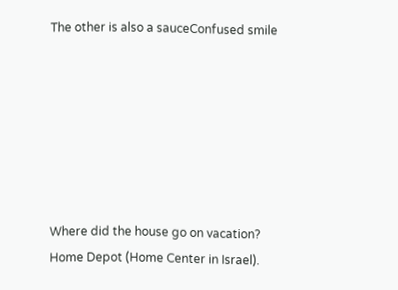The other is also a sauceConfused smile







Where did the house go on vacation? Home Depot (Home Center in Israel).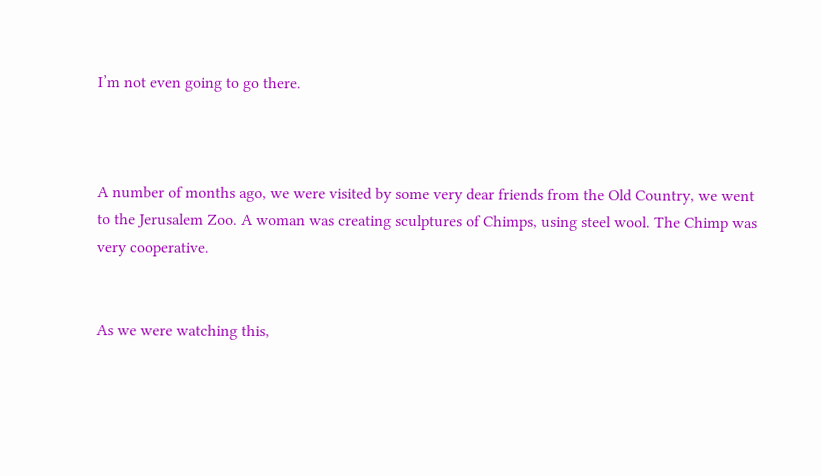I’m not even going to go there.



A number of months ago, we were visited by some very dear friends from the Old Country, we went to the Jerusalem Zoo. A woman was creating sculptures of Chimps, using steel wool. The Chimp was very cooperative.


As we were watching this,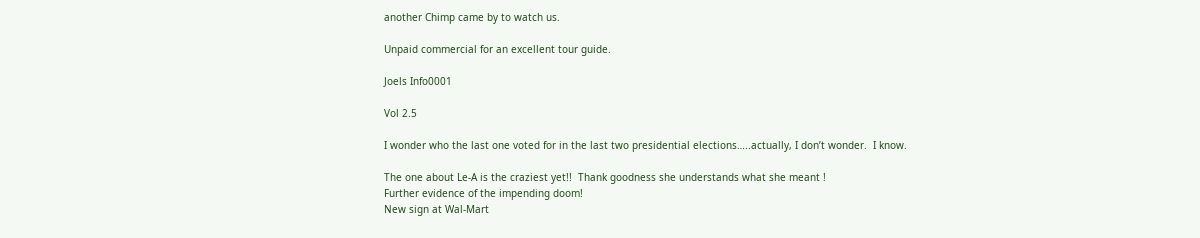another Chimp came by to watch us.

Unpaid commercial for an excellent tour guide.

Joels Info0001

Vol 2.5

I wonder who the last one voted for in the last two presidential elections…..actually, I don’t wonder.  I know.

The one about Le-A is the craziest yet!!  Thank goodness she understands what she meant !
Further evidence of the impending doom!
New sign at Wal-Mart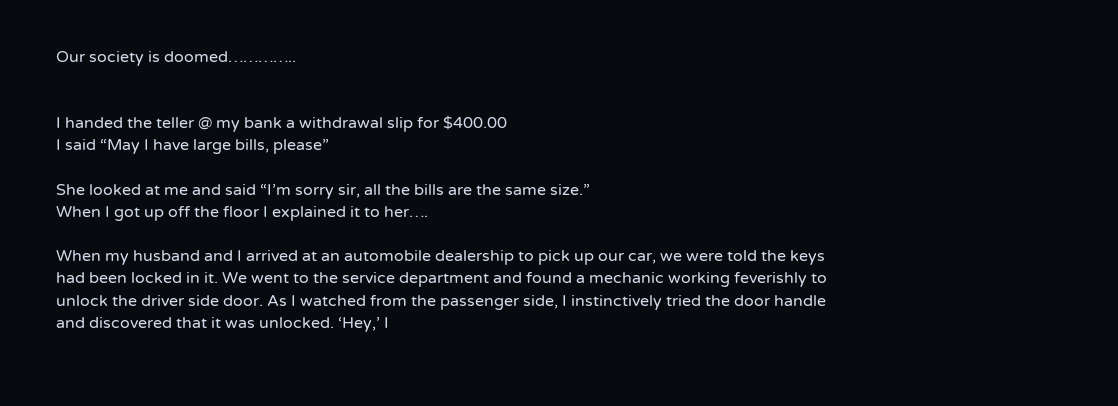Our society is doomed…………..


I handed the teller @ my bank a withdrawal slip for $400.00
I said “May I have large bills, please”

She looked at me and said “I’m sorry sir, all the bills are the same size.”
When I got up off the floor I explained it to her….

When my husband and I arrived at an automobile dealership to pick up our car, we were told the keys had been locked in it. We went to the service department and found a mechanic working feverishly to unlock the driver side door. As I watched from the passenger side, I instinctively tried the door handle and discovered that it was unlocked. ‘Hey,’ I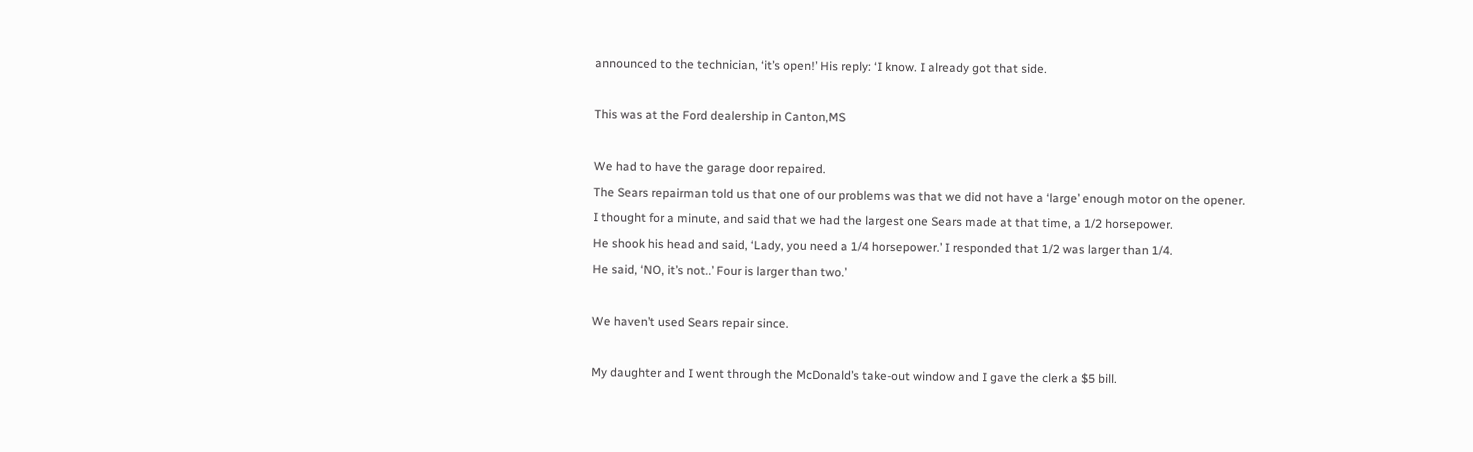announced to the technician, ‘it’s open!’ His reply: ‘I know. I already got that side.

This was at the Ford dealership in Canton,MS

We had to have the garage door repaired.
The Sears repairman told us that one of our problems was that we did not have a ‘large’ enough motor on the opener.
I thought for a minute, and said that we had the largest one Sears made at that time, a 1/2 horsepower.
He shook his head and said, ‘Lady, you need a 1/4 horsepower.’ I responded that 1/2 was larger than 1/4.
He said, ‘NO, it’s not..’ Four is larger than two.’

We haven’t used Sears repair since.

My daughter and I went through the McDonald’s take-out window and I gave the clerk a $5 bill.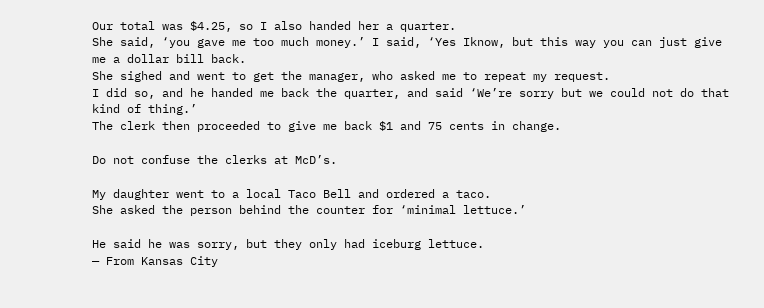Our total was $4.25, so I also handed her a quarter.
She said, ‘you gave me too much money.’ I said, ‘Yes Iknow, but this way you can just give me a dollar bill back.
She sighed and went to get the manager, who asked me to repeat my request.
I did so, and he handed me back the quarter, and said ‘We’re sorry but we could not do that kind of thing.’
The clerk then proceeded to give me back $1 and 75 cents in change.

Do not confuse the clerks at McD’s.

My daughter went to a local Taco Bell and ordered a taco.
She asked the person behind the counter for ‘minimal lettuce.’

He said he was sorry, but they only had iceburg lettuce.
— From Kansas City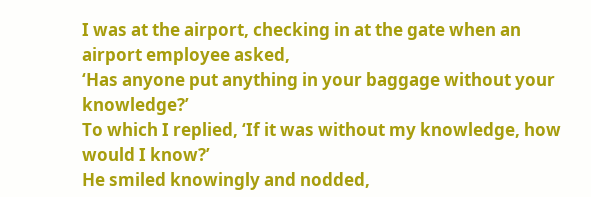I was at the airport, checking in at the gate when an airport employee asked,
‘Has anyone put anything in your baggage without your knowledge?’
To which I replied, ‘If it was without my knowledge, how would I know?’
He smiled knowingly and nodded,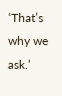‘That’s why we ask.’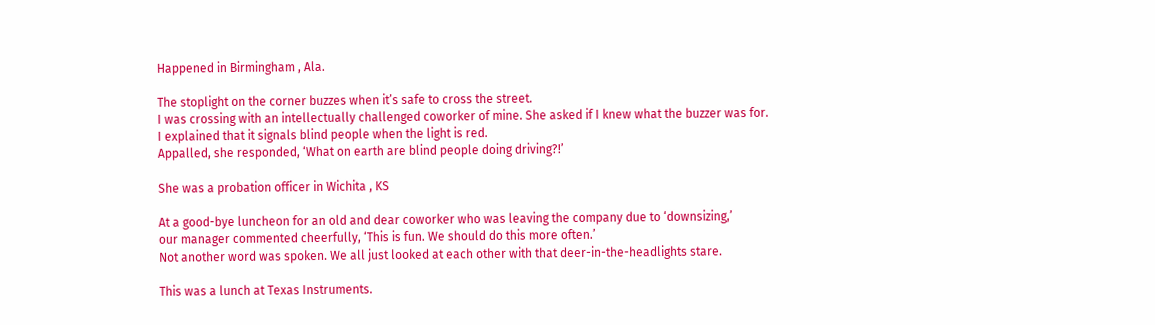Happened in Birmingham , Ala.

The stoplight on the corner buzzes when it’s safe to cross the street.
I was crossing with an intellectually challenged coworker of mine. She asked if I knew what the buzzer was for.
I explained that it signals blind people when the light is red.
Appalled, she responded, ‘What on earth are blind people doing driving?!’

She was a probation officer in Wichita , KS

At a good-bye luncheon for an old and dear coworker who was leaving the company due to ‘downsizing,’
our manager commented cheerfully, ‘This is fun. We should do this more often.’
Not another word was spoken. We all just looked at each other with that deer-in-the-headlights stare.

This was a lunch at Texas Instruments.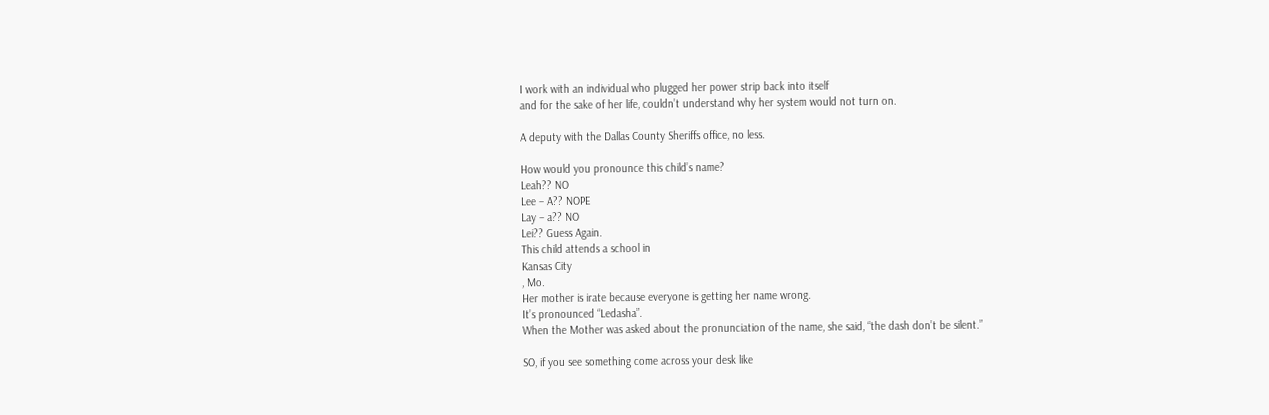I work with an individual who plugged her power strip back into itself
and for the sake of her life, couldn’t understand why her system would not turn on.

A deputy with the Dallas County Sheriffs office, no less.

How would you pronounce this child’s name?
Leah?? NO
Lee – A?? NOPE
Lay – a?? NO
Lei?? Guess Again.
This child attends a school in
Kansas City
, Mo.
Her mother is irate because everyone is getting her name wrong.
It’s pronounced “Ledasha”.
When the Mother was asked about the pronunciation of the name, she said, “the dash don’t be silent.”

SO, if you see something come across your desk like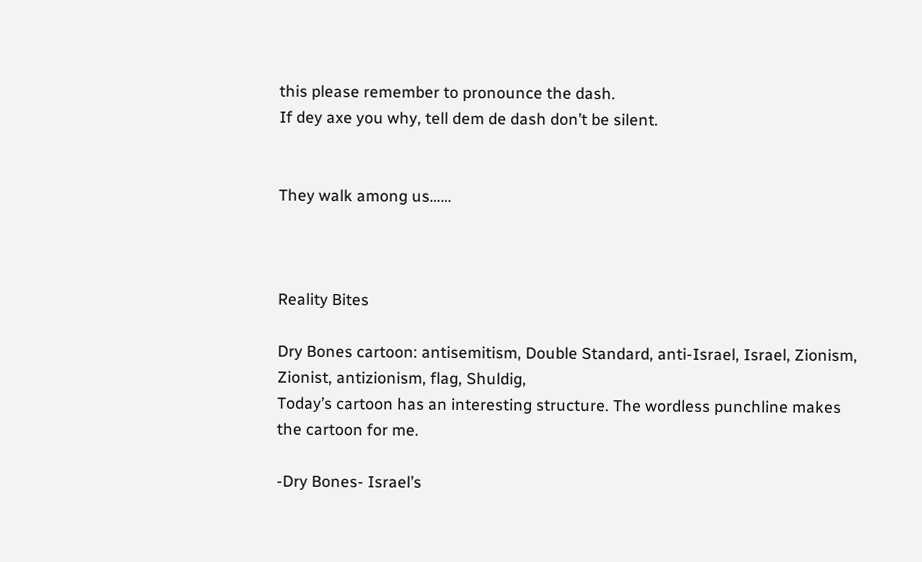this please remember to pronounce the dash.
If dey axe you why, tell dem de dash don’t be silent.


They walk among us……



Reality Bites

Dry Bones cartoon: antisemitism, Double Standard, anti-Israel, Israel, Zionism, Zionist, antizionism, flag, Shuldig,
Today’s cartoon has an interesting structure. The wordless punchline makes the cartoon for me.

-Dry Bones- Israel’s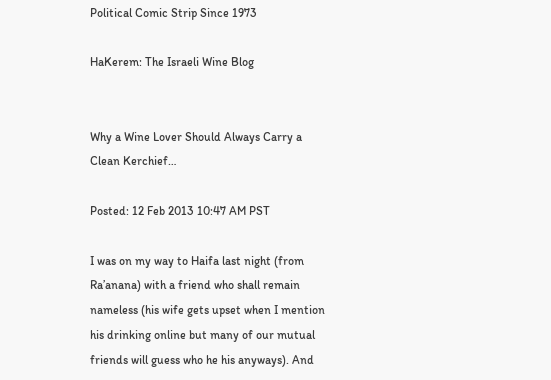Political Comic Strip Since 1973

HaKerem: The Israeli Wine Blog


Why a Wine Lover Should Always Carry a Clean Kerchief…

Posted: 12 Feb 2013 10:47 AM PST

I was on my way to Haifa last night (from Ra’anana) with a friend who shall remain nameless (his wife gets upset when I mention his drinking online but many of our mutual friends will guess who he his anyways). And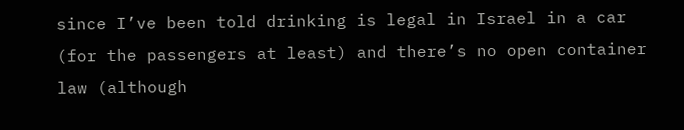since I’ve been told drinking is legal in Israel in a car (for the passengers at least) and there’s no open container law (although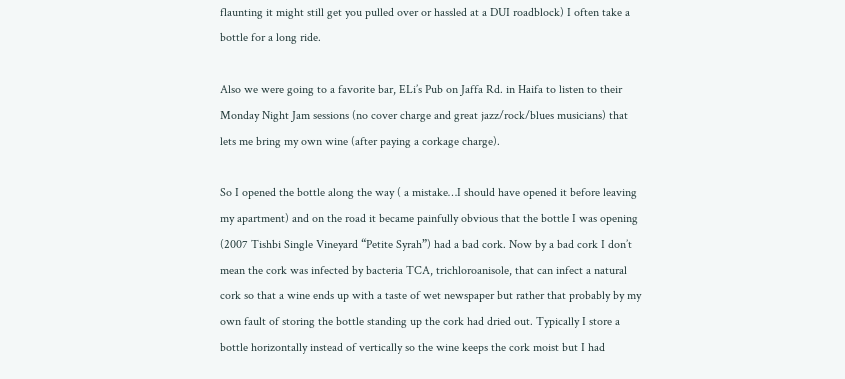flaunting it might still get you pulled over or hassled at a DUI roadblock) I often take a bottle for a long ride.

Also we were going to a favorite bar, ELi’s Pub on Jaffa Rd. in Haifa to listen to their Monday Night Jam sessions (no cover charge and great jazz/rock/blues musicians) that lets me bring my own wine (after paying a corkage charge).

So I opened the bottle along the way ( a mistake…I should have opened it before leaving my apartment) and on the road it became painfully obvious that the bottle I was opening (2007 Tishbi Single Vineyard “Petite Syrah”) had a bad cork. Now by a bad cork I don’t mean the cork was infected by bacteria TCA, trichloroanisole, that can infect a natural cork so that a wine ends up with a taste of wet newspaper but rather that probably by my own fault of storing the bottle standing up the cork had dried out. Typically I store a bottle horizontally instead of vertically so the wine keeps the cork moist but I had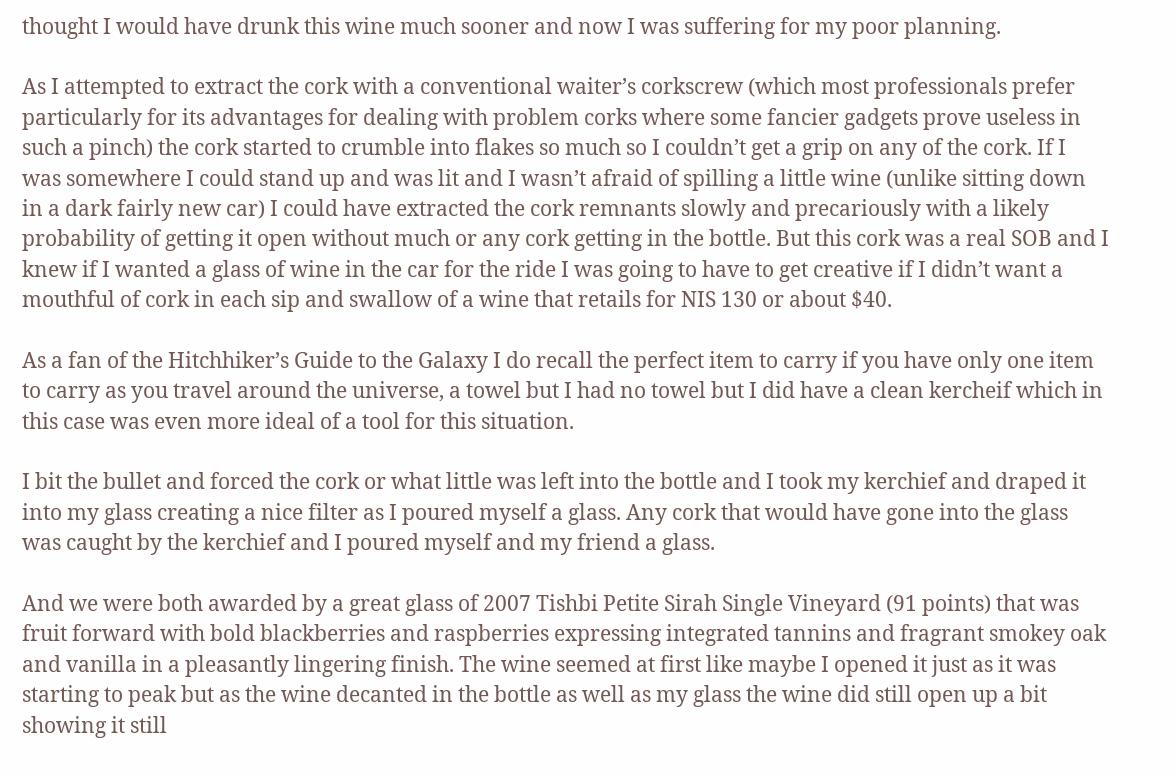thought I would have drunk this wine much sooner and now I was suffering for my poor planning.

As I attempted to extract the cork with a conventional waiter’s corkscrew (which most professionals prefer particularly for its advantages for dealing with problem corks where some fancier gadgets prove useless in such a pinch) the cork started to crumble into flakes so much so I couldn’t get a grip on any of the cork. If I was somewhere I could stand up and was lit and I wasn’t afraid of spilling a little wine (unlike sitting down in a dark fairly new car) I could have extracted the cork remnants slowly and precariously with a likely probability of getting it open without much or any cork getting in the bottle. But this cork was a real SOB and I knew if I wanted a glass of wine in the car for the ride I was going to have to get creative if I didn’t want a mouthful of cork in each sip and swallow of a wine that retails for NIS 130 or about $40.

As a fan of the Hitchhiker’s Guide to the Galaxy I do recall the perfect item to carry if you have only one item to carry as you travel around the universe, a towel but I had no towel but I did have a clean kercheif which in this case was even more ideal of a tool for this situation.

I bit the bullet and forced the cork or what little was left into the bottle and I took my kerchief and draped it into my glass creating a nice filter as I poured myself a glass. Any cork that would have gone into the glass was caught by the kerchief and I poured myself and my friend a glass.

And we were both awarded by a great glass of 2007 Tishbi Petite Sirah Single Vineyard (91 points) that was fruit forward with bold blackberries and raspberries expressing integrated tannins and fragrant smokey oak and vanilla in a pleasantly lingering finish. The wine seemed at first like maybe I opened it just as it was starting to peak but as the wine decanted in the bottle as well as my glass the wine did still open up a bit showing it still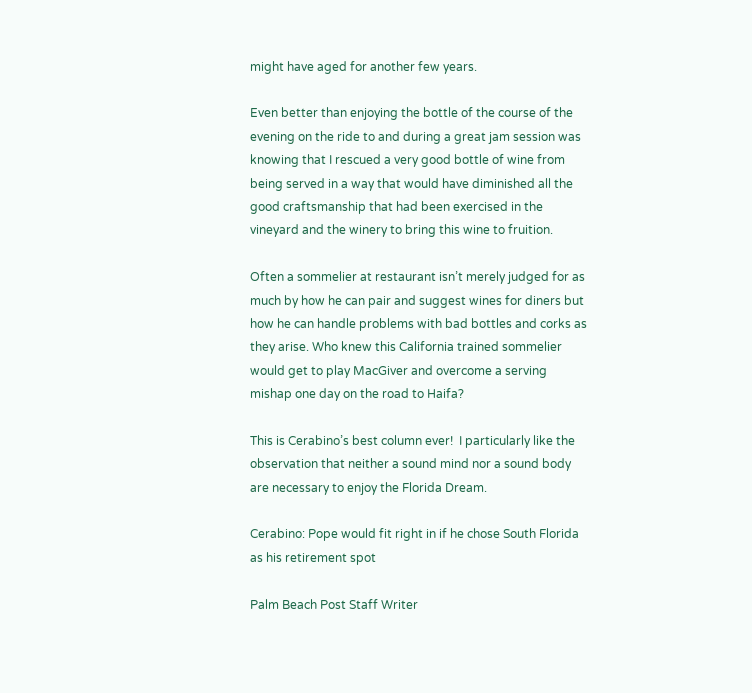might have aged for another few years.

Even better than enjoying the bottle of the course of the evening on the ride to and during a great jam session was knowing that I rescued a very good bottle of wine from being served in a way that would have diminished all the good craftsmanship that had been exercised in the vineyard and the winery to bring this wine to fruition.

Often a sommelier at restaurant isn’t merely judged for as much by how he can pair and suggest wines for diners but how he can handle problems with bad bottles and corks as they arise. Who knew this California trained sommelier would get to play MacGiver and overcome a serving mishap one day on the road to Haifa?

This is Cerabino’s best column ever!  I particularly like the observation that neither a sound mind nor a sound body are necessary to enjoy the Florida Dream.

Cerabino: Pope would fit right in if he chose South Florida as his retirement spot

Palm Beach Post Staff Writer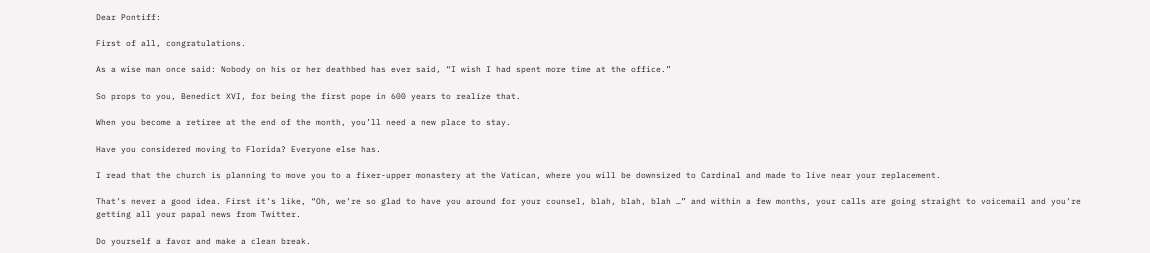Dear Pontiff:

First of all, congratulations.

As a wise man once said: Nobody on his or her deathbed has ever said, “I wish I had spent more time at the office.”

So props to you, Benedict XVI, for being the first pope in 600 years to realize that.

When you become a retiree at the end of the month, you’ll need a new place to stay.

Have you considered moving to Florida? Everyone else has.

I read that the church is planning to move you to a fixer-upper monastery at the Vatican, where you will be downsized to Cardinal and made to live near your replacement.

That’s never a good idea. First it’s like, “Oh, we’re so glad to have you around for your counsel, blah, blah, blah …” and within a few months, your calls are going straight to voicemail and you’re getting all your papal news from Twitter.

Do yourself a favor and make a clean break.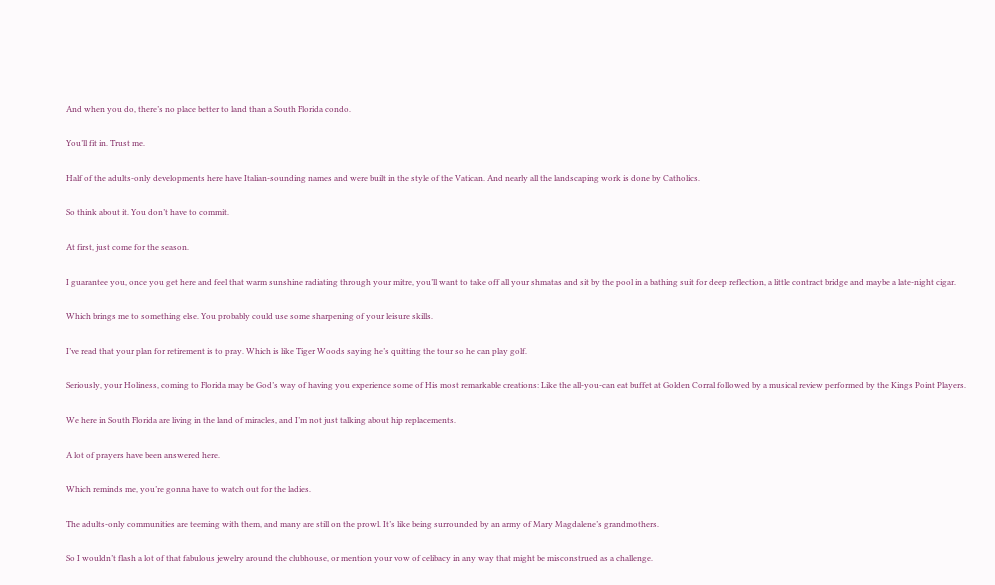And when you do, there’s no place better to land than a South Florida condo.

You’ll fit in. Trust me.

Half of the adults-only developments here have Italian-sounding names and were built in the style of the Vatican. And nearly all the landscaping work is done by Catholics.

So think about it. You don’t have to commit.

At first, just come for the season.

I guarantee you, once you get here and feel that warm sunshine radiating through your mitre, you’ll want to take off all your shmatas and sit by the pool in a bathing suit for deep reflection, a little contract bridge and maybe a late-night cigar.

Which brings me to something else. You probably could use some sharpening of your leisure skills.

I’ve read that your plan for retirement is to pray. Which is like Tiger Woods saying he’s quitting the tour so he can play golf.

Seriously, your Holiness, coming to Florida may be God’s way of having you experience some of His most remarkable creations: Like the all-you-can eat buffet at Golden Corral followed by a musical review performed by the Kings Point Players.

We here in South Florida are living in the land of miracles, and I’m not just talking about hip replacements.

A lot of prayers have been answered here.

Which reminds me, you’re gonna have to watch out for the ladies.

The adults-only communities are teeming with them, and many are still on the prowl. It’s like being surrounded by an army of Mary Magdalene’s grandmothers.

So I wouldn’t flash a lot of that fabulous jewelry around the clubhouse, or mention your vow of celibacy in any way that might be misconstrued as a challenge.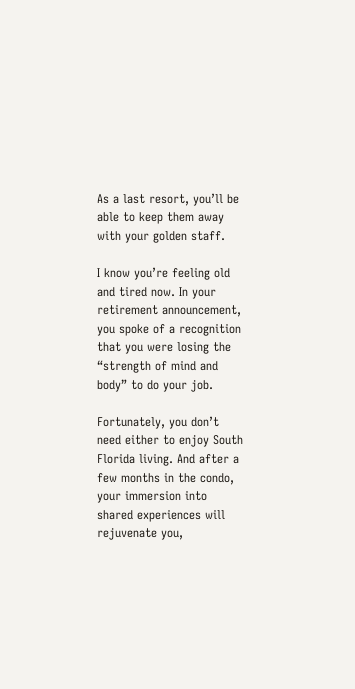As a last resort, you’ll be able to keep them away with your golden staff.

I know you’re feeling old and tired now. In your retirement announcement, you spoke of a recognition that you were losing the “strength of mind and body” to do your job.

Fortunately, you don’t need either to enjoy South Florida living. And after a few months in the condo, your immersion into shared experiences will rejuvenate you,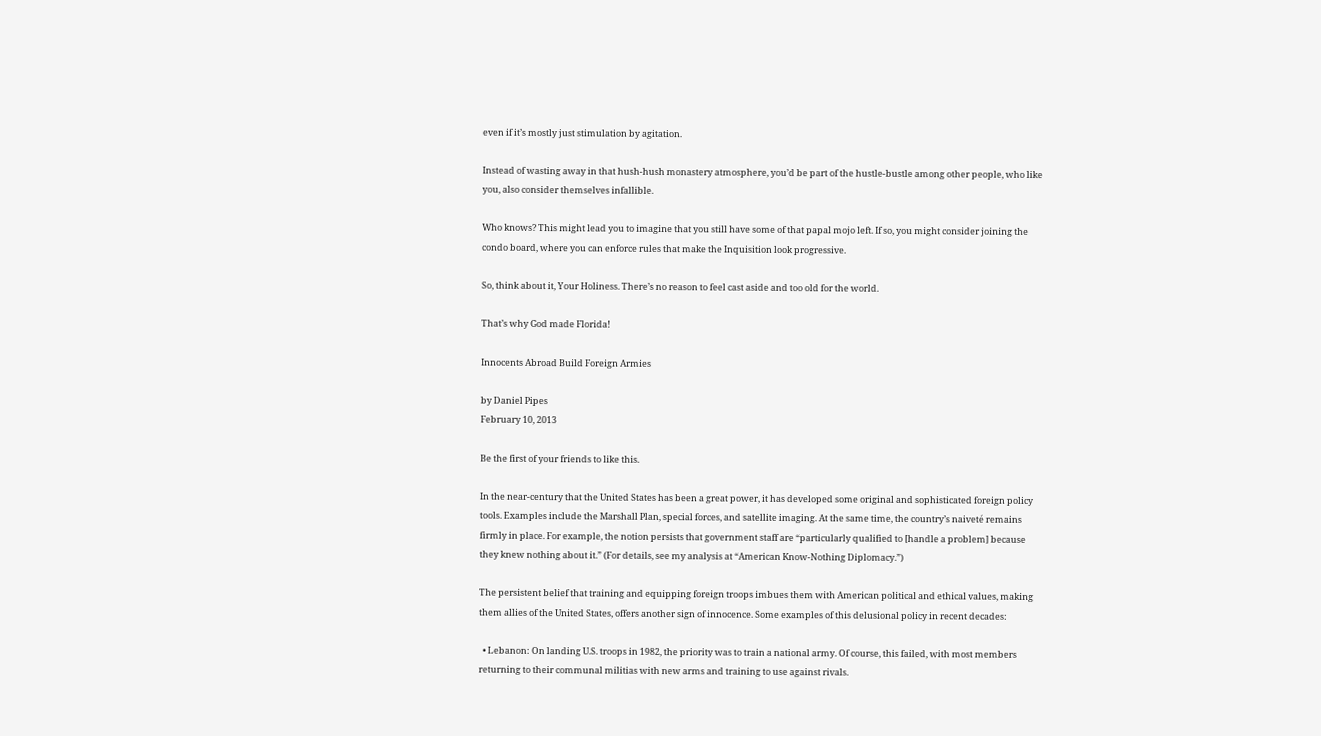even if it’s mostly just stimulation by agitation.

Instead of wasting away in that hush-hush monastery atmosphere, you’d be part of the hustle-bustle among other people, who like you, also consider themselves infallible.

Who knows? This might lead you to imagine that you still have some of that papal mojo left. If so, you might consider joining the condo board, where you can enforce rules that make the Inquisition look progressive.

So, think about it, Your Holiness. There’s no reason to feel cast aside and too old for the world.

That’s why God made Florida!

Innocents Abroad Build Foreign Armies

by Daniel Pipes
February 10, 2013

Be the first of your friends to like this.

In the near-century that the United States has been a great power, it has developed some original and sophisticated foreign policy tools. Examples include the Marshall Plan, special forces, and satellite imaging. At the same time, the country’s naiveté remains firmly in place. For example, the notion persists that government staff are “particularly qualified to [handle a problem] because they knew nothing about it.” (For details, see my analysis at “American Know-Nothing Diplomacy.”)

The persistent belief that training and equipping foreign troops imbues them with American political and ethical values, making them allies of the United States, offers another sign of innocence. Some examples of this delusional policy in recent decades:

  • Lebanon: On landing U.S. troops in 1982, the priority was to train a national army. Of course, this failed, with most members returning to their communal militias with new arms and training to use against rivals.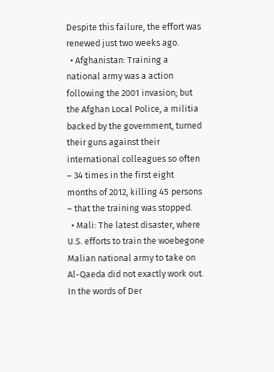Despite this failure, the effort was renewed just two weeks ago.
  • Afghanistan: Training a national army was a action following the 2001 invasion; but the Afghan Local Police, a militia backed by the government, turned their guns against their international colleagues so often – 34 times in the first eight months of 2012, killing 45 persons – that the training was stopped.
  • Mali: The latest disaster, where U.S. efforts to train the woebegone Malian national army to take on Al-Qaeda did not exactly work out. In the words of Der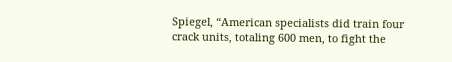Spiegel, “American specialists did train four crack units, totaling 600 men, to fight the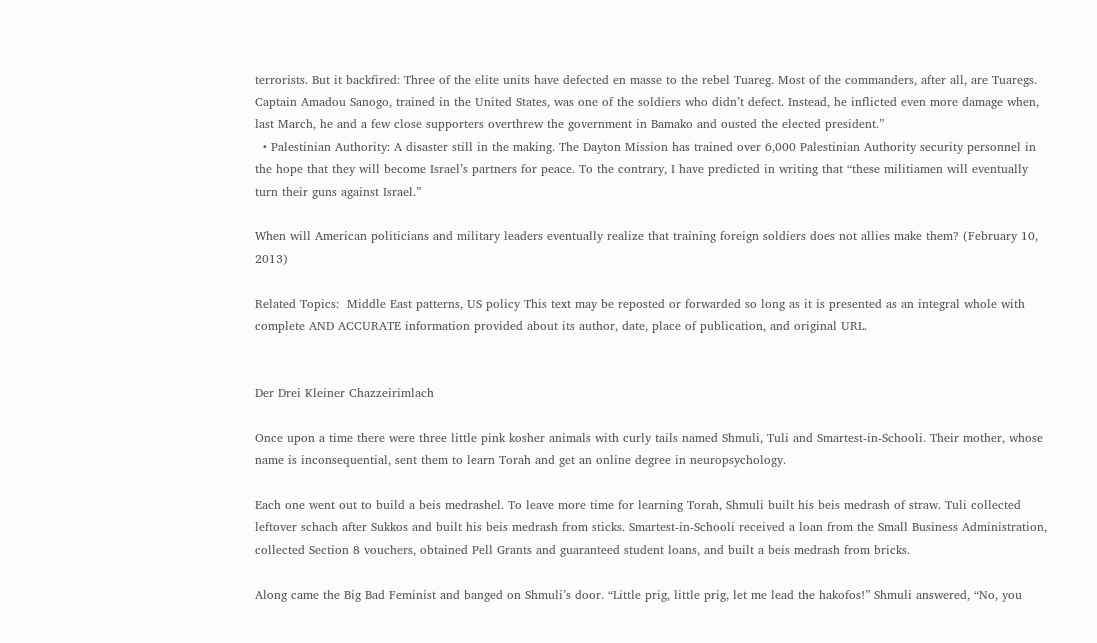terrorists. But it backfired: Three of the elite units have defected en masse to the rebel Tuareg. Most of the commanders, after all, are Tuaregs. Captain Amadou Sanogo, trained in the United States, was one of the soldiers who didn’t defect. Instead, he inflicted even more damage when, last March, he and a few close supporters overthrew the government in Bamako and ousted the elected president.”
  • Palestinian Authority: A disaster still in the making. The Dayton Mission has trained over 6,000 Palestinian Authority security personnel in the hope that they will become Israel’s partners for peace. To the contrary, I have predicted in writing that “these militiamen will eventually turn their guns against Israel.”

When will American politicians and military leaders eventually realize that training foreign soldiers does not allies make them? (February 10, 2013)

Related Topics:  Middle East patterns, US policy This text may be reposted or forwarded so long as it is presented as an integral whole with complete AND ACCURATE information provided about its author, date, place of publication, and original URL.


Der Drei Kleiner Chazzeirimlach

Once upon a time there were three little pink kosher animals with curly tails named Shmuli, Tuli and Smartest-in-Schooli. Their mother, whose name is inconsequential, sent them to learn Torah and get an online degree in neuropsychology.

Each one went out to build a beis medrashel. To leave more time for learning Torah, Shmuli built his beis medrash of straw. Tuli collected leftover schach after Sukkos and built his beis medrash from sticks. Smartest-in-Schooli received a loan from the Small Business Administration, collected Section 8 vouchers, obtained Pell Grants and guaranteed student loans, and built a beis medrash from bricks.

Along came the Big Bad Feminist and banged on Shmuli’s door. “Little prig, little prig, let me lead the hakofos!” Shmuli answered, “No, you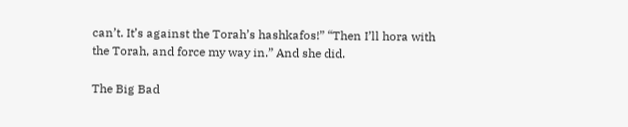can’t. It’s against the Torah’s hashkafos!” “Then I’ll hora with the Torah, and force my way in.” And she did.

The Big Bad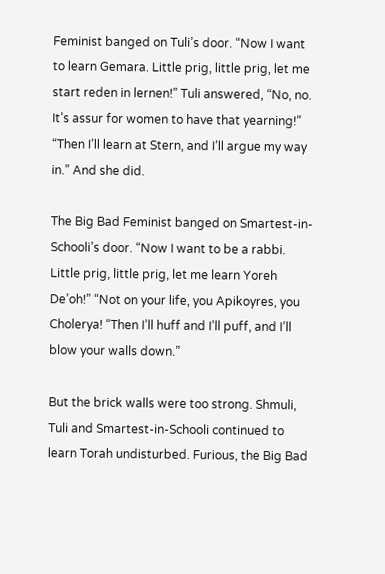Feminist banged on Tuli’s door. “Now I want to learn Gemara. Little prig, little prig, let me start reden in lernen!” Tuli answered, “No, no. It’s assur for women to have that yearning!” “Then I’ll learn at Stern, and I’ll argue my way in.” And she did.

The Big Bad Feminist banged on Smartest-in-Schooli’s door. “Now I want to be a rabbi. Little prig, little prig, let me learn Yoreh De’oh!” “Not on your life, you Apikoyres, you Cholerya! “Then I’ll huff and I’ll puff, and I’ll blow your walls down.”

But the brick walls were too strong. Shmuli, Tuli and Smartest-in-Schooli continued to learn Torah undisturbed. Furious, the Big Bad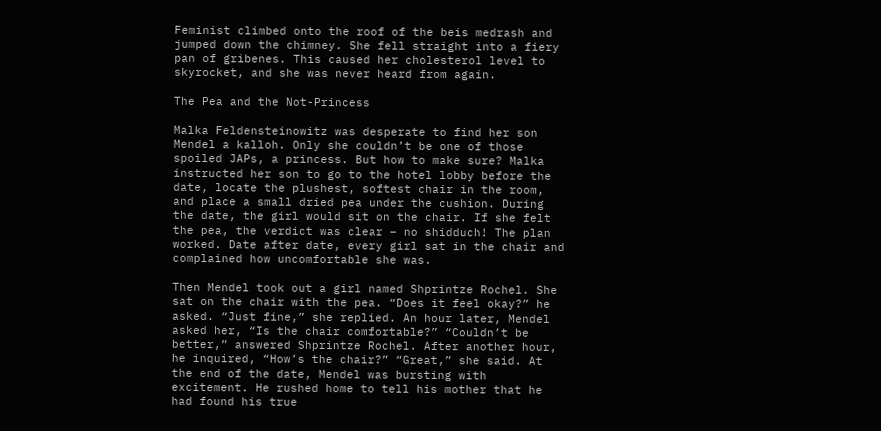Feminist climbed onto the roof of the beis medrash and jumped down the chimney. She fell straight into a fiery pan of gribenes. This caused her cholesterol level to skyrocket, and she was never heard from again.

The Pea and the Not-Princess

Malka Feldensteinowitz was desperate to find her son Mendel a kalloh. Only she couldn’t be one of those spoiled JAPs, a princess. But how to make sure? Malka instructed her son to go to the hotel lobby before the date, locate the plushest, softest chair in the room, and place a small dried pea under the cushion. During the date, the girl would sit on the chair. If she felt the pea, the verdict was clear – no shidduch! The plan worked. Date after date, every girl sat in the chair and complained how uncomfortable she was.

Then Mendel took out a girl named Shprintze Rochel. She sat on the chair with the pea. “Does it feel okay?” he asked. “Just fine,” she replied. An hour later, Mendel asked her, “Is the chair comfortable?” “Couldn’t be better,” answered Shprintze Rochel. After another hour, he inquired, “How’s the chair?” “Great,” she said. At the end of the date, Mendel was bursting with excitement. He rushed home to tell his mother that he had found his true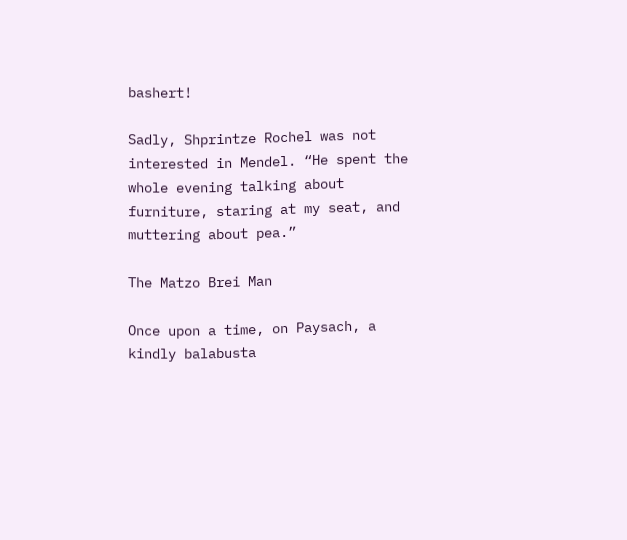bashert!

Sadly, Shprintze Rochel was not interested in Mendel. “He spent the whole evening talking about furniture, staring at my seat, and muttering about pea.”

The Matzo Brei Man

Once upon a time, on Paysach, a kindly balabusta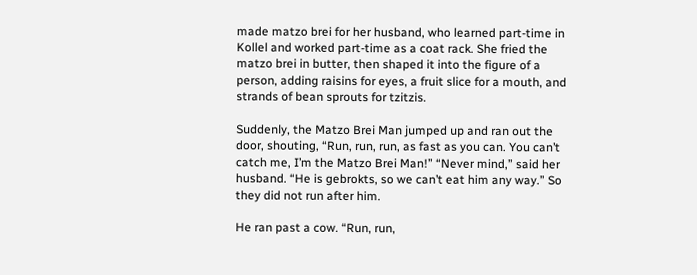made matzo brei for her husband, who learned part-time in Kollel and worked part-time as a coat rack. She fried the matzo brei in butter, then shaped it into the figure of a person, adding raisins for eyes, a fruit slice for a mouth, and strands of bean sprouts for tzitzis.

Suddenly, the Matzo Brei Man jumped up and ran out the door, shouting, “Run, run, run, as fast as you can. You can’t catch me, I’m the Matzo Brei Man!” “Never mind,” said her husband. “He is gebrokts, so we can’t eat him any way.” So they did not run after him.

He ran past a cow. “Run, run,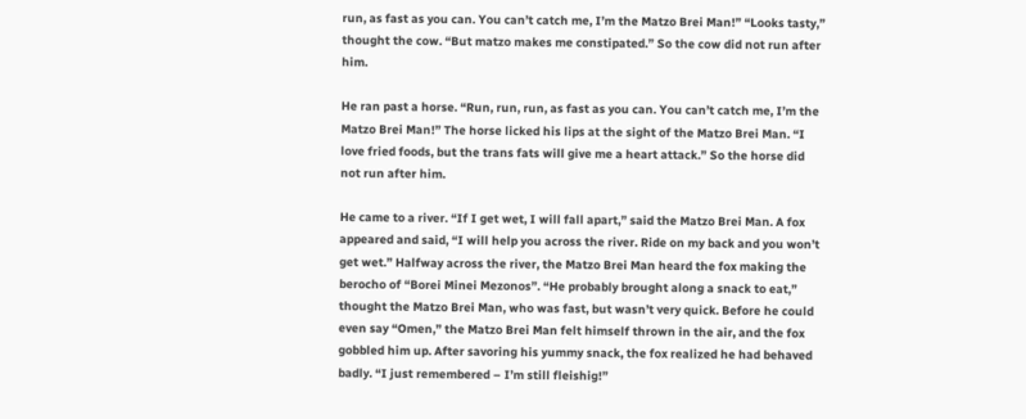run, as fast as you can. You can’t catch me, I’m the Matzo Brei Man!” “Looks tasty,” thought the cow. “But matzo makes me constipated.” So the cow did not run after him.

He ran past a horse. “Run, run, run, as fast as you can. You can’t catch me, I’m the Matzo Brei Man!” The horse licked his lips at the sight of the Matzo Brei Man. “I love fried foods, but the trans fats will give me a heart attack.” So the horse did not run after him.

He came to a river. “If I get wet, I will fall apart,” said the Matzo Brei Man. A fox appeared and said, “I will help you across the river. Ride on my back and you won’t get wet.” Halfway across the river, the Matzo Brei Man heard the fox making the berocho of “Borei Minei Mezonos”. “He probably brought along a snack to eat,” thought the Matzo Brei Man, who was fast, but wasn’t very quick. Before he could even say “Omen,” the Matzo Brei Man felt himself thrown in the air, and the fox gobbled him up. After savoring his yummy snack, the fox realized he had behaved badly. “I just remembered – I’m still fleishig!”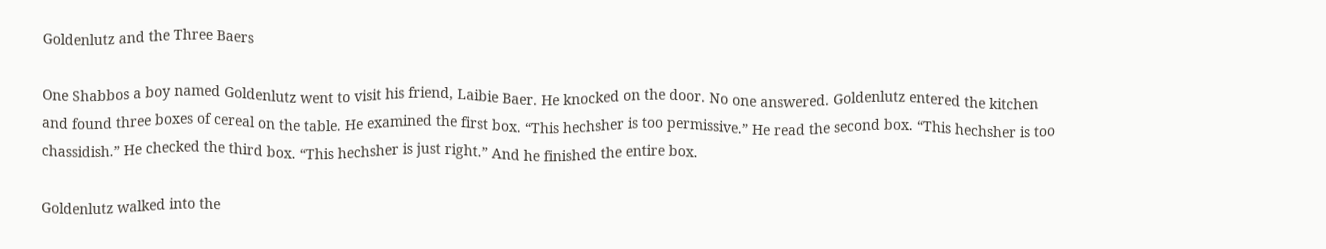Goldenlutz and the Three Baers

One Shabbos a boy named Goldenlutz went to visit his friend, Laibie Baer. He knocked on the door. No one answered. Goldenlutz entered the kitchen and found three boxes of cereal on the table. He examined the first box. “This hechsher is too permissive.” He read the second box. “This hechsher is too chassidish.” He checked the third box. “This hechsher is just right.” And he finished the entire box.

Goldenlutz walked into the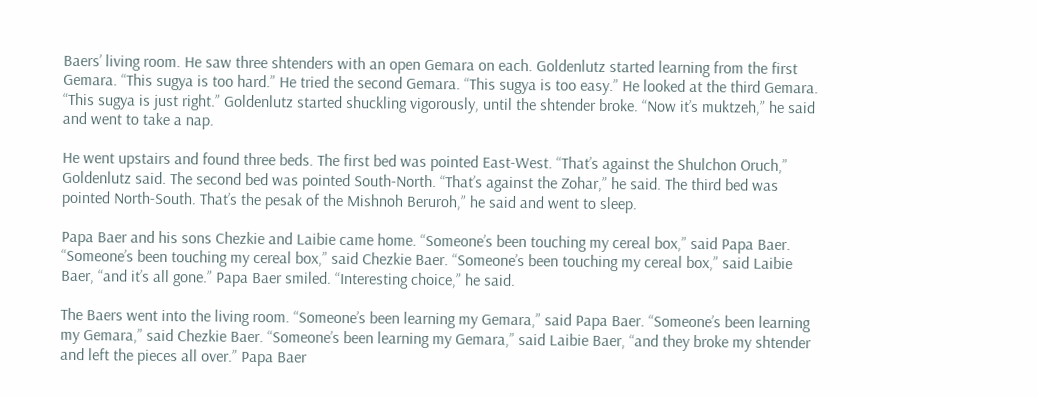Baers’ living room. He saw three shtenders with an open Gemara on each. Goldenlutz started learning from the first Gemara. “This sugya is too hard.” He tried the second Gemara. “This sugya is too easy.” He looked at the third Gemara. “This sugya is just right.” Goldenlutz started shuckling vigorously, until the shtender broke. “Now it’s muktzeh,” he said and went to take a nap.

He went upstairs and found three beds. The first bed was pointed East-West. “That’s against the Shulchon Oruch,” Goldenlutz said. The second bed was pointed South-North. “That’s against the Zohar,” he said. The third bed was pointed North-South. That’s the pesak of the Mishnoh Beruroh,” he said and went to sleep.

Papa Baer and his sons Chezkie and Laibie came home. “Someone’s been touching my cereal box,” said Papa Baer. “Someone’s been touching my cereal box,” said Chezkie Baer. “Someone’s been touching my cereal box,” said Laibie Baer, “and it’s all gone.” Papa Baer smiled. “Interesting choice,” he said.

The Baers went into the living room. “Someone’s been learning my Gemara,” said Papa Baer. “Someone’s been learning my Gemara,” said Chezkie Baer. “Someone’s been learning my Gemara,” said Laibie Baer, “and they broke my shtender and left the pieces all over.” Papa Baer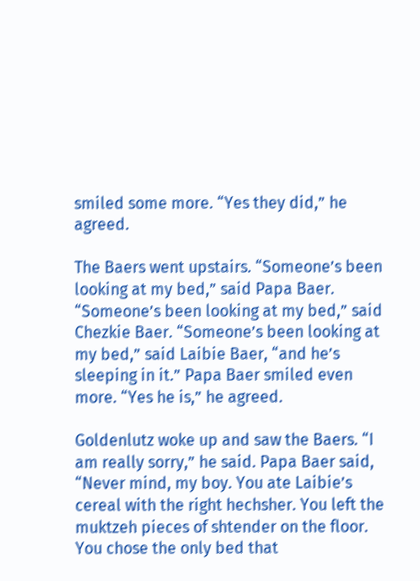smiled some more. “Yes they did,” he agreed.

The Baers went upstairs. “Someone’s been looking at my bed,” said Papa Baer. “Someone’s been looking at my bed,” said Chezkie Baer. “Someone’s been looking at my bed,” said Laibie Baer, “and he’s sleeping in it.” Papa Baer smiled even more. “Yes he is,” he agreed.

Goldenlutz woke up and saw the Baers. “I am really sorry,” he said. Papa Baer said, “Never mind, my boy. You ate Laibie’s cereal with the right hechsher. You left the muktzeh pieces of shtender on the floor. You chose the only bed that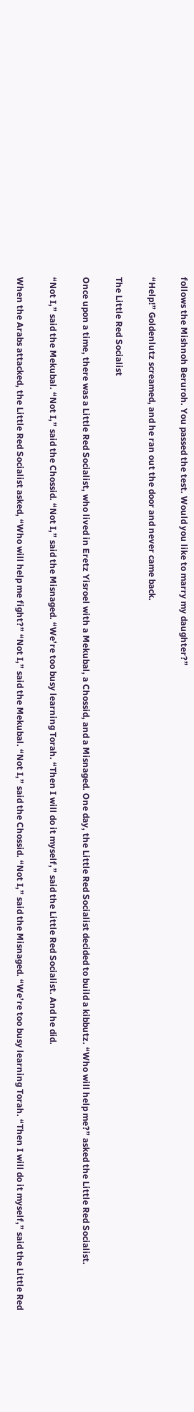follows the Mishnoh Beruroh. You passed the test. Would you like to marry my daughter?”

“Help!” Goldenlutz screamed, and he ran out the door and never came back.

The Little Red Socialist

Once upon a time, there was a Little Red Socialist, who lived in Eretz Yisroel with a Mekubal, a Chossid, and a Misnaged. One day, the Little Red Socialist decided to build a kibbutz. “Who will help me?” asked the Little Red Socialist.

“Not I,” said the Mekubal. “Not I,” said the Chossid. “Not I,” said the Misnaged. “We’re too busy learning Torah. “Then I will do it myself,” said the Little Red Socialist. And he did.

When the Arabs attacked, the Little Red Socialist asked, “Who will help me fight?” “Not I,” said the Mekubal. “Not I,” said the Chossid. “Not I,” said the Misnaged. “We’re too busy learning Torah. “Then I will do it myself,” said the Little Red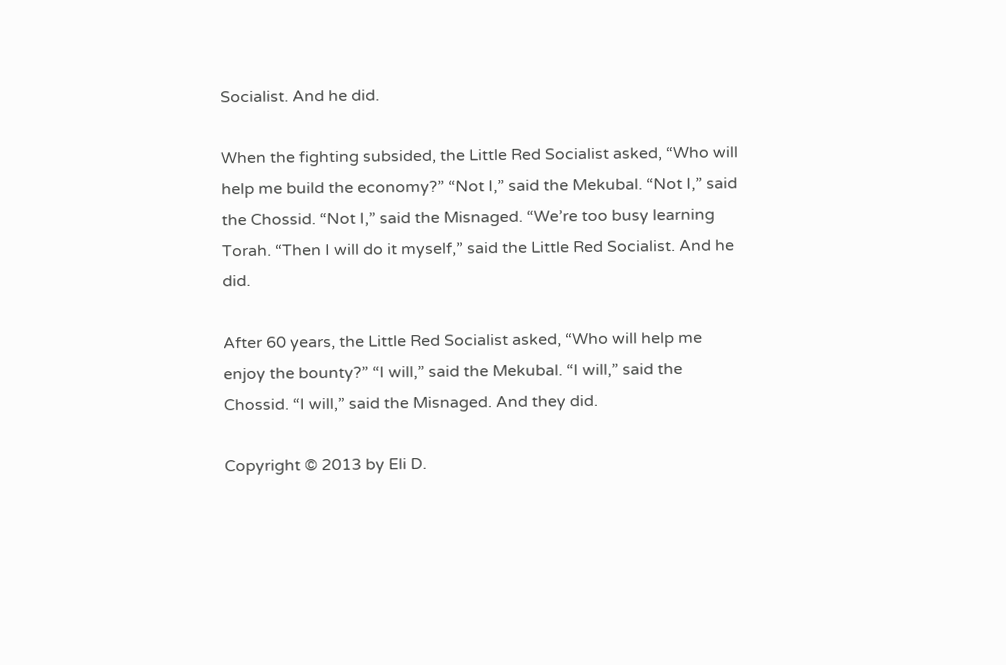Socialist. And he did.

When the fighting subsided, the Little Red Socialist asked, “Who will help me build the economy?” “Not I,” said the Mekubal. “Not I,” said the Chossid. “Not I,” said the Misnaged. “We’re too busy learning Torah. “Then I will do it myself,” said the Little Red Socialist. And he did.

After 60 years, the Little Red Socialist asked, “Who will help me enjoy the bounty?” “I will,” said the Mekubal. “I will,” said the Chossid. “I will,” said the Misnaged. And they did.

Copyright © 2013 by Eli D.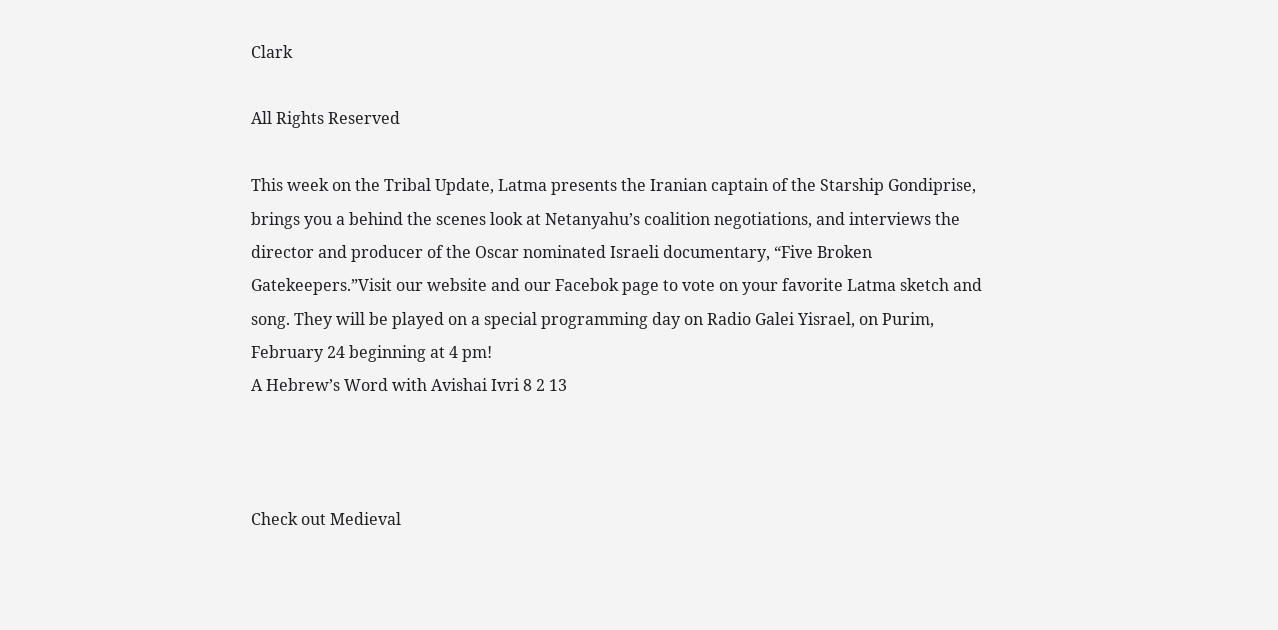Clark

All Rights Reserved

This week on the Tribal Update, Latma presents the Iranian captain of the Starship Gondiprise, brings you a behind the scenes look at Netanyahu’s coalition negotiations, and interviews the director and producer of the Oscar nominated Israeli documentary, “Five Broken Gatekeepers.”Visit our website and our Facebok page to vote on your favorite Latma sketch and song. They will be played on a special programming day on Radio Galei Yisrael, on Purim, February 24 beginning at 4 pm!
A Hebrew’s Word with Avishai Ivri 8 2 13



Check out Medieval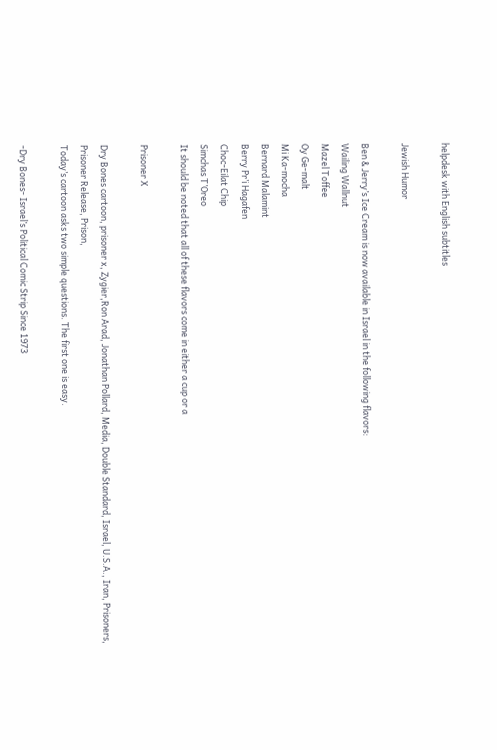helpdesk with English subtitles

Jewish Humor

Ben & Jerry’s Ice Cream is now available in Israel in the following flavors:
Wailing Wallnut
Mazel Toffee
Oy Ge-malt
Mi Ka-mocha
Bernard Malamint
Berry Pr’i Hagafen
Choc-Eilat Chip
Simchas T’Oreo
It should be noted that all of these flavors come in either a cup or a

Prisoner X

Dry Bones cartoon, prisoner x, Zygier,Ron Arad, Jonathan Pollard, Media, Double Standard, Israel, U.S.A., Iran, Prisoners, Prisoner Release, Prison,
Today’s cartoon asks two simple questions. The first one is easy.

-Dry Bones- Israel’s Political Comic Strip Since 1973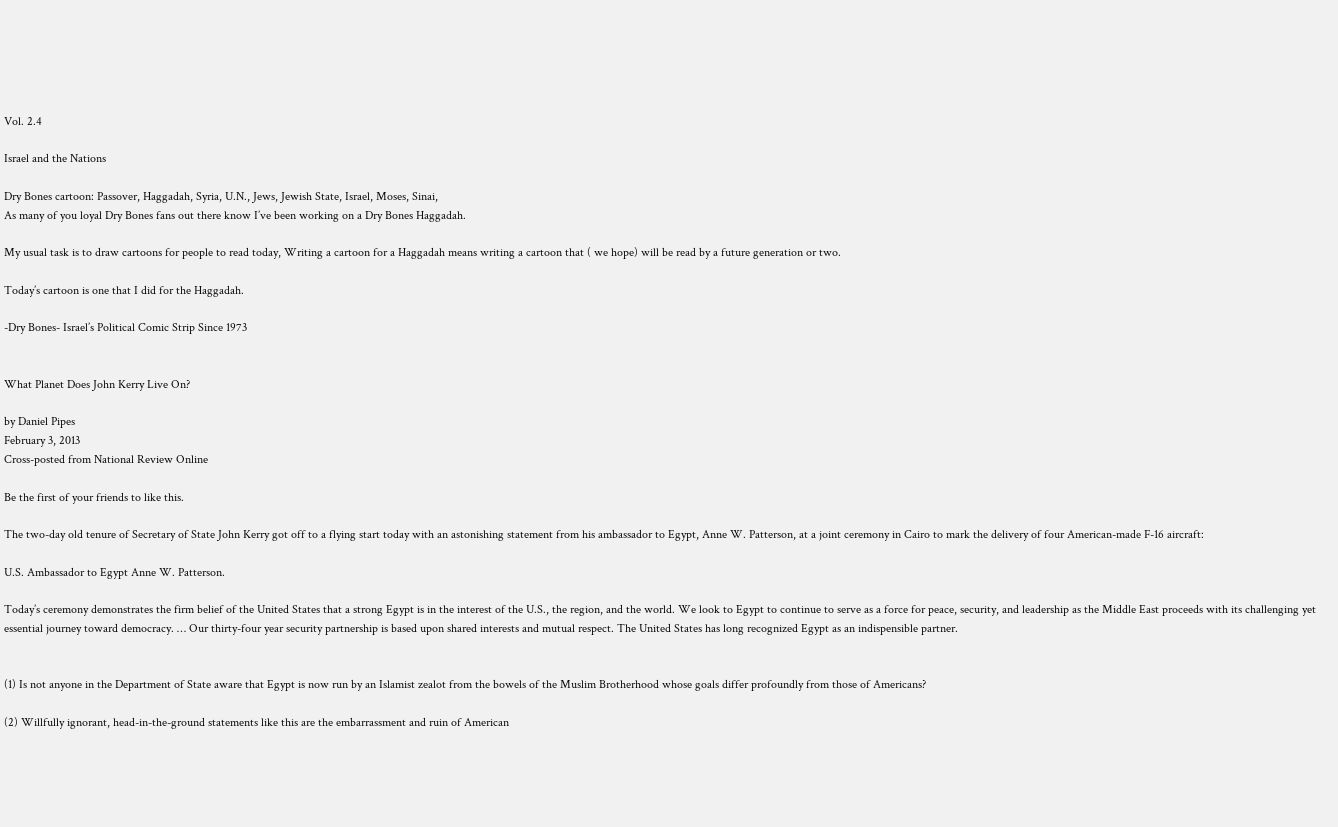Vol. 2.4

Israel and the Nations

Dry Bones cartoon: Passover, Haggadah, Syria, U.N., Jews, Jewish State, Israel, Moses, Sinai,
As many of you loyal Dry Bones fans out there know I’ve been working on a Dry Bones Haggadah.

My usual task is to draw cartoons for people to read today, Writing a cartoon for a Haggadah means writing a cartoon that ( we hope) will be read by a future generation or two.

Today’s cartoon is one that I did for the Haggadah.

-Dry Bones- Israel’s Political Comic Strip Since 1973


What Planet Does John Kerry Live On?

by Daniel Pipes
February 3, 2013
Cross-posted from National Review Online

Be the first of your friends to like this.

The two-day old tenure of Secretary of State John Kerry got off to a flying start today with an astonishing statement from his ambassador to Egypt, Anne W. Patterson, at a joint ceremony in Cairo to mark the delivery of four American-made F-16 aircraft:

U.S. Ambassador to Egypt Anne W. Patterson.

Today’s ceremony demonstrates the firm belief of the United States that a strong Egypt is in the interest of the U.S., the region, and the world. We look to Egypt to continue to serve as a force for peace, security, and leadership as the Middle East proceeds with its challenging yet essential journey toward democracy. … Our thirty-four year security partnership is based upon shared interests and mutual respect. The United States has long recognized Egypt as an indispensible partner.


(1) Is not anyone in the Department of State aware that Egypt is now run by an Islamist zealot from the bowels of the Muslim Brotherhood whose goals differ profoundly from those of Americans?

(2) Willfully ignorant, head-in-the-ground statements like this are the embarrassment and ruin of American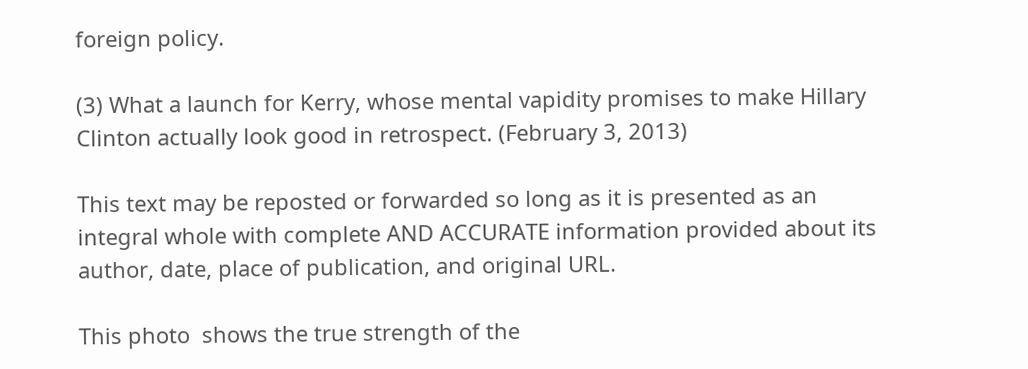foreign policy.

(3) What a launch for Kerry, whose mental vapidity promises to make Hillary Clinton actually look good in retrospect. (February 3, 2013)

This text may be reposted or forwarded so long as it is presented as an integral whole with complete AND ACCURATE information provided about its author, date, place of publication, and original URL.

This photo  shows the true strength of the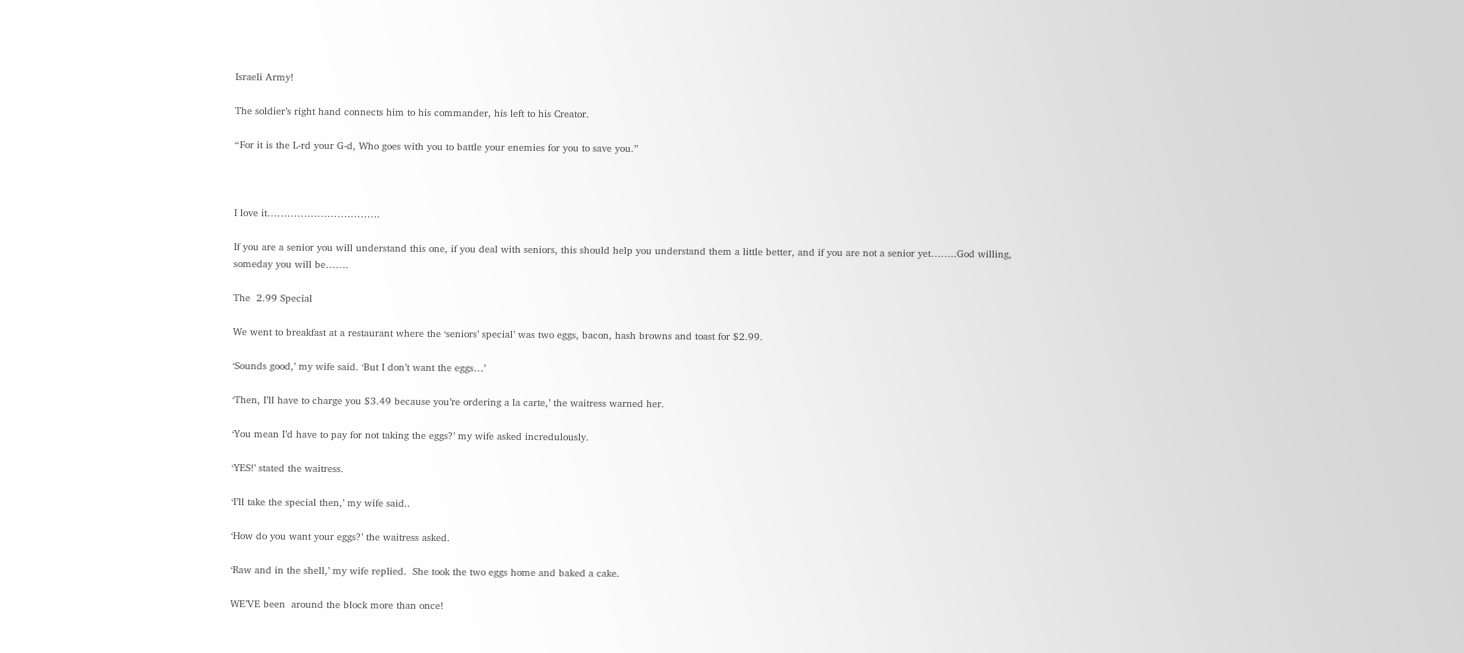Israeli Army!

The soldier’s right hand connects him to his commander, his left to his Creator.

“For it is the L-rd your G-d, Who goes with you to battle your enemies for you to save you.”



I love it…………………………….

If you are a senior you will understand this one, if you deal with seniors, this should help you understand them a little better, and if you are not a senior yet……..God willing, someday you will be…….

The  2.99 Special

We went to breakfast at a restaurant where the ‘seniors’ special’ was two eggs, bacon, hash browns and toast for $2.99.

‘Sounds good,’ my wife said. ‘But I don’t want the eggs…’

‘Then, I’ll have to charge you $3.49 because you’re ordering a la carte,’ the waitress warned her.

‘You mean I’d have to pay for not taking the eggs?’ my wife asked incredulously.

‘YES!’ stated the waitress.

‘I’ll take the special then,’ my wife said..

‘How do you want your eggs?’ the waitress asked.

‘Raw and in the shell,’ my wife replied.  She took the two eggs home and baked a cake.

WE’VE been  around the block more than once!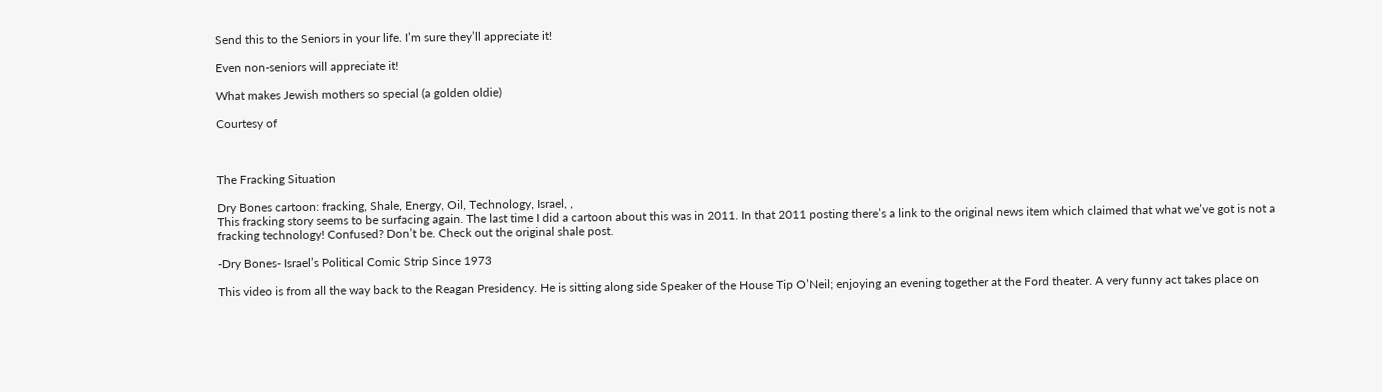Send this to the Seniors in your life. I’m sure they’ll appreciate it!

Even non-seniors will appreciate it!

What makes Jewish mothers so special (a golden oldie)

Courtesy of



The Fracking Situation

Dry Bones cartoon: fracking, Shale, Energy, Oil, Technology, Israel, ,
This fracking story seems to be surfacing again. The last time I did a cartoon about this was in 2011. In that 2011 posting there’s a link to the original news item which claimed that what we’ve got is not a fracking technology! Confused? Don’t be. Check out the original shale post.

-Dry Bones- Israel’s Political Comic Strip Since 1973

This video is from all the way back to the Reagan Presidency. He is sitting along side Speaker of the House Tip O’Neil; enjoying an evening together at the Ford theater. A very funny act takes place on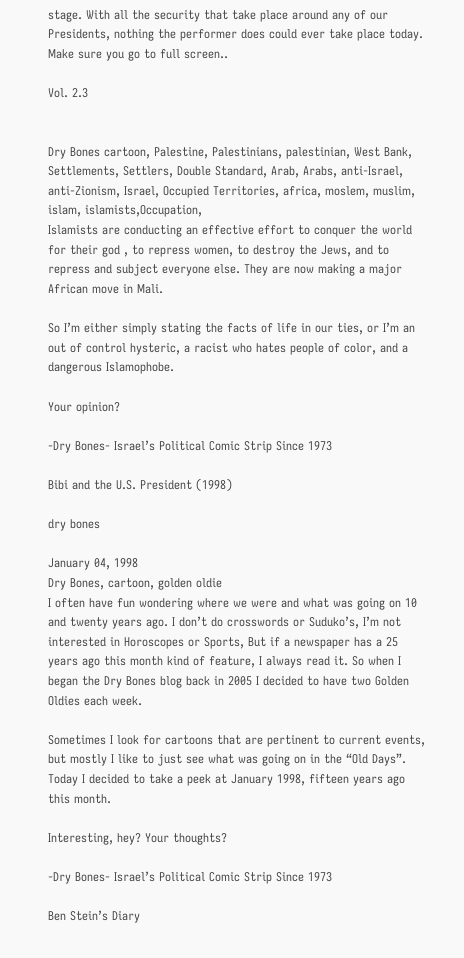stage. With all the security that take place around any of our Presidents, nothing the performer does could ever take place today. Make sure you go to full screen..

Vol. 2.3


Dry Bones cartoon, Palestine, Palestinians, palestinian, West Bank, Settlements, Settlers, Double Standard, Arab, Arabs, anti-Israel, anti-Zionism, Israel, Occupied Territories, africa, moslem, muslim, islam, islamists,Occupation,
Islamists are conducting an effective effort to conquer the world for their god , to repress women, to destroy the Jews, and to repress and subject everyone else. They are now making a major African move in Mali.

So I’m either simply stating the facts of life in our ties, or I’m an out of control hysteric, a racist who hates people of color, and a dangerous Islamophobe.

Your opinion?

-Dry Bones- Israel’s Political Comic Strip Since 1973

Bibi and the U.S. President (1998)

dry bones

January 04, 1998
Dry Bones, cartoon, golden oldie
I often have fun wondering where we were and what was going on 10 and twenty years ago. I don’t do crosswords or Suduko’s, I’m not interested in Horoscopes or Sports, But if a newspaper has a 25 years ago this month kind of feature, I always read it. So when I began the Dry Bones blog back in 2005 I decided to have two Golden Oldies each week.

Sometimes I look for cartoons that are pertinent to current events, but mostly I like to just see what was going on in the “Old Days”. Today I decided to take a peek at January 1998, fifteen years ago this month.

Interesting, hey? Your thoughts?

-Dry Bones- Israel’s Political Comic Strip Since 1973

Ben Stein’s Diary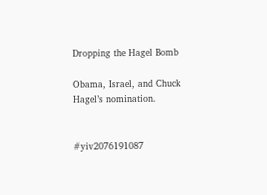Dropping the Hagel Bomb

Obama, Israel, and Chuck Hagel’s nomination.


#yiv2076191087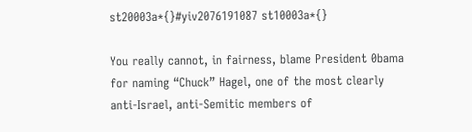st20003a*{}#yiv2076191087 st10003a*{}

You really cannot, in fairness, blame President 0bama for naming “Chuck” Hagel, one of the most clearly anti-Israel, anti-Semitic members of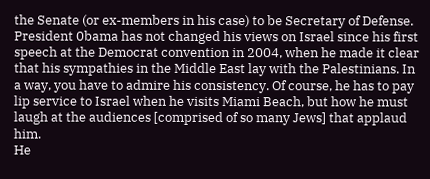the Senate (or ex-members in his case) to be Secretary of Defense. President 0bama has not changed his views on Israel since his first speech at the Democrat convention in 2004, when he made it clear that his sympathies in the Middle East lay with the Palestinians. In a way, you have to admire his consistency. Of course, he has to pay lip service to Israel when he visits Miami Beach, but how he must laugh at the audiences [comprised of so many Jews] that applaud him.
He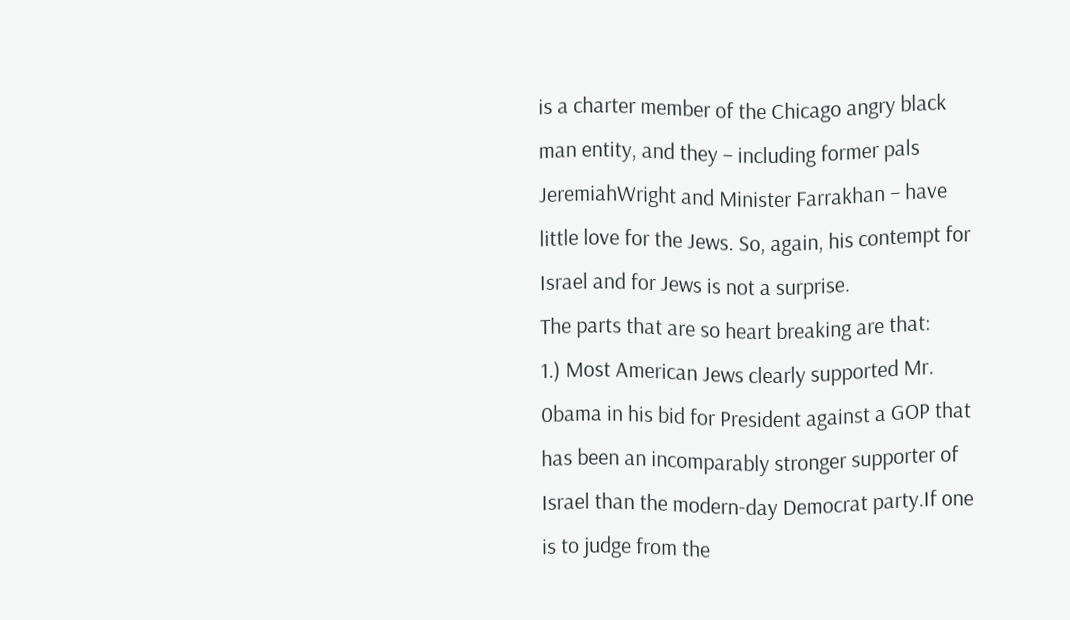is a charter member of the Chicago angry black man entity, and they – including former pals JeremiahWright and Minister Farrakhan – have little love for the Jews. So, again, his contempt for Israel and for Jews is not a surprise.
The parts that are so heart breaking are that:
1.) Most American Jews clearly supported Mr. 0bama in his bid for President against a GOP that has been an incomparably stronger supporter of Israel than the modern-day Democrat party.If one is to judge from the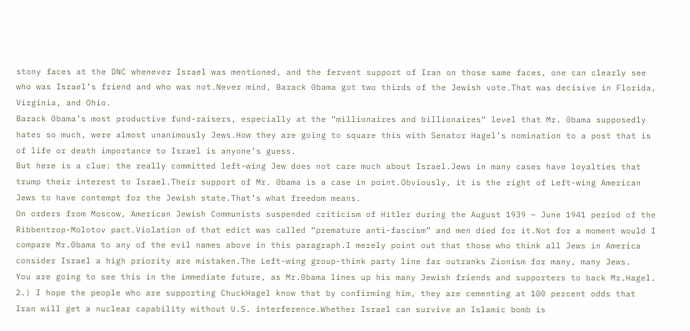stony faces at the DNC whenever Israel was mentioned, and the fervent support of Iran on those same faces, one can clearly see who was Israel’s friend and who was not.Never mind, Barack 0bama got two thirds of the Jewish vote.That was decisive in Florida, Virginia, and Ohio.
Barack 0bama’s most productive fund-raisers, especially at the “millionaires and billionaires“ level that Mr. 0bama supposedly hates so much, were almost unanimously Jews.How they are going to square this with Senator Hagel’s nomination to a post that is of life or death importance to Israel is anyone’s guess.
But here is a clue: the really committed left-wing Jew does not care much about Israel.Jews in many cases have loyalties that trump their interest to Israel.Their support of Mr. 0bama is a case in point.Obviously, it is the right of Left-wing American Jews to have contempt for the Jewish state.That’s what freedom means.
On orders from Moscow, American Jewish Communists suspended criticism of Hitler during the August 1939 – June 1941 period of the Ribbentrop-Molotov pact.Violation of that edict was called “premature anti-fascism” and men died for it.Not for a moment would I compare Mr.0bama to any of the evil names above in this paragraph.I merely point out that those who think all Jews in America consider Israel a high priority are mistaken.The Left-wing group-think party line far outranks Zionism for many, many Jews.
You are going to see this in the immediate future, as Mr.0bama lines up his many Jewish friends and supporters to back Mr.Hagel.
2.) I hope the people who are supporting ChuckHagel know that by confirming him, they are cementing at 100 percent odds that Iran will get a nuclear capability without U.S. interference.Whether Israel can survive an Islamic bomb is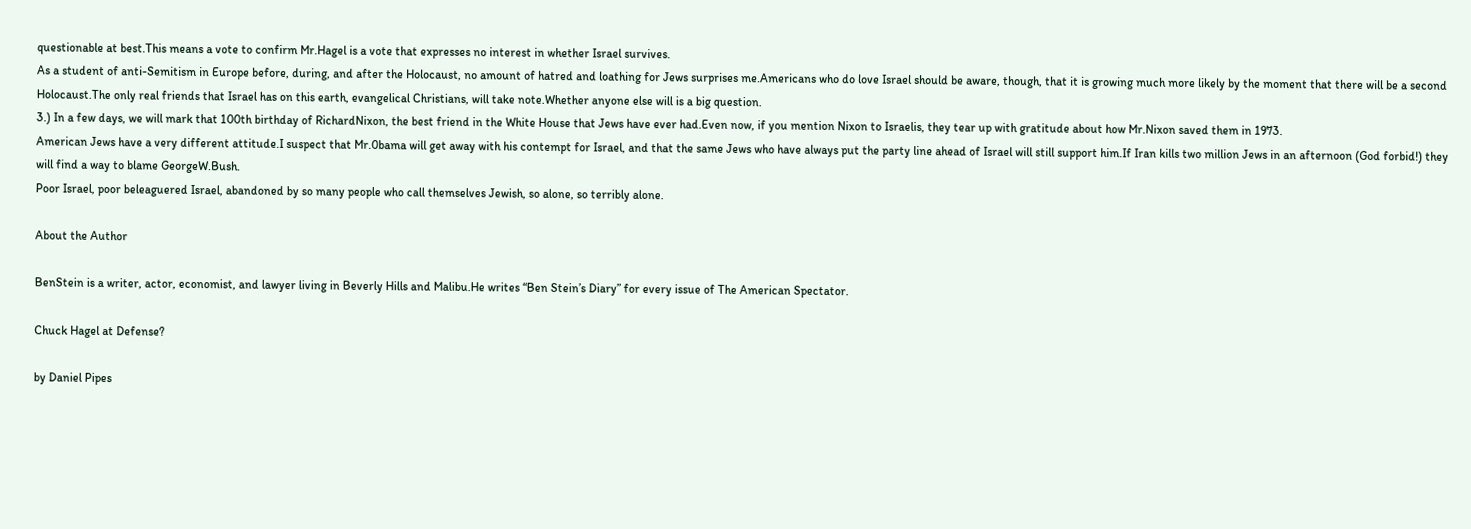questionable at best.This means a vote to confirm Mr.Hagel is a vote that expresses no interest in whether Israel survives.
As a student of anti-Semitism in Europe before, during, and after the Holocaust, no amount of hatred and loathing for Jews surprises me.Americans who do love Israel should be aware, though, that it is growing much more likely by the moment that there will be a second Holocaust.The only real friends that Israel has on this earth, evangelical Christians, will take note.Whether anyone else will is a big question.
3.) In a few days, we will mark that 100th birthday of RichardNixon, the best friend in the White House that Jews have ever had.Even now, if you mention Nixon to Israelis, they tear up with gratitude about how Mr.Nixon saved them in 1973.
American Jews have a very different attitude.I suspect that Mr.0bama will get away with his contempt for Israel, and that the same Jews who have always put the party line ahead of Israel will still support him.If Iran kills two million Jews in an afternoon (God forbid!) they will find a way to blame GeorgeW.Bush.
Poor Israel, poor beleaguered Israel, abandoned by so many people who call themselves Jewish, so alone, so terribly alone.

About the Author

BenStein is a writer, actor, economist, and lawyer living in Beverly Hills and Malibu.He writes “Ben Stein’s Diary” for every issue of The American Spectator.

Chuck Hagel at Defense?

by Daniel Pipes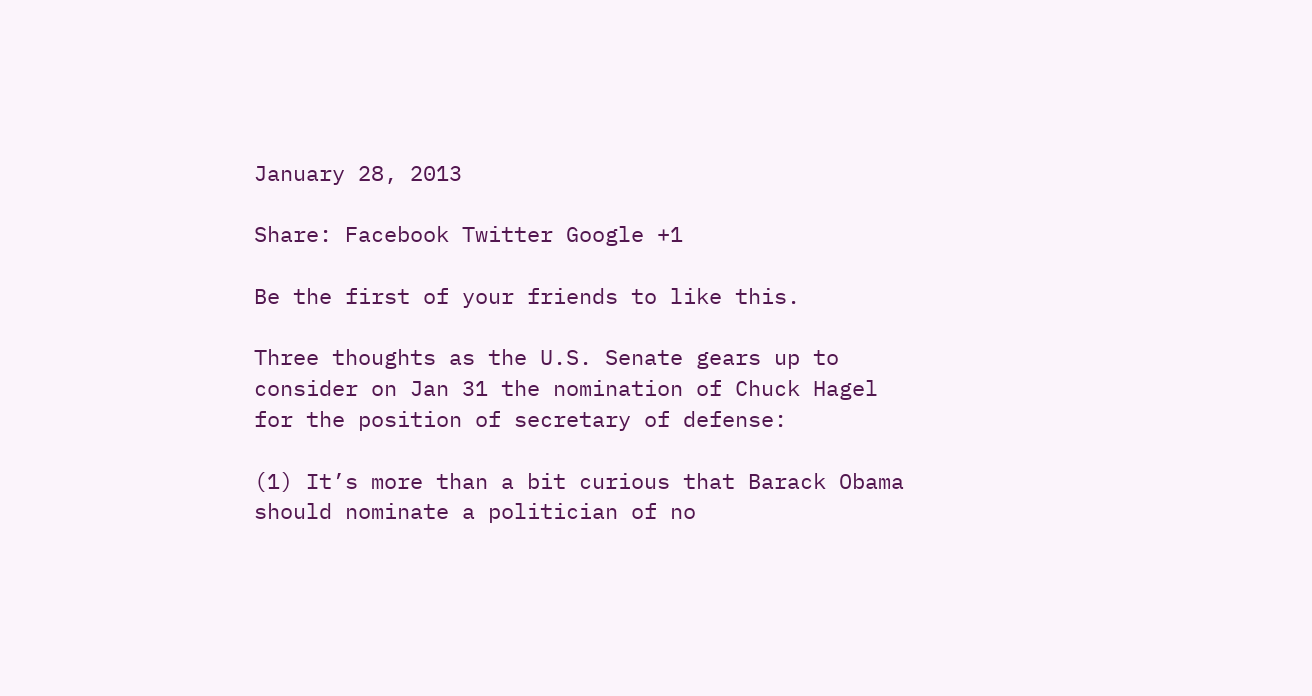January 28, 2013

Share: Facebook Twitter Google +1

Be the first of your friends to like this.

Three thoughts as the U.S. Senate gears up to consider on Jan 31 the nomination of Chuck Hagel for the position of secretary of defense:

(1) It’s more than a bit curious that Barack Obama should nominate a politician of no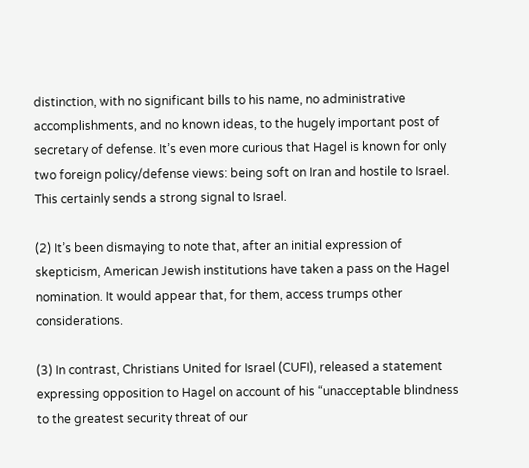distinction, with no significant bills to his name, no administrative accomplishments, and no known ideas, to the hugely important post of secretary of defense. It’s even more curious that Hagel is known for only two foreign policy/defense views: being soft on Iran and hostile to Israel. This certainly sends a strong signal to Israel.

(2) It’s been dismaying to note that, after an initial expression of skepticism, American Jewish institutions have taken a pass on the Hagel nomination. It would appear that, for them, access trumps other considerations.

(3) In contrast, Christians United for Israel (CUFI), released a statement expressing opposition to Hagel on account of his “unacceptable blindness to the greatest security threat of our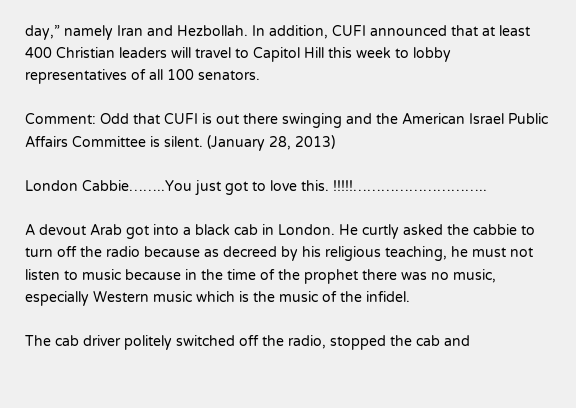day,” namely Iran and Hezbollah. In addition, CUFI announced that at least 400 Christian leaders will travel to Capitol Hill this week to lobby representatives of all 100 senators.

Comment: Odd that CUFI is out there swinging and the American Israel Public Affairs Committee is silent. (January 28, 2013)

London Cabbie……..You just got to love this. !!!!!………………………..

A devout Arab got into a black cab in London. He curtly asked the cabbie to turn off the radio because as decreed by his religious teaching, he must not listen to music because in the time of the prophet there was no music, especially Western music which is the music of the infidel.

The cab driver politely switched off the radio, stopped the cab and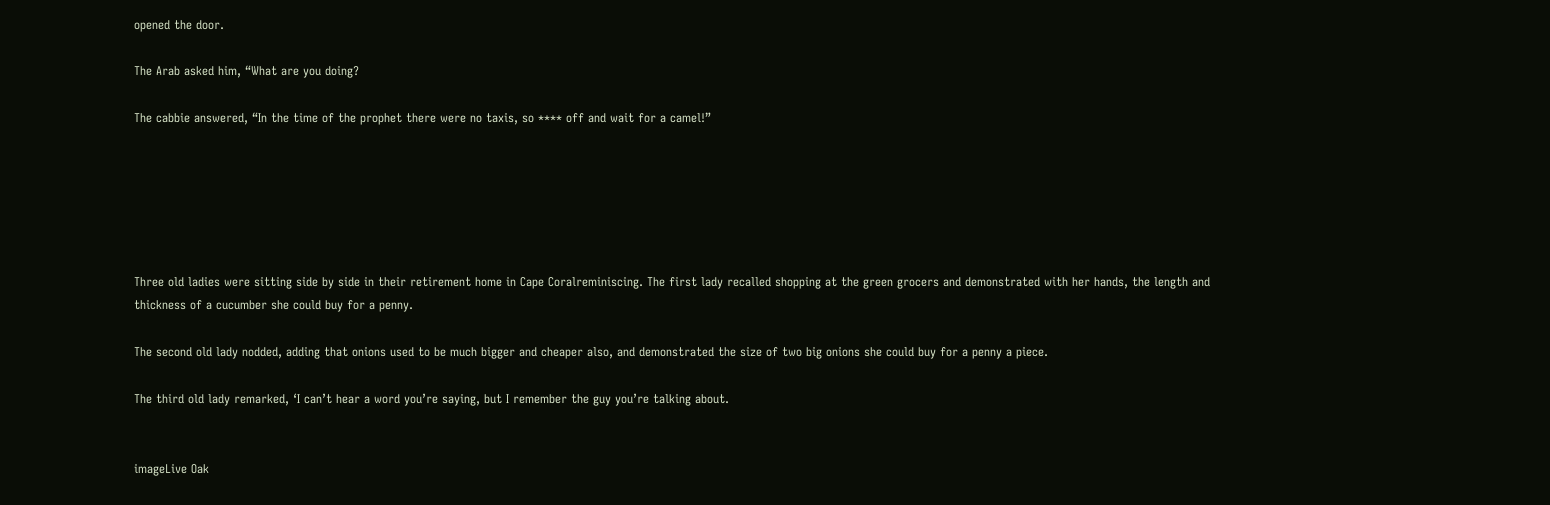opened the door.

The Arab asked him, “What are you doing?

The cabbie answered, “In the time of the prophet there were no taxis, so **** off and wait for a camel!”






Three old ladies were sitting side by side in their retirement home in Cape Coralreminiscing. The first lady recalled shopping at the green grocers and demonstrated with her hands, the length and thickness of a cucumber she could buy for a penny.

The second old lady nodded, adding that onions used to be much bigger and cheaper also, and demonstrated the size of two big onions she could buy for a penny a piece.

The third old lady remarked, ‘I can’t hear a word you’re saying, but I remember the guy you’re talking about.


imageLive Oak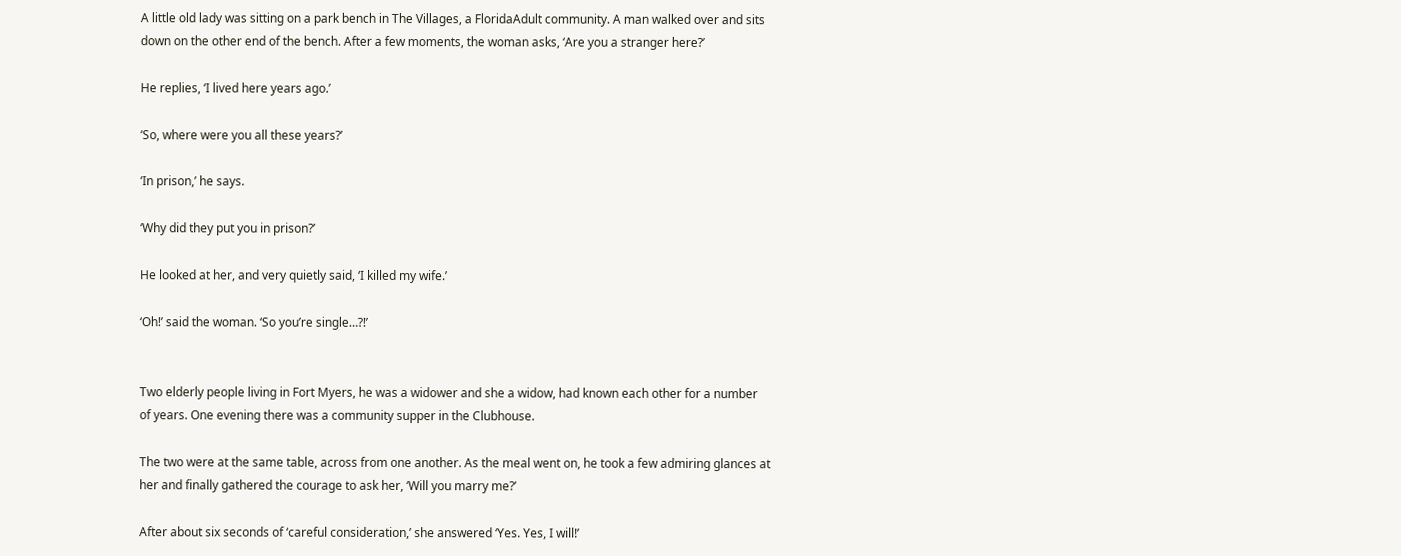A little old lady was sitting on a park bench in The Villages, a FloridaAdult community. A man walked over and sits down on the other end of the bench. After a few moments, the woman asks, ‘Are you a stranger here?’

He replies, ‘I lived here years ago.’

‘So, where were you all these years?’

‘In prison,’ he says.

‘Why did they put you in prison?’

He looked at her, and very quietly said, ‘I killed my wife.’

‘Oh!’ said the woman. ‘So you’re single…?!’


Two elderly people living in Fort Myers, he was a widower and she a widow, had known each other for a number of years. One evening there was a community supper in the Clubhouse.

The two were at the same table, across from one another. As the meal went on, he took a few admiring glances at her and finally gathered the courage to ask her, ‘Will you marry me?’

After about six seconds of ‘careful consideration,’ she answered ‘Yes. Yes, I will!’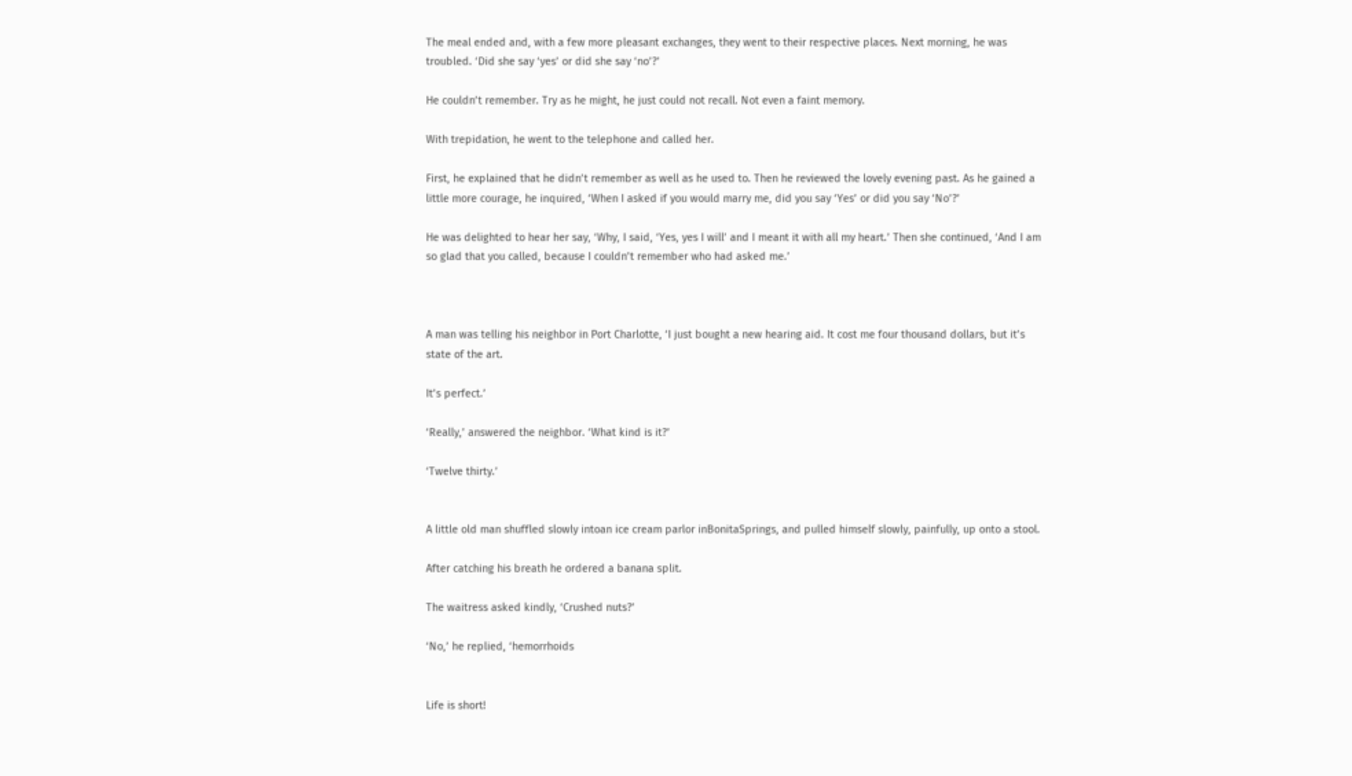The meal ended and, with a few more pleasant exchanges, they went to their respective places. Next morning, he was troubled. ‘Did she say ‘yes’ or did she say ‘no’?’

He couldn’t remember. Try as he might, he just could not recall. Not even a faint memory.

With trepidation, he went to the telephone and called her.

First, he explained that he didn’t remember as well as he used to. Then he reviewed the lovely evening past. As he gained a little more courage, he inquired, ‘When I asked if you would marry me, did you say ‘Yes’ or did you say ‘No’?’

He was delighted to hear her say, ‘Why, I said, ‘Yes, yes I will’ and I meant it with all my heart.’ Then she continued, ‘And I am so glad that you called, because I couldn’t remember who had asked me.’



A man was telling his neighbor in Port Charlotte, ‘I just bought a new hearing aid. It cost me four thousand dollars, but it’s state of the art.

It’s perfect.’

‘Really,’ answered the neighbor. ‘What kind is it?’

‘Twelve thirty.’


A little old man shuffled slowly intoan ice cream parlor inBonitaSprings, and pulled himself slowly, painfully, up onto a stool.

After catching his breath he ordered a banana split.

The waitress asked kindly, ‘Crushed nuts?’

‘No,’ he replied, ‘hemorrhoids


Life is short!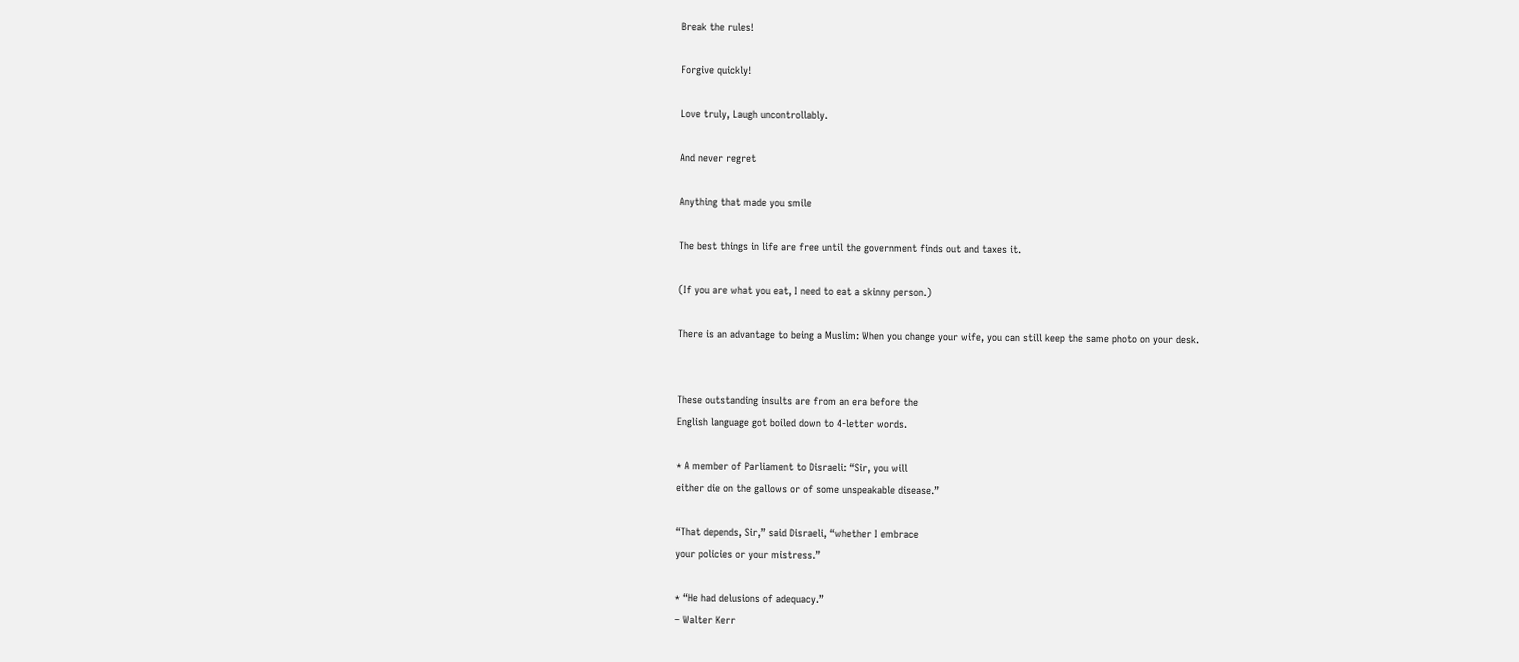Break the rules!

Forgive quickly!

Love truly, Laugh uncontrollably.

And never regret

Anything that made you smile

The best things in life are free until the government finds out and taxes it.

(If you are what you eat, I need to eat a skinny person.)

There is an advantage to being a Muslim: When you change your wife, you can still keep the same photo on your desk.


These outstanding insults are from an era before the
English language got boiled down to 4-letter words.

* A member of Parliament to Disraeli: “Sir, you will
either die on the gallows or of some unspeakable disease.”

“That depends, Sir,” said Disraeli, “whether I embrace
your policies or your mistress.”

* “He had delusions of adequacy.”
– Walter Kerr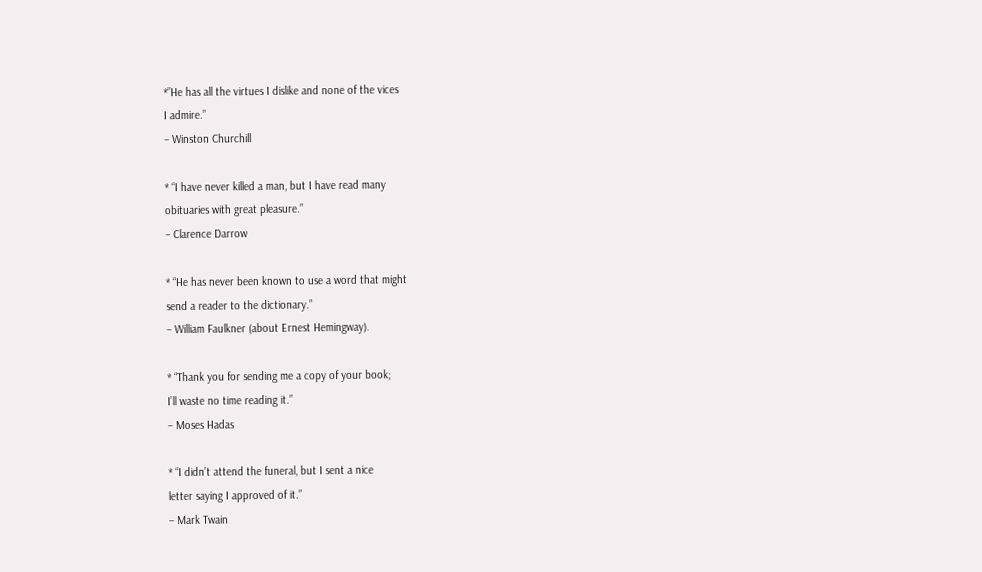*”He has all the virtues I dislike and none of the vices
I admire.”
– Winston Churchill

* “I have never killed a man, but I have read many
obituaries with great pleasure.”
– Clarence Darrow

* “He has never been known to use a word that might
send a reader to the dictionary.”
– William Faulkner (about Ernest Hemingway).

* “Thank you for sending me a copy of your book;
I’ll waste no time reading it.”
– Moses Hadas

* “I didn’t attend the funeral, but I sent a nice
letter saying I approved of it.”
– Mark Twain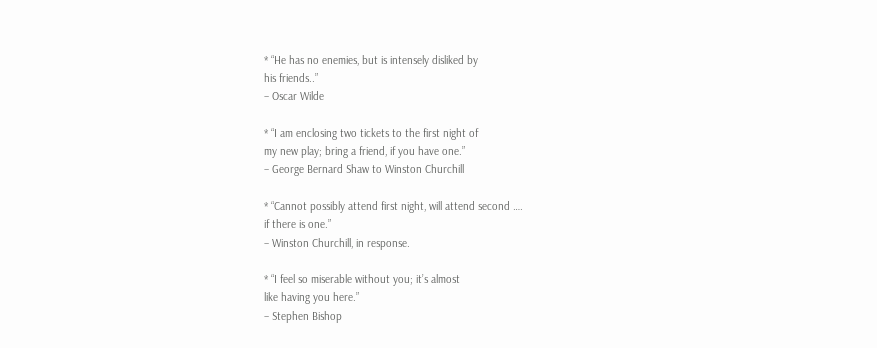* “He has no enemies, but is intensely disliked by
his friends..”
– Oscar Wilde

* “I am enclosing two tickets to the first night of
my new play; bring a friend, if you have one.”
– George Bernard Shaw to Winston Churchill

* “Cannot possibly attend first night, will attend second ….
if there is one.”
– Winston Churchill, in response.

* “I feel so miserable without you; it’s almost
like having you here.”
– Stephen Bishop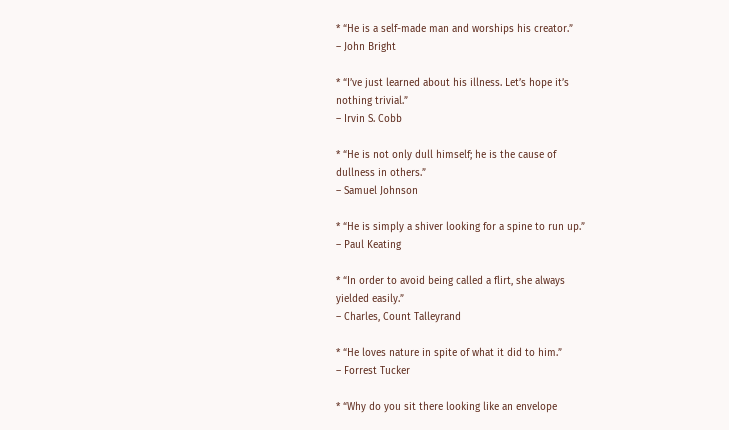* “He is a self-made man and worships his creator.”
– John Bright

* “I’ve just learned about his illness. Let’s hope it’s
nothing trivial.”
– Irvin S. Cobb

* “He is not only dull himself; he is the cause of
dullness in others.”
– Samuel Johnson

* “He is simply a shiver looking for a spine to run up.”
– Paul Keating

* “In order to avoid being called a flirt, she always
yielded easily.”
– Charles, Count Talleyrand

* “He loves nature in spite of what it did to him.”
– Forrest Tucker

* “Why do you sit there looking like an envelope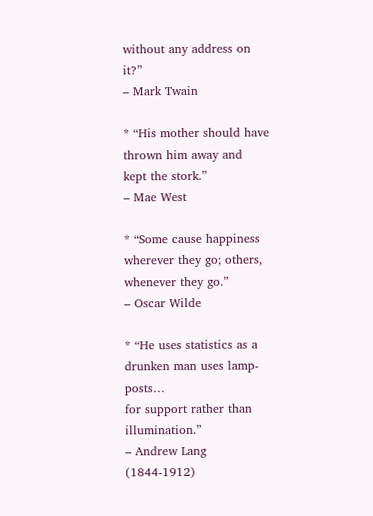without any address on it?”
– Mark Twain

* “His mother should have thrown him away and
kept the stork.”
– Mae West

* “Some cause happiness wherever they go; others,
whenever they go.”
– Oscar Wilde

* “He uses statistics as a drunken man uses lamp-posts…
for support rather than illumination.”
– Andrew Lang (1844-1912)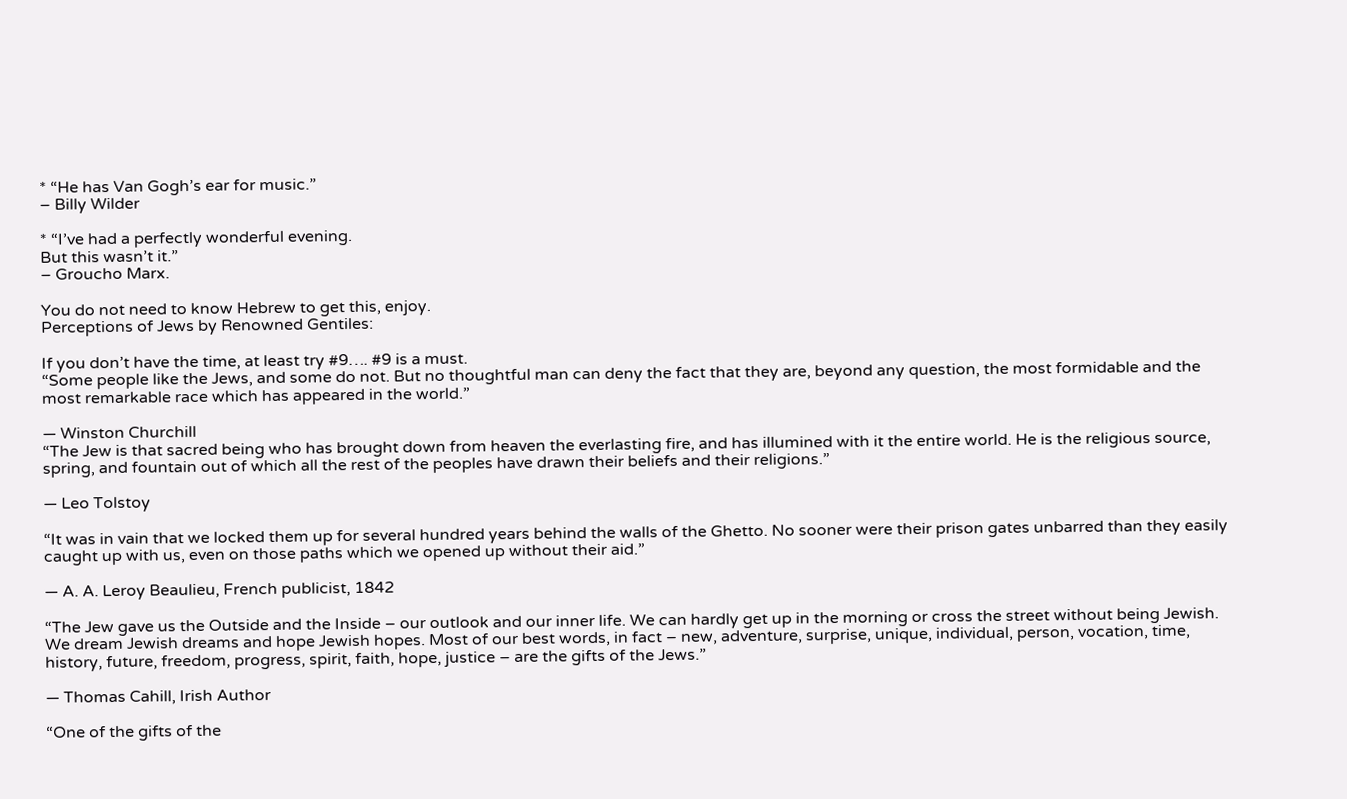* “He has Van Gogh’s ear for music.”
– Billy Wilder

* “I’ve had a perfectly wonderful evening.
But this wasn’t it.”
– Groucho Marx.

You do not need to know Hebrew to get this, enjoy.
Perceptions of Jews by Renowned Gentiles:

If you don’t have the time, at least try #9…. #9 is a must.
“Some people like the Jews, and some do not. But no thoughtful man can deny the fact that they are, beyond any question, the most formidable and the most remarkable race which has appeared in the world.”

— Winston Churchill
“The Jew is that sacred being who has brought down from heaven the everlasting fire, and has illumined with it the entire world. He is the religious source, spring, and fountain out of which all the rest of the peoples have drawn their beliefs and their religions.”

— Leo Tolstoy

“It was in vain that we locked them up for several hundred years behind the walls of the Ghetto. No sooner were their prison gates unbarred than they easily caught up with us, even on those paths which we opened up without their aid.”

— A. A. Leroy Beaulieu, French publicist, 1842

“The Jew gave us the Outside and the Inside – our outlook and our inner life. We can hardly get up in the morning or cross the street without being Jewish. We dream Jewish dreams and hope Jewish hopes. Most of our best words, in fact – new, adventure, surprise, unique, individual, person, vocation, time, history, future, freedom, progress, spirit, faith, hope, justice – are the gifts of the Jews.”

— Thomas Cahill, Irish Author

“One of the gifts of the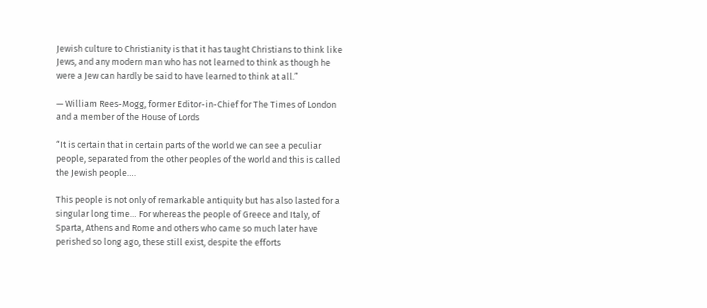Jewish culture to Christianity is that it has taught Christians to think like Jews, and any modern man who has not learned to think as though he were a Jew can hardly be said to have learned to think at all.”

— William Rees-Mogg, former Editor-in-Chief for The Times of London and a member of the House of Lords

“It is certain that in certain parts of the world we can see a peculiar people, separated from the other peoples of the world and this is called the Jewish people….

This people is not only of remarkable antiquity but has also lasted for a singular long time… For whereas the people of Greece and Italy, of Sparta, Athens and Rome and others who came so much later have perished so long ago, these still exist, despite the efforts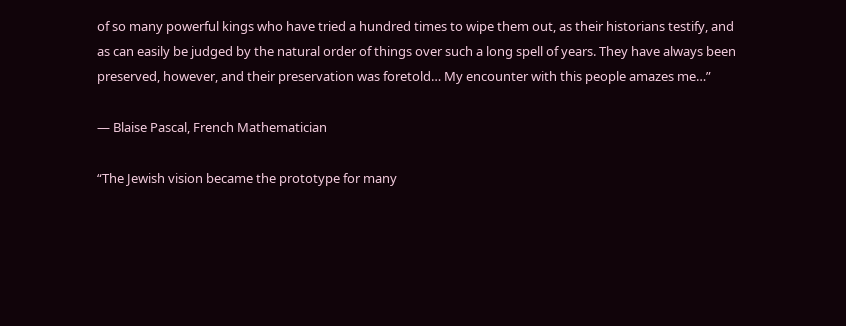of so many powerful kings who have tried a hundred times to wipe them out, as their historians testify, and as can easily be judged by the natural order of things over such a long spell of years. They have always been preserved, however, and their preservation was foretold… My encounter with this people amazes me…”

— Blaise Pascal, French Mathematician

“The Jewish vision became the prototype for many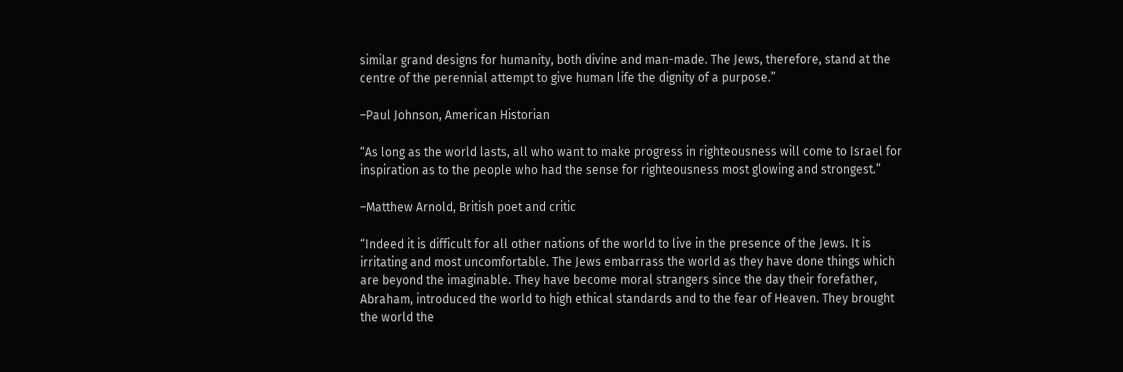similar grand designs for humanity, both divine and man-made. The Jews, therefore, stand at the centre of the perennial attempt to give human life the dignity of a purpose.”

–Paul Johnson, American Historian

“As long as the world lasts, all who want to make progress in righteousness will come to Israel for inspiration as to the people who had the sense for righteousness most glowing and strongest.”

–Matthew Arnold, British poet and critic

“Indeed it is difficult for all other nations of the world to live in the presence of the Jews. It is irritating and most uncomfortable. The Jews embarrass the world as they have done things which are beyond the imaginable. They have become moral strangers since the day their forefather, Abraham, introduced the world to high ethical standards and to the fear of Heaven. They brought the world the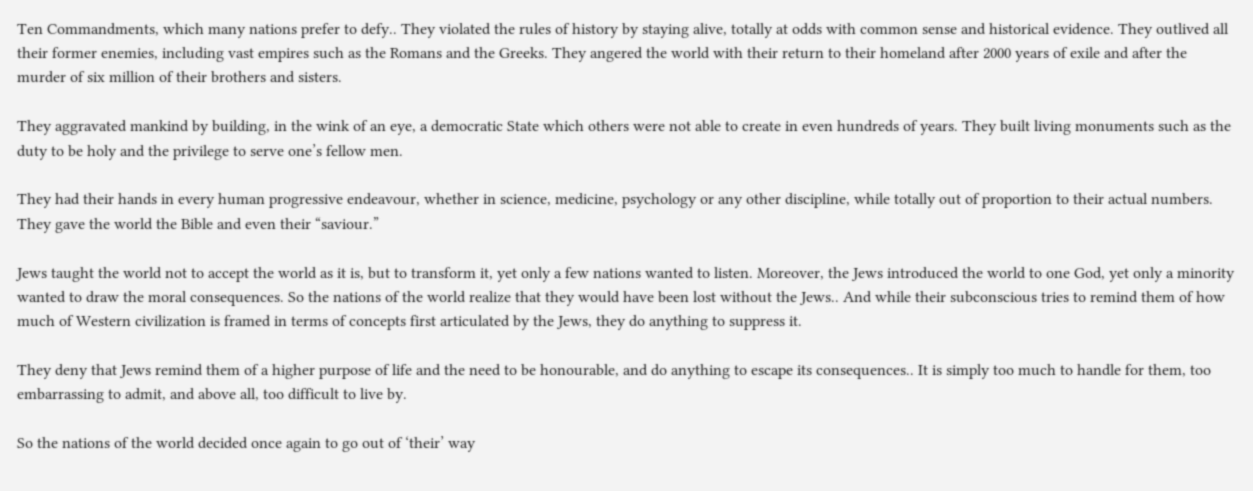Ten Commandments, which many nations prefer to defy.. They violated the rules of history by staying alive, totally at odds with common sense and historical evidence. They outlived all their former enemies, including vast empires such as the Romans and the Greeks. They angered the world with their return to their homeland after 2000 years of exile and after the murder of six million of their brothers and sisters.

They aggravated mankind by building, in the wink of an eye, a democratic State which others were not able to create in even hundreds of years. They built living monuments such as the duty to be holy and the privilege to serve one’s fellow men.

They had their hands in every human progressive endeavour, whether in science, medicine, psychology or any other discipline, while totally out of proportion to their actual numbers. They gave the world the Bible and even their “saviour.”

Jews taught the world not to accept the world as it is, but to transform it, yet only a few nations wanted to listen. Moreover, the Jews introduced the world to one God, yet only a minority wanted to draw the moral consequences. So the nations of the world realize that they would have been lost without the Jews.. And while their subconscious tries to remind them of how much of Western civilization is framed in terms of concepts first articulated by the Jews, they do anything to suppress it.

They deny that Jews remind them of a higher purpose of life and the need to be honourable, and do anything to escape its consequences.. It is simply too much to handle for them, too embarrassing to admit, and above all, too difficult to live by.

So the nations of the world decided once again to go out of ‘their’ way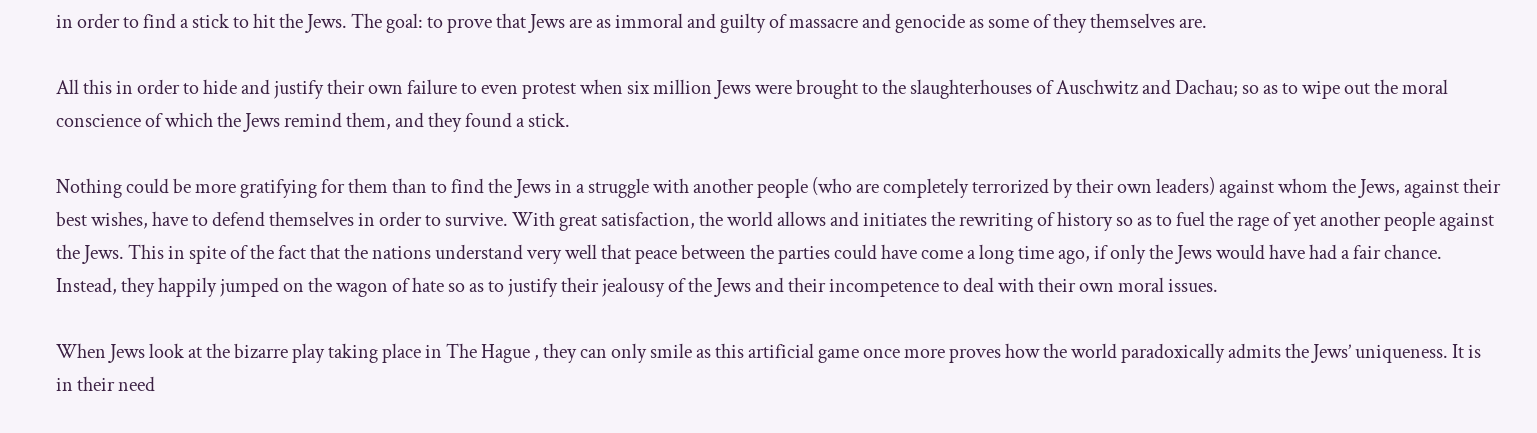in order to find a stick to hit the Jews. The goal: to prove that Jews are as immoral and guilty of massacre and genocide as some of they themselves are.

All this in order to hide and justify their own failure to even protest when six million Jews were brought to the slaughterhouses of Auschwitz and Dachau; so as to wipe out the moral conscience of which the Jews remind them, and they found a stick.

Nothing could be more gratifying for them than to find the Jews in a struggle with another people (who are completely terrorized by their own leaders) against whom the Jews, against their best wishes, have to defend themselves in order to survive. With great satisfaction, the world allows and initiates the rewriting of history so as to fuel the rage of yet another people against the Jews. This in spite of the fact that the nations understand very well that peace between the parties could have come a long time ago, if only the Jews would have had a fair chance. Instead, they happily jumped on the wagon of hate so as to justify their jealousy of the Jews and their incompetence to deal with their own moral issues.

When Jews look at the bizarre play taking place in The Hague , they can only smile as this artificial game once more proves how the world paradoxically admits the Jews’ uniqueness. It is in their need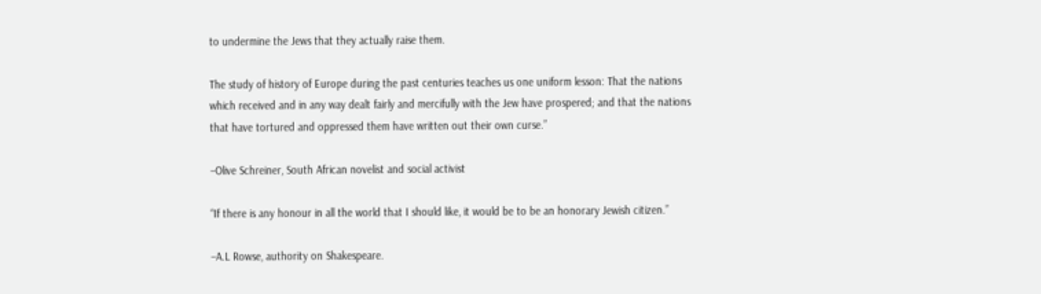to undermine the Jews that they actually raise them.

The study of history of Europe during the past centuries teaches us one uniform lesson: That the nations which received and in any way dealt fairly and mercifully with the Jew have prospered; and that the nations that have tortured and oppressed them have written out their own curse.”

–Olive Schreiner, South African novelist and social activist

“If there is any honour in all the world that I should like, it would be to be an honorary Jewish citizen.”

–A.L Rowse, authority on Shakespeare.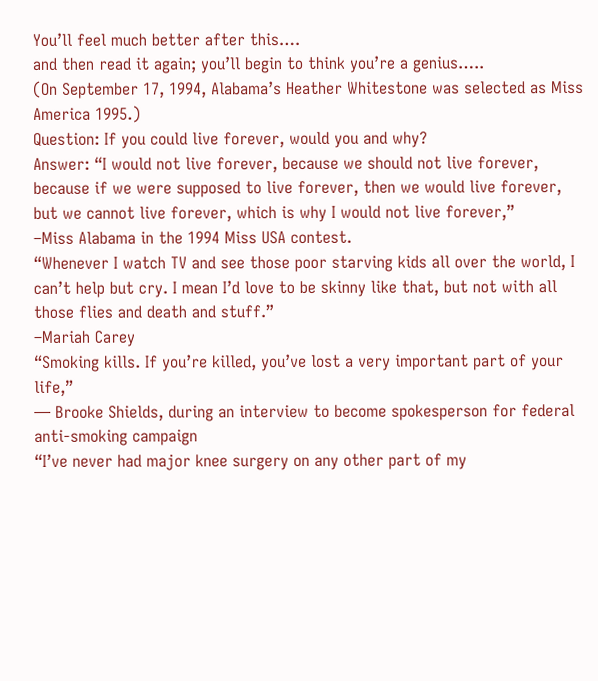You’ll feel much better after this….
and then read it again; you’ll begin to think you’re a genius…..
(On September 17, 1994, Alabama’s Heather Whitestone was selected as Miss America 1995.)
Question: If you could live forever, would you and why?
Answer: “I would not live forever, because we should not live forever, because if we were supposed to live forever, then we would live forever, but we cannot live forever, which is why I would not live forever,”
–Miss Alabama in the 1994 Miss USA contest.
“Whenever I watch TV and see those poor starving kids all over the world, I can’t help but cry. I mean I’d love to be skinny like that, but not with all those flies and death and stuff.”
–Mariah Carey
“Smoking kills. If you’re killed, you’ve lost a very important part of your life,”
— Brooke Shields, during an interview to become spokesperson for federal anti-smoking campaign
“I’ve never had major knee surgery on any other part of my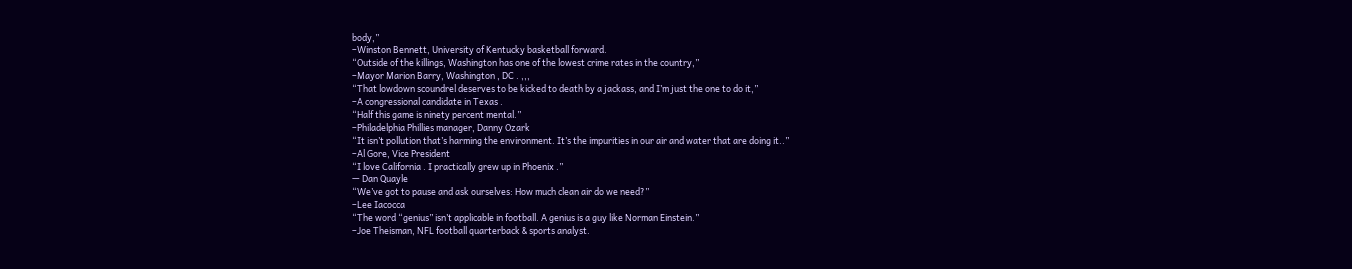body,”
–Winston Bennett, University of Kentucky basketball forward.
“Outside of the killings, Washington has one of the lowest crime rates in the country,”
–Mayor Marion Barry, Washington , DC . ,,,
“That lowdown scoundrel deserves to be kicked to death by a jackass, and I’m just the one to do it,”
–A congressional candidate in Texas .
“Half this game is ninety percent mental.”
–Philadelphia Phillies manager, Danny Ozark
“It isn’t pollution that’s harming the environment. It’s the impurities in our air and water that are doing it..”
–Al Gore, Vice President
“I love California . I practically grew up in Phoenix .”
— Dan Quayle
“We’ve got to pause and ask ourselves: How much clean air do we need?”
–Lee Iacocca
“The word “genius” isn’t applicable in football. A genius is a guy like Norman Einstein.”
–Joe Theisman, NFL football quarterback & sports analyst.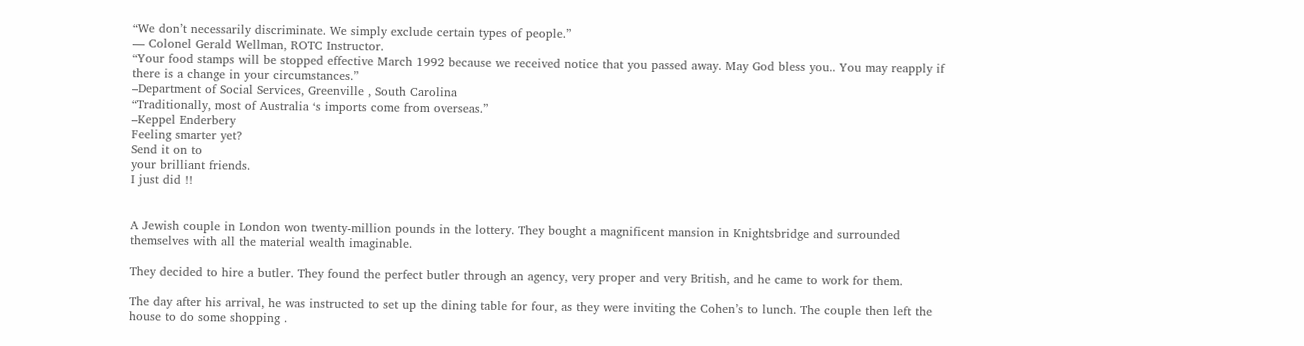“We don’t necessarily discriminate. We simply exclude certain types of people.”
— Colonel Gerald Wellman, ROTC Instructor.
“Your food stamps will be stopped effective March 1992 because we received notice that you passed away. May God bless you.. You may reapply if there is a change in your circumstances.”
–Department of Social Services, Greenville , South Carolina
“Traditionally, most of Australia ‘s imports come from overseas.”
–Keppel Enderbery
Feeling smarter yet?
Send it on to
your brilliant friends.
I just did !!


A Jewish couple in London won twenty-million pounds in the lottery. They bought a magnificent mansion in Knightsbridge and surrounded themselves with all the material wealth imaginable.

They decided to hire a butler. They found the perfect butler through an agency, very proper and very British, and he came to work for them.

The day after his arrival, he was instructed to set up the dining table for four, as they were inviting the Cohen’s to lunch. The couple then left the house to do some shopping .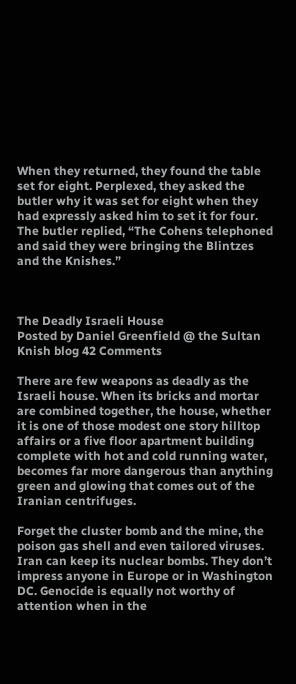When they returned, they found the table set for eight. Perplexed, they asked the butler why it was set for eight when they had expressly asked him to set it for four. The butler replied, “The Cohens telephoned and said they were bringing the Blintzes and the Knishes.”



The Deadly Israeli House
Posted by Daniel Greenfield @ the Sultan Knish blog 42 Comments

There are few weapons as deadly as the Israeli house. When its bricks and mortar are combined together, the house, whether it is one of those modest one story hilltop affairs or a five floor apartment building complete with hot and cold running water, becomes far more dangerous than anything green and glowing that comes out of the Iranian centrifuges.

Forget the cluster bomb and the mine, the poison gas shell and even tailored viruses. Iran can keep its nuclear bombs. They don’t impress anyone in Europe or in Washington DC. Genocide is equally not worthy of attention when in the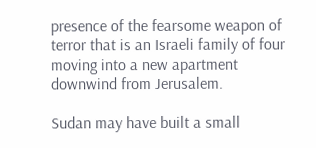presence of the fearsome weapon of terror that is an Israeli family of four moving into a new apartment downwind from Jerusalem.

Sudan may have built a small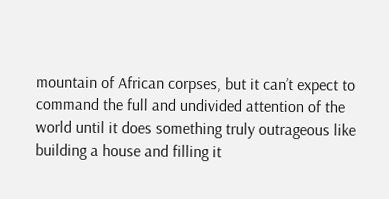mountain of African corpses, but it can’t expect to command the full and undivided attention of the world until it does something truly outrageous like building a house and filling it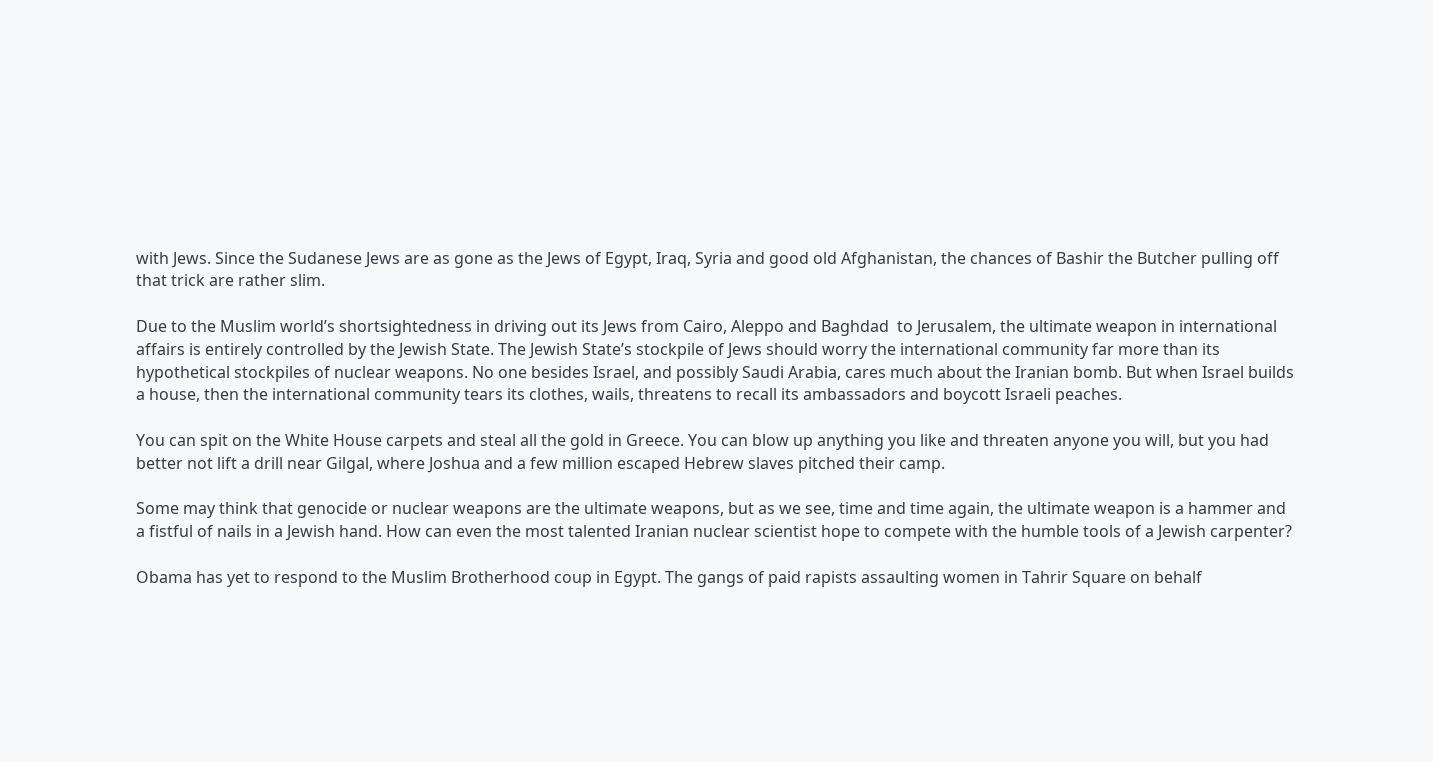with Jews. Since the Sudanese Jews are as gone as the Jews of Egypt, Iraq, Syria and good old Afghanistan, the chances of Bashir the Butcher pulling off that trick are rather slim.

Due to the Muslim world’s shortsightedness in driving out its Jews from Cairo, Aleppo and Baghdad  to Jerusalem, the ultimate weapon in international affairs is entirely controlled by the Jewish State. The Jewish State’s stockpile of Jews should worry the international community far more than its hypothetical stockpiles of nuclear weapons. No one besides Israel, and possibly Saudi Arabia, cares much about the Iranian bomb. But when Israel builds a house, then the international community tears its clothes, wails, threatens to recall its ambassadors and boycott Israeli peaches.

You can spit on the White House carpets and steal all the gold in Greece. You can blow up anything you like and threaten anyone you will, but you had better not lift a drill near Gilgal, where Joshua and a few million escaped Hebrew slaves pitched their camp.

Some may think that genocide or nuclear weapons are the ultimate weapons, but as we see, time and time again, the ultimate weapon is a hammer and a fistful of nails in a Jewish hand. How can even the most talented Iranian nuclear scientist hope to compete with the humble tools of a Jewish carpenter?

Obama has yet to respond to the Muslim Brotherhood coup in Egypt. The gangs of paid rapists assaulting women in Tahrir Square on behalf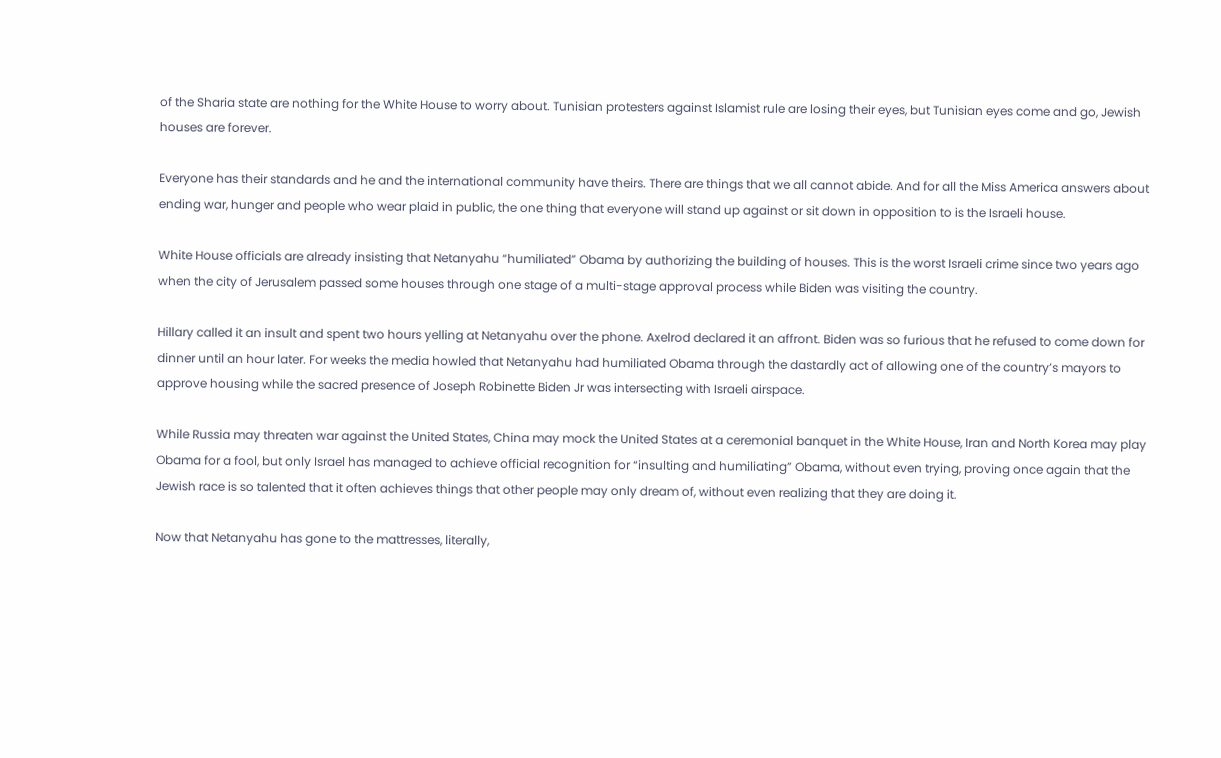of the Sharia state are nothing for the White House to worry about. Tunisian protesters against Islamist rule are losing their eyes, but Tunisian eyes come and go, Jewish houses are forever.

Everyone has their standards and he and the international community have theirs. There are things that we all cannot abide. And for all the Miss America answers about ending war, hunger and people who wear plaid in public, the one thing that everyone will stand up against or sit down in opposition to is the Israeli house.

White House officials are already insisting that Netanyahu “humiliated” Obama by authorizing the building of houses. This is the worst Israeli crime since two years ago when the city of Jerusalem passed some houses through one stage of a multi-stage approval process while Biden was visiting the country.

Hillary called it an insult and spent two hours yelling at Netanyahu over the phone. Axelrod declared it an affront. Biden was so furious that he refused to come down for dinner until an hour later. For weeks the media howled that Netanyahu had humiliated Obama through the dastardly act of allowing one of the country’s mayors to approve housing while the sacred presence of Joseph Robinette Biden Jr was intersecting with Israeli airspace.

While Russia may threaten war against the United States, China may mock the United States at a ceremonial banquet in the White House, Iran and North Korea may play Obama for a fool, but only Israel has managed to achieve official recognition for “insulting and humiliating” Obama, without even trying, proving once again that the Jewish race is so talented that it often achieves things that other people may only dream of, without even realizing that they are doing it.

Now that Netanyahu has gone to the mattresses, literally,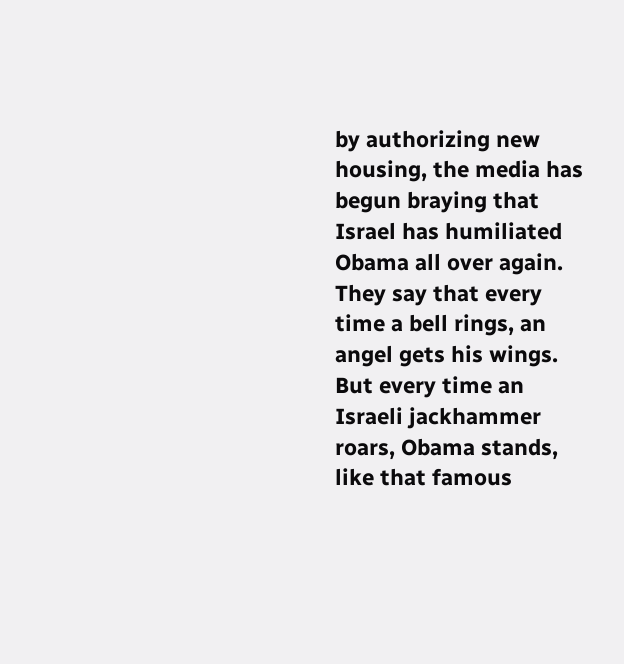by authorizing new housing, the media has begun braying that Israel has humiliated Obama all over again. They say that every time a bell rings, an angel gets his wings. But every time an Israeli jackhammer roars, Obama stands, like that famous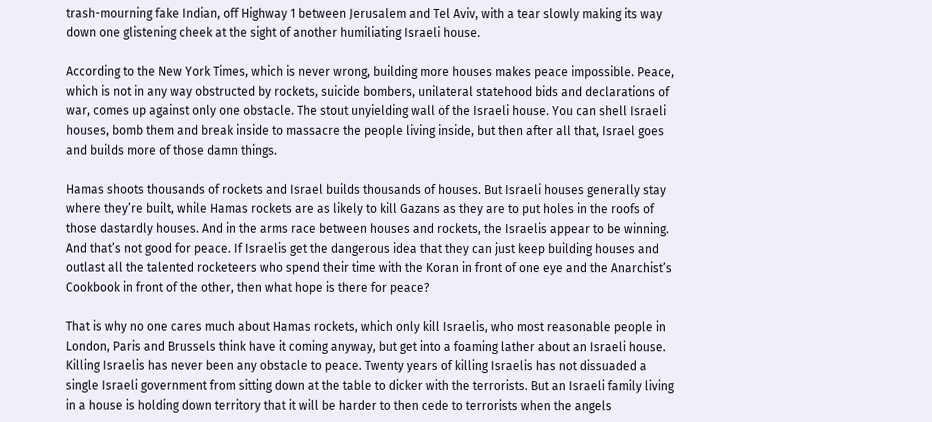trash-mourning fake Indian, off Highway 1 between Jerusalem and Tel Aviv, with a tear slowly making its way down one glistening cheek at the sight of another humiliating Israeli house.

According to the New York Times, which is never wrong, building more houses makes peace impossible. Peace, which is not in any way obstructed by rockets, suicide bombers, unilateral statehood bids and declarations of war, comes up against only one obstacle. The stout unyielding wall of the Israeli house. You can shell Israeli houses, bomb them and break inside to massacre the people living inside, but then after all that, Israel goes and builds more of those damn things.

Hamas shoots thousands of rockets and Israel builds thousands of houses. But Israeli houses generally stay where they’re built, while Hamas rockets are as likely to kill Gazans as they are to put holes in the roofs of those dastardly houses. And in the arms race between houses and rockets, the Israelis appear to be winning. And that’s not good for peace. If Israelis get the dangerous idea that they can just keep building houses and outlast all the talented rocketeers who spend their time with the Koran in front of one eye and the Anarchist’s Cookbook in front of the other, then what hope is there for peace?

That is why no one cares much about Hamas rockets, which only kill Israelis, who most reasonable people in London, Paris and Brussels think have it coming anyway, but get into a foaming lather about an Israeli house. Killing Israelis has never been any obstacle to peace. Twenty years of killing Israelis has not dissuaded a single Israeli government from sitting down at the table to dicker with the terrorists. But an Israeli family living in a house is holding down territory that it will be harder to then cede to terrorists when the angels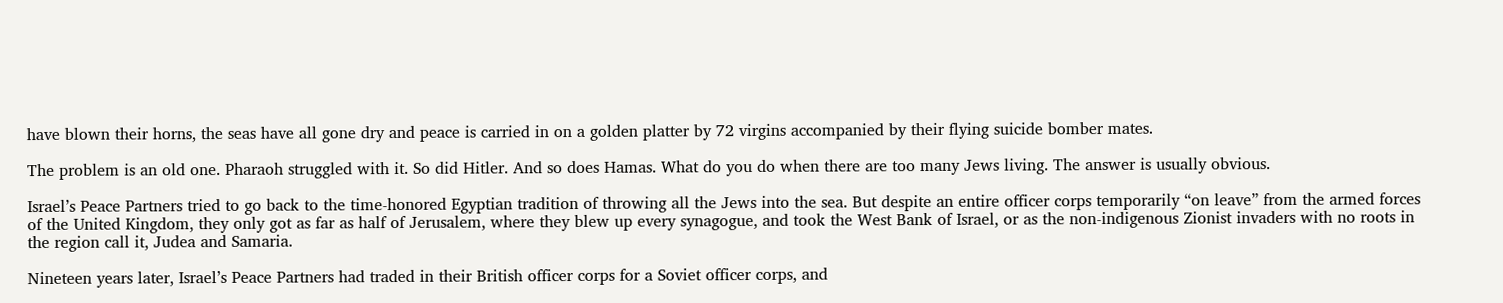have blown their horns, the seas have all gone dry and peace is carried in on a golden platter by 72 virgins accompanied by their flying suicide bomber mates.

The problem is an old one. Pharaoh struggled with it. So did Hitler. And so does Hamas. What do you do when there are too many Jews living. The answer is usually obvious.

Israel’s Peace Partners tried to go back to the time-honored Egyptian tradition of throwing all the Jews into the sea. But despite an entire officer corps temporarily “on leave” from the armed forces of the United Kingdom, they only got as far as half of Jerusalem, where they blew up every synagogue, and took the West Bank of Israel, or as the non-indigenous Zionist invaders with no roots in the region call it, Judea and Samaria.

Nineteen years later, Israel’s Peace Partners had traded in their British officer corps for a Soviet officer corps, and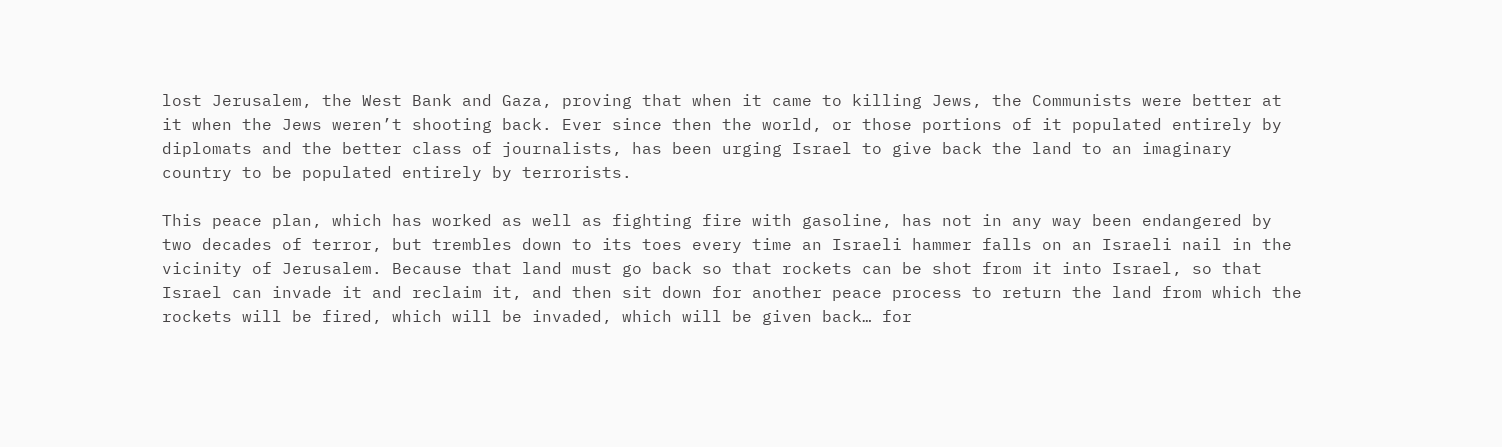lost Jerusalem, the West Bank and Gaza, proving that when it came to killing Jews, the Communists were better at it when the Jews weren’t shooting back. Ever since then the world, or those portions of it populated entirely by diplomats and the better class of journalists, has been urging Israel to give back the land to an imaginary country to be populated entirely by terrorists.

This peace plan, which has worked as well as fighting fire with gasoline, has not in any way been endangered by two decades of terror, but trembles down to its toes every time an Israeli hammer falls on an Israeli nail in the vicinity of Jerusalem. Because that land must go back so that rockets can be shot from it into Israel, so that Israel can invade it and reclaim it, and then sit down for another peace process to return the land from which the rockets will be fired, which will be invaded, which will be given back… for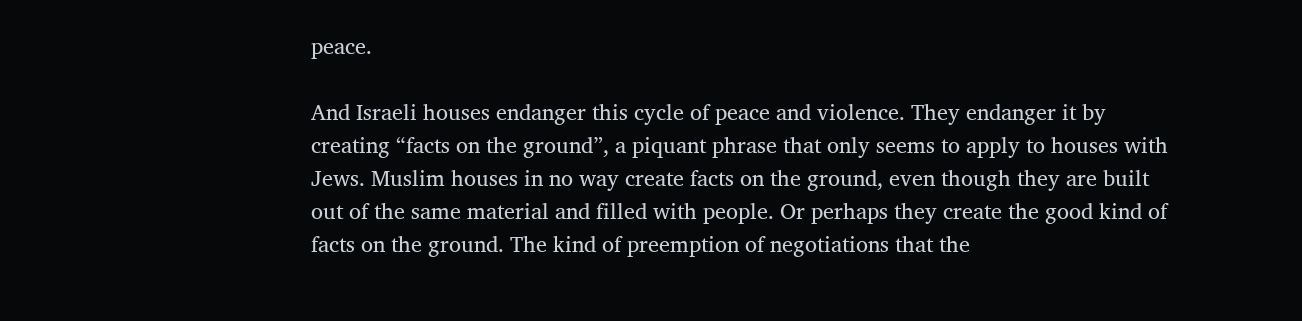peace.

And Israeli houses endanger this cycle of peace and violence. They endanger it by creating “facts on the ground”, a piquant phrase that only seems to apply to houses with Jews. Muslim houses in no way create facts on the ground, even though they are built out of the same material and filled with people. Or perhaps they create the good kind of facts on the ground. The kind of preemption of negotiations that the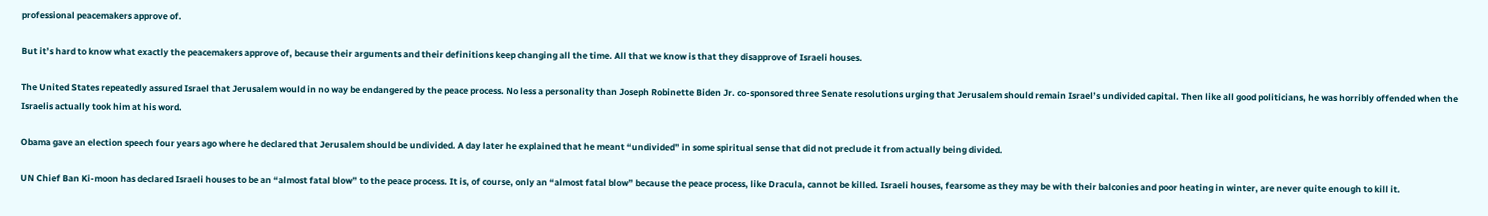professional peacemakers approve of.

But it’s hard to know what exactly the peacemakers approve of, because their arguments and their definitions keep changing all the time. All that we know is that they disapprove of Israeli houses.

The United States repeatedly assured Israel that Jerusalem would in no way be endangered by the peace process. No less a personality than Joseph Robinette Biden Jr. co-sponsored three Senate resolutions urging that Jerusalem should remain Israel’s undivided capital. Then like all good politicians, he was horribly offended when the Israelis actually took him at his word.

Obama gave an election speech four years ago where he declared that Jerusalem should be undivided. A day later he explained that he meant “undivided” in some spiritual sense that did not preclude it from actually being divided.

UN Chief Ban Ki-moon has declared Israeli houses to be an “almost fatal blow” to the peace process. It is, of course, only an “almost fatal blow” because the peace process, like Dracula, cannot be killed. Israeli houses, fearsome as they may be with their balconies and poor heating in winter, are never quite enough to kill it.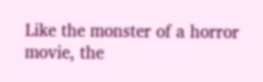Like the monster of a horror movie, the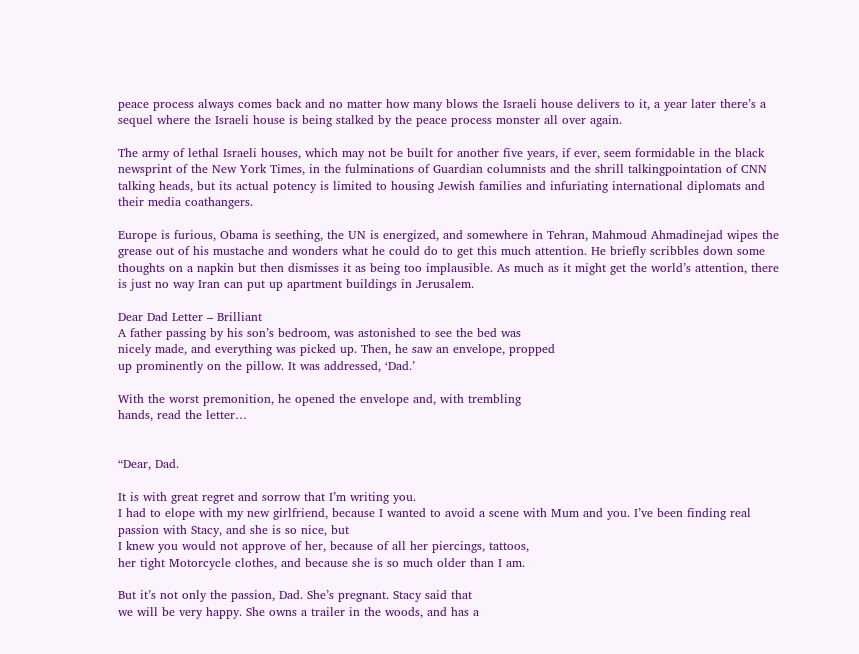peace process always comes back and no matter how many blows the Israeli house delivers to it, a year later there’s a sequel where the Israeli house is being stalked by the peace process monster all over again.

The army of lethal Israeli houses, which may not be built for another five years, if ever, seem formidable in the black newsprint of the New York Times, in the fulminations of Guardian columnists and the shrill talkingpointation of CNN talking heads, but its actual potency is limited to housing Jewish families and infuriating international diplomats and their media coathangers.

Europe is furious, Obama is seething, the UN is energized, and somewhere in Tehran, Mahmoud Ahmadinejad wipes the grease out of his mustache and wonders what he could do to get this much attention. He briefly scribbles down some thoughts on a napkin but then dismisses it as being too implausible. As much as it might get the world’s attention, there is just no way Iran can put up apartment buildings in Jerusalem.

Dear Dad Letter – Brilliant
A father passing by his son’s bedroom, was astonished to see the bed was
nicely made, and everything was picked up. Then, he saw an envelope, propped
up prominently on the pillow. It was addressed, ‘Dad.’

With the worst premonition, he opened the envelope and, with trembling
hands, read the letter…


“Dear, Dad.

It is with great regret and sorrow that I’m writing you.
I had to elope with my new girlfriend, because I wanted to avoid a scene with Mum and you. I’ve been finding real passion with Stacy, and she is so nice, but
I knew you would not approve of her, because of all her piercings, tattoos,
her tight Motorcycle clothes, and because she is so much older than I am.

But it’s not only the passion, Dad. She’s pregnant. Stacy said that
we will be very happy. She owns a trailer in the woods, and has a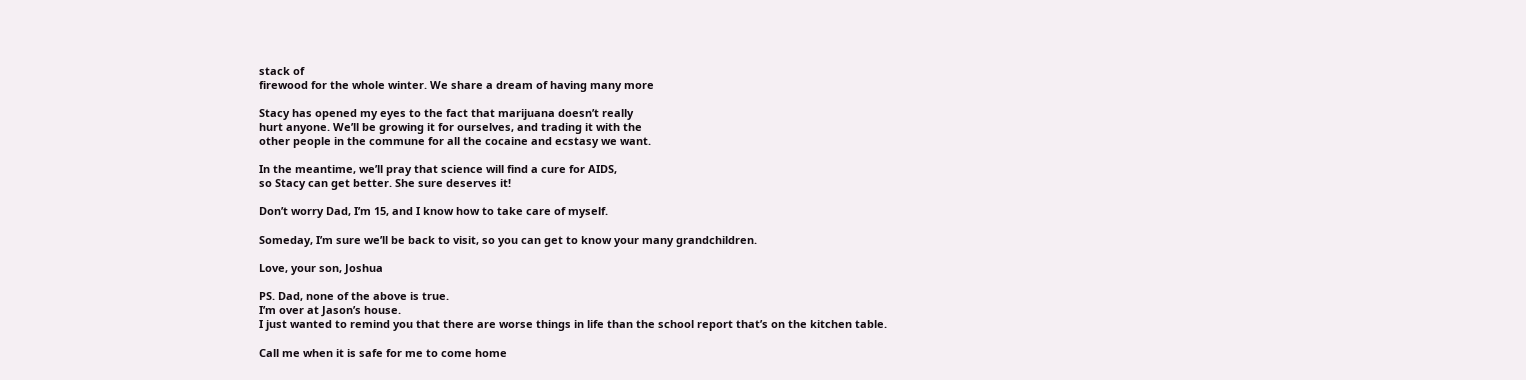stack of
firewood for the whole winter. We share a dream of having many more

Stacy has opened my eyes to the fact that marijuana doesn’t really
hurt anyone. We’ll be growing it for ourselves, and trading it with the
other people in the commune for all the cocaine and ecstasy we want.

In the meantime, we’ll pray that science will find a cure for AIDS,
so Stacy can get better. She sure deserves it!

Don’t worry Dad, I’m 15, and I know how to take care of myself.

Someday, I’m sure we’ll be back to visit, so you can get to know your many grandchildren.

Love, your son, Joshua

PS. Dad, none of the above is true.
I’m over at Jason’s house.
I just wanted to remind you that there are worse things in life than the school report that’s on the kitchen table.

Call me when it is safe for me to come home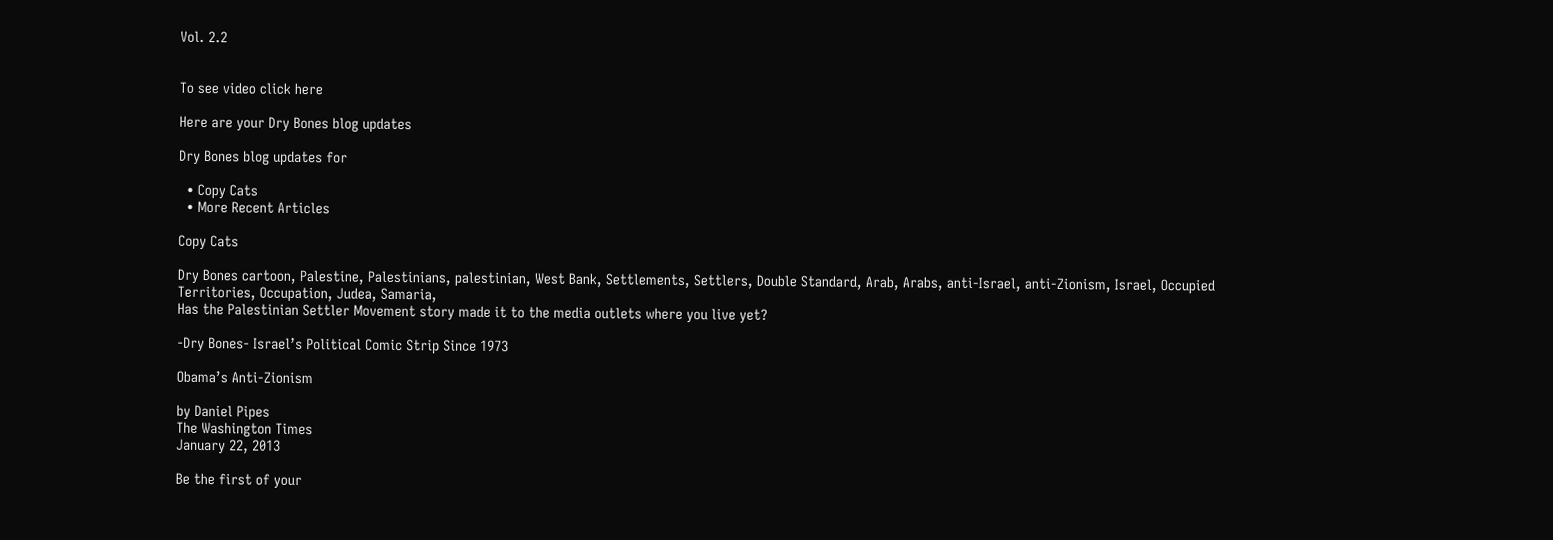Vol. 2.2


To see video click here

Here are your Dry Bones blog updates

Dry Bones blog updates for

  • Copy Cats
  • More Recent Articles

Copy Cats

Dry Bones cartoon, Palestine, Palestinians, palestinian, West Bank, Settlements, Settlers, Double Standard, Arab, Arabs, anti-Israel, anti-Zionism, Israel, Occupied Territories, Occupation, Judea, Samaria,
Has the Palestinian Settler Movement story made it to the media outlets where you live yet?

-Dry Bones- Israel’s Political Comic Strip Since 1973

Obama’s Anti-Zionism

by Daniel Pipes
The Washington Times
January 22, 2013

Be the first of your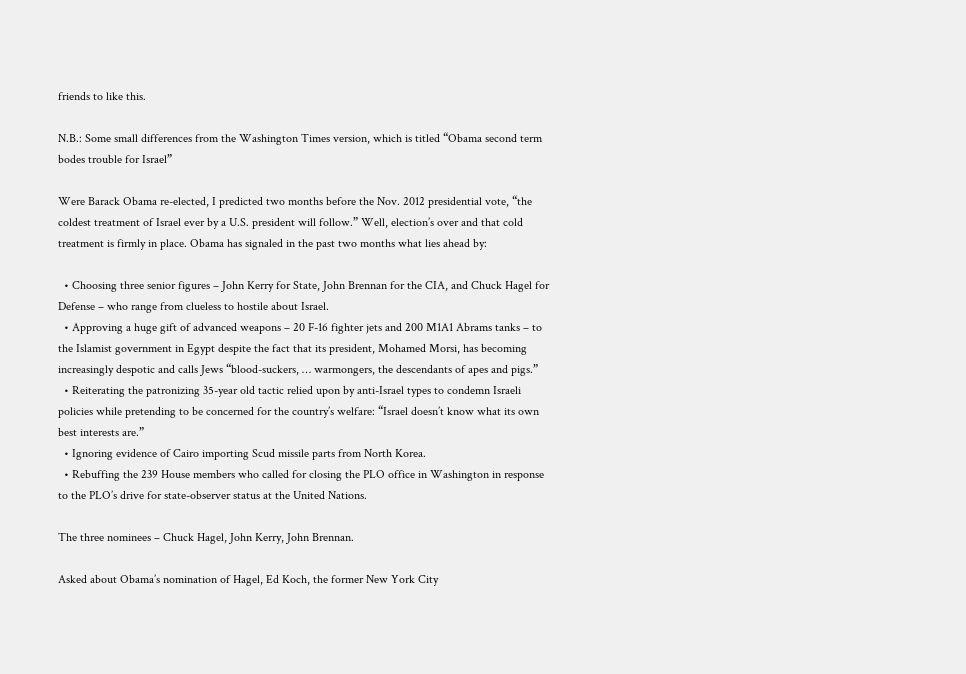friends to like this.

N.B.: Some small differences from the Washington Times version, which is titled “Obama second term bodes trouble for Israel”

Were Barack Obama re-elected, I predicted two months before the Nov. 2012 presidential vote, “the coldest treatment of Israel ever by a U.S. president will follow.” Well, election’s over and that cold treatment is firmly in place. Obama has signaled in the past two months what lies ahead by:

  • Choosing three senior figures – John Kerry for State, John Brennan for the CIA, and Chuck Hagel for Defense – who range from clueless to hostile about Israel.
  • Approving a huge gift of advanced weapons – 20 F-16 fighter jets and 200 M1A1 Abrams tanks – to the Islamist government in Egypt despite the fact that its president, Mohamed Morsi, has becoming increasingly despotic and calls Jews “blood-suckers, … warmongers, the descendants of apes and pigs.”
  • Reiterating the patronizing 35-year old tactic relied upon by anti-Israel types to condemn Israeli policies while pretending to be concerned for the country’s welfare: “Israel doesn’t know what its own best interests are.”
  • Ignoring evidence of Cairo importing Scud missile parts from North Korea.
  • Rebuffing the 239 House members who called for closing the PLO office in Washington in response to the PLO’s drive for state-observer status at the United Nations.

The three nominees – Chuck Hagel, John Kerry, John Brennan.

Asked about Obama’s nomination of Hagel, Ed Koch, the former New York City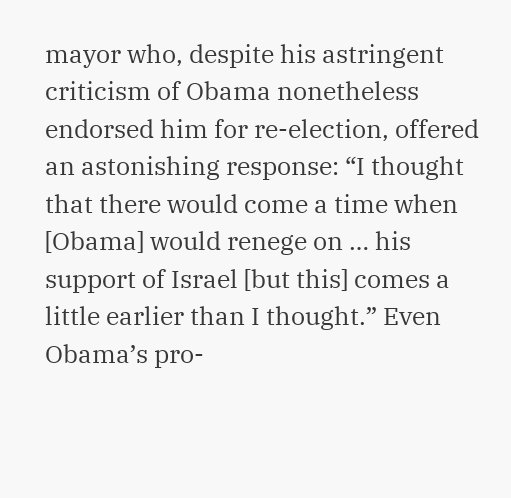mayor who, despite his astringent criticism of Obama nonetheless endorsed him for re-election, offered an astonishing response: “I thought that there would come a time when [Obama] would renege on … his support of Israel [but this] comes a little earlier than I thought.” Even Obama’s pro-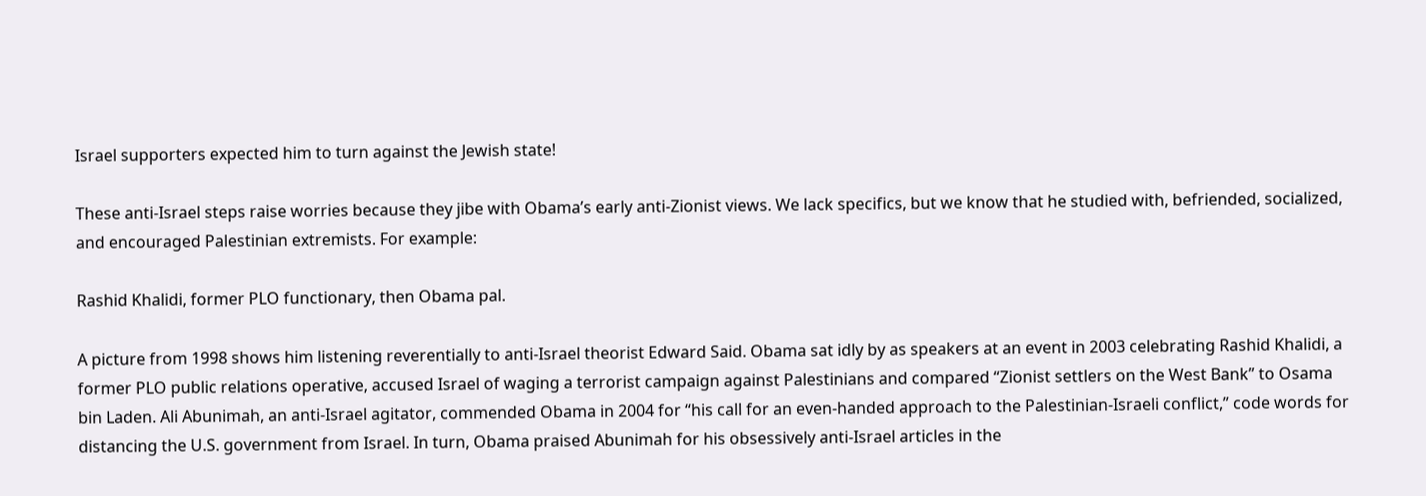Israel supporters expected him to turn against the Jewish state!

These anti-Israel steps raise worries because they jibe with Obama’s early anti-Zionist views. We lack specifics, but we know that he studied with, befriended, socialized, and encouraged Palestinian extremists. For example:

Rashid Khalidi, former PLO functionary, then Obama pal.

A picture from 1998 shows him listening reverentially to anti-Israel theorist Edward Said. Obama sat idly by as speakers at an event in 2003 celebrating Rashid Khalidi, a former PLO public relations operative, accused Israel of waging a terrorist campaign against Palestinians and compared “Zionist settlers on the West Bank” to Osama bin Laden. Ali Abunimah, an anti-Israel agitator, commended Obama in 2004 for “his call for an even-handed approach to the Palestinian-Israeli conflict,” code words for distancing the U.S. government from Israel. In turn, Obama praised Abunimah for his obsessively anti-Israel articles in the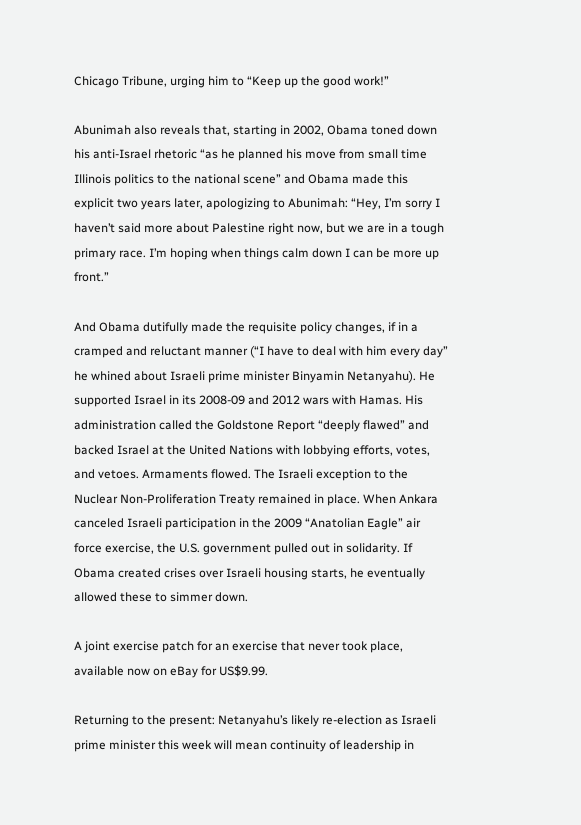Chicago Tribune, urging him to “Keep up the good work!”

Abunimah also reveals that, starting in 2002, Obama toned down his anti-Israel rhetoric “as he planned his move from small time Illinois politics to the national scene” and Obama made this explicit two years later, apologizing to Abunimah: “Hey, I’m sorry I haven’t said more about Palestine right now, but we are in a tough primary race. I’m hoping when things calm down I can be more up front.”

And Obama dutifully made the requisite policy changes, if in a cramped and reluctant manner (“I have to deal with him every day” he whined about Israeli prime minister Binyamin Netanyahu). He supported Israel in its 2008-09 and 2012 wars with Hamas. His administration called the Goldstone Report “deeply flawed” and backed Israel at the United Nations with lobbying efforts, votes, and vetoes. Armaments flowed. The Israeli exception to the Nuclear Non-Proliferation Treaty remained in place. When Ankara canceled Israeli participation in the 2009 “Anatolian Eagle” air force exercise, the U.S. government pulled out in solidarity. If Obama created crises over Israeli housing starts, he eventually allowed these to simmer down.

A joint exercise patch for an exercise that never took place, available now on eBay for US$9.99.

Returning to the present: Netanyahu’s likely re-election as Israeli prime minister this week will mean continuity of leadership in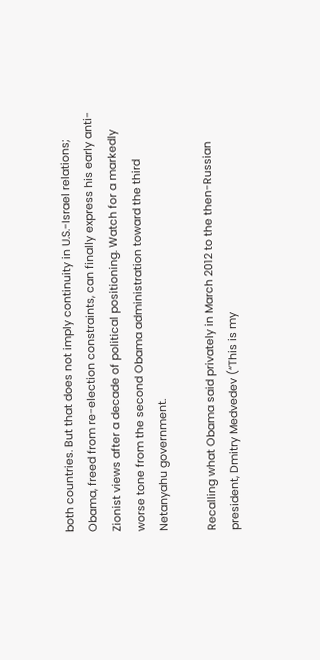both countries. But that does not imply continuity in U.S.-Israel relations; Obama, freed from re-election constraints, can finally express his early anti-Zionist views after a decade of political positioning. Watch for a markedly worse tone from the second Obama administration toward the third Netanyahu government.

Recalling what Obama said privately in March 2012 to the then-Russian president, Dmitry Medvedev (“This is my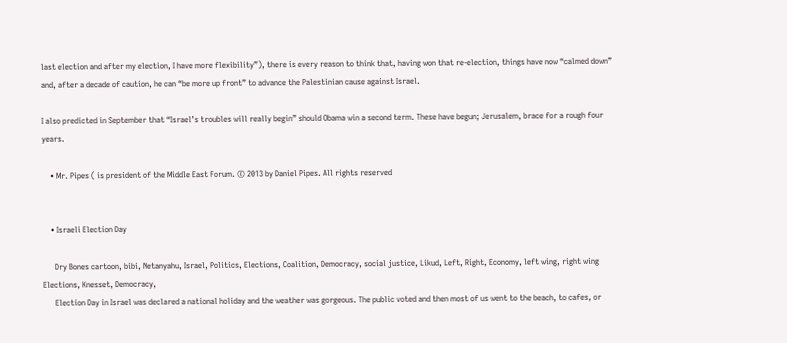last election and after my election, I have more flexibility”), there is every reason to think that, having won that re-election, things have now “calmed down” and, after a decade of caution, he can “be more up front” to advance the Palestinian cause against Israel.

I also predicted in September that “Israel’s troubles will really begin” should Obama win a second term. These have begun; Jerusalem, brace for a rough four years.

    • Mr. Pipes ( is president of the Middle East Forum. © 2013 by Daniel Pipes. All rights reserved


    • Israeli Election Day

      Dry Bones cartoon, bibi, Netanyahu, Israel, Politics, Elections, Coalition, Democracy, social justice, Likud, Left, Right, Economy, left wing, right wing Elections, Knesset, Democracy,
      Election Day in Israel was declared a national holiday and the weather was gorgeous. The public voted and then most of us went to the beach, to cafes, or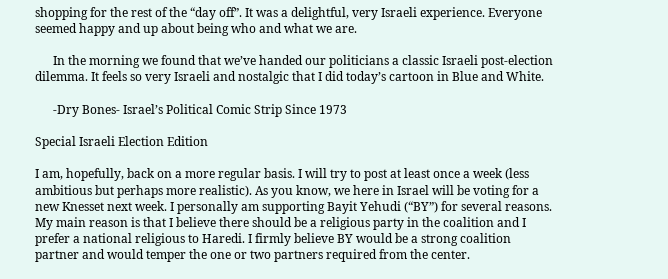shopping for the rest of the “day off”. It was a delightful, very Israeli experience. Everyone seemed happy and up about being who and what we are.

      In the morning we found that we’ve handed our politicians a classic Israeli post-election dilemma. It feels so very Israeli and nostalgic that I did today’s cartoon in Blue and White.

      -Dry Bones- Israel’s Political Comic Strip Since 1973

Special Israeli Election Edition

I am, hopefully, back on a more regular basis. I will try to post at least once a week (less ambitious but perhaps more realistic). As you know, we here in Israel will be voting for a new Knesset next week. I personally am supporting Bayit Yehudi (“BY”) for several reasons. My main reason is that I believe there should be a religious party in the coalition and I prefer a national religious to Haredi. I firmly believe BY would be a strong coalition partner and would temper the one or two partners required from the center.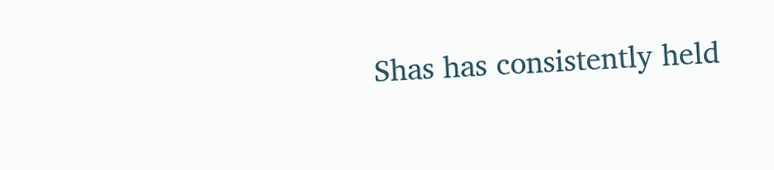Shas has consistently held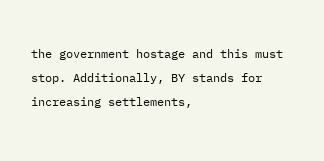the government hostage and this must stop. Additionally, BY stands for increasing settlements,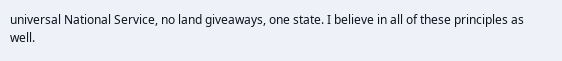universal National Service, no land giveaways, one state. I believe in all of these principles as well.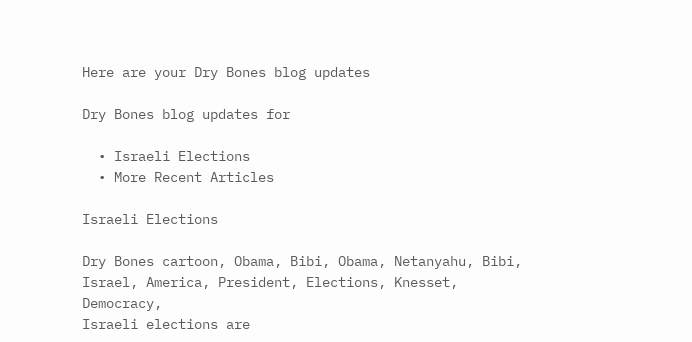Here are your Dry Bones blog updates

Dry Bones blog updates for

  • Israeli Elections
  • More Recent Articles

Israeli Elections

Dry Bones cartoon, Obama, Bibi, Obama, Netanyahu, Bibi, Israel, America, President, Elections, Knesset, Democracy,
Israeli elections are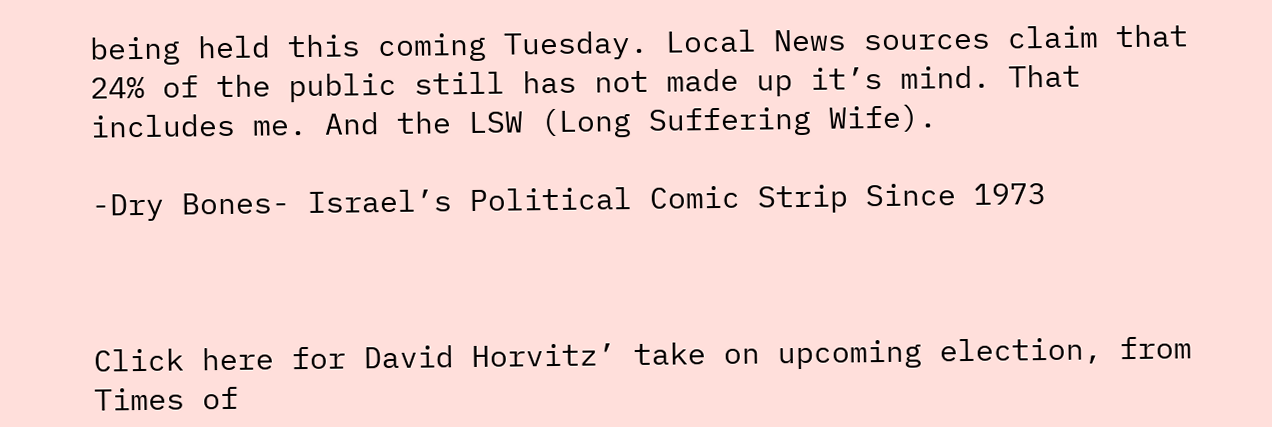being held this coming Tuesday. Local News sources claim that 24% of the public still has not made up it’s mind. That includes me. And the LSW (Long Suffering Wife).

-Dry Bones- Israel’s Political Comic Strip Since 1973



Click here for David Horvitz’ take on upcoming election, from Times of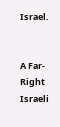Israel.


A Far-Right Israeli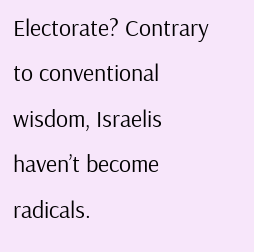Electorate? Contrary to conventional wisdom, Israelis haven’t become radicals.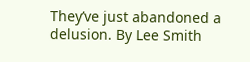They’ve just abandoned a delusion. By Lee Smith